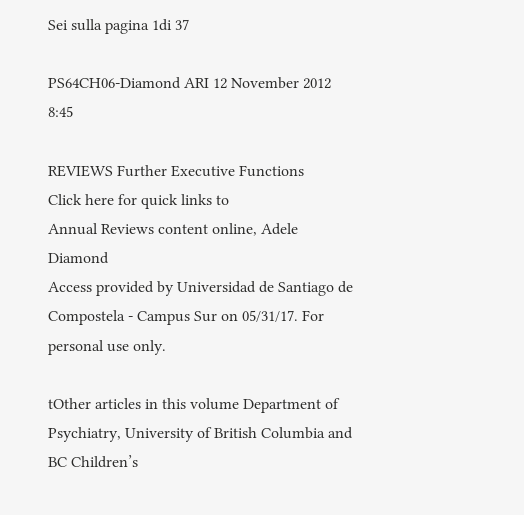Sei sulla pagina 1di 37

PS64CH06-Diamond ARI 12 November 2012 8:45

REVIEWS Further Executive Functions
Click here for quick links to
Annual Reviews content online, Adele Diamond
Access provided by Universidad de Santiago de Compostela - Campus Sur on 05/31/17. For personal use only.

tOther articles in this volume Department of Psychiatry, University of British Columbia and BC Children’s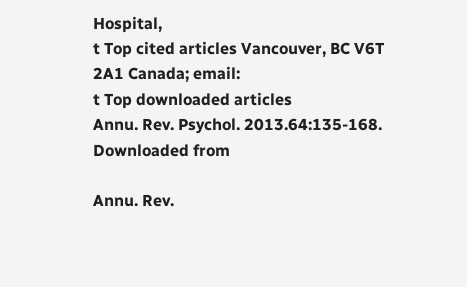Hospital,
t Top cited articles Vancouver, BC V6T 2A1 Canada; email:
t Top downloaded articles
Annu. Rev. Psychol. 2013.64:135-168. Downloaded from

Annu. Rev.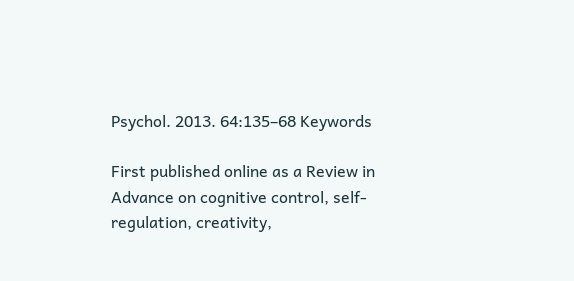Psychol. 2013. 64:135–68 Keywords

First published online as a Review in Advance on cognitive control, self-regulation, creativity,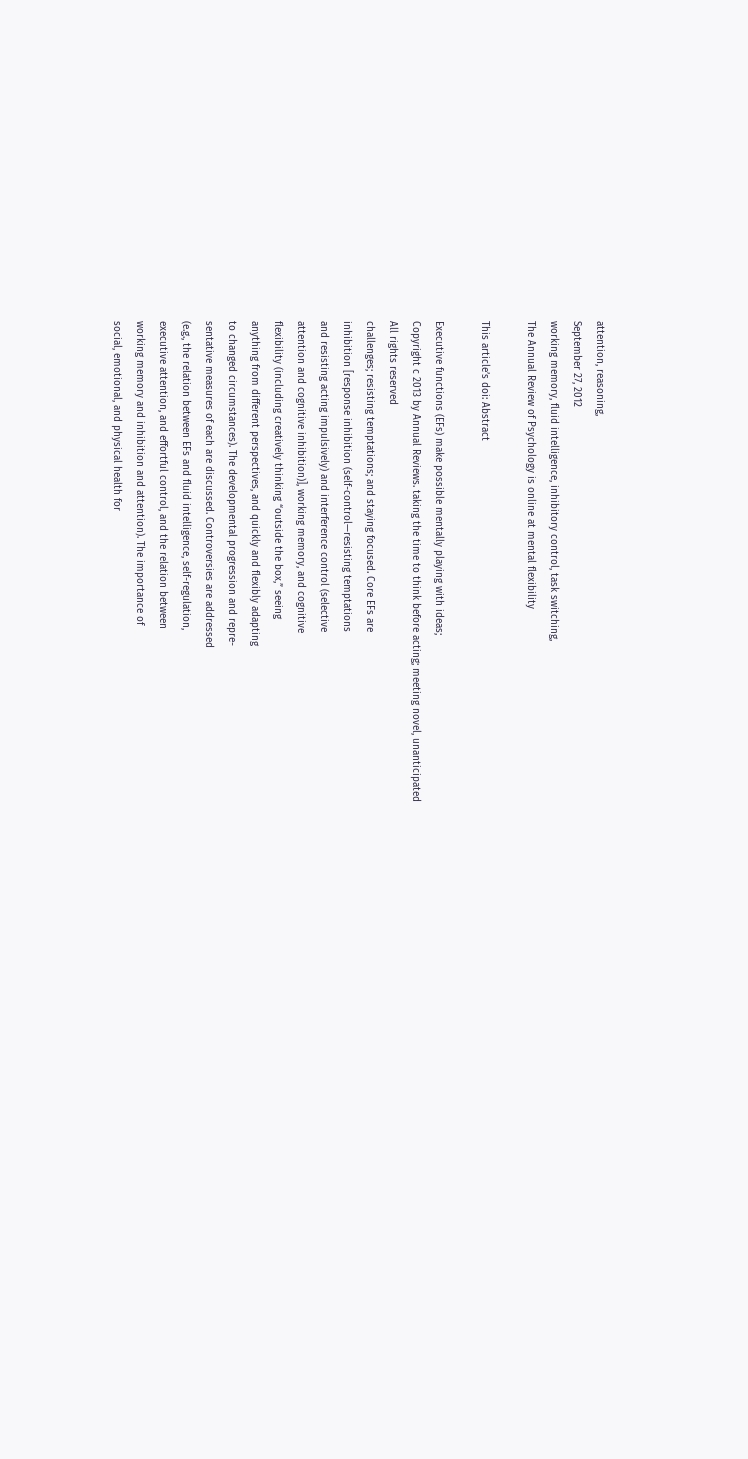attention, reasoning,
September 27, 2012
working memory, fluid intelligence, inhibitory control, task switching,
The Annual Review of Psychology is online at mental flexibility

This article’s doi: Abstract

Executive functions (EFs) make possible mentally playing with ideas;
Copyright c 2013 by Annual Reviews. taking the time to think before acting; meeting novel, unanticipated
All rights reserved
challenges; resisting temptations; and staying focused. Core EFs are
inhibition [response inhibition (self-control—resisting temptations
and resisting acting impulsively) and interference control (selective
attention and cognitive inhibition)], working memory, and cognitive
flexibility (including creatively thinking “outside the box,” seeing
anything from different perspectives, and quickly and flexibly adapting
to changed circumstances). The developmental progression and repre-
sentative measures of each are discussed. Controversies are addressed
(e.g., the relation between EFs and fluid intelligence, self-regulation,
executive attention, and effortful control, and the relation between
working memory and inhibition and attention). The importance of
social, emotional, and physical health for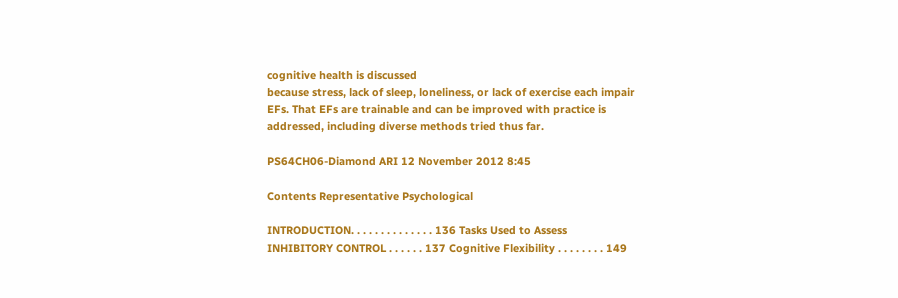cognitive health is discussed
because stress, lack of sleep, loneliness, or lack of exercise each impair
EFs. That EFs are trainable and can be improved with practice is
addressed, including diverse methods tried thus far.

PS64CH06-Diamond ARI 12 November 2012 8:45

Contents Representative Psychological

INTRODUCTION. . . . . . . . . . . . . . 136 Tasks Used to Assess
INHIBITORY CONTROL . . . . . . 137 Cognitive Flexibility . . . . . . . . 149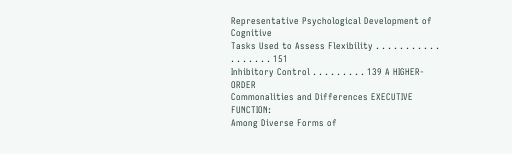Representative Psychological Development of Cognitive
Tasks Used to Assess Flexibility . . . . . . . . . . . . . . . . . . 151
Inhibitory Control . . . . . . . . . 139 A HIGHER-ORDER
Commonalities and Differences EXECUTIVE FUNCTION:
Among Diverse Forms of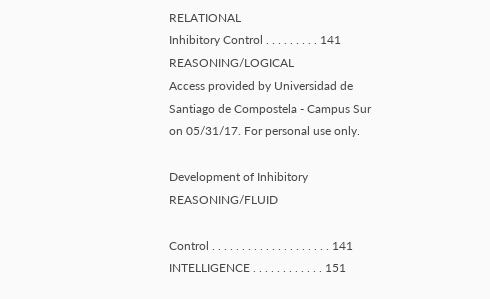RELATIONAL
Inhibitory Control . . . . . . . . . 141 REASONING/LOGICAL
Access provided by Universidad de Santiago de Compostela - Campus Sur on 05/31/17. For personal use only.

Development of Inhibitory REASONING/FLUID

Control . . . . . . . . . . . . . . . . . . . . 141 INTELLIGENCE . . . . . . . . . . . . 151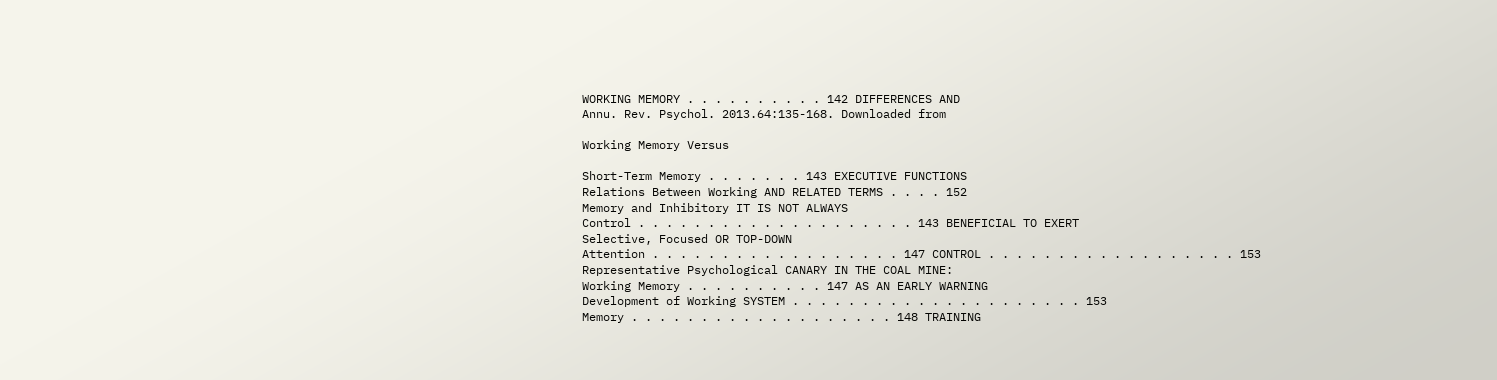WORKING MEMORY . . . . . . . . . . 142 DIFFERENCES AND
Annu. Rev. Psychol. 2013.64:135-168. Downloaded from

Working Memory Versus

Short-Term Memory . . . . . . . 143 EXECUTIVE FUNCTIONS
Relations Between Working AND RELATED TERMS . . . . 152
Memory and Inhibitory IT IS NOT ALWAYS
Control . . . . . . . . . . . . . . . . . . . . 143 BENEFICIAL TO EXERT
Selective, Focused OR TOP-DOWN
Attention . . . . . . . . . . . . . . . . . . 147 CONTROL . . . . . . . . . . . . . . . . . . 153
Representative Psychological CANARY IN THE COAL MINE:
Working Memory . . . . . . . . . . 147 AS AN EARLY WARNING
Development of Working SYSTEM . . . . . . . . . . . . . . . . . . . . . 153
Memory . . . . . . . . . . . . . . . . . . . 148 TRAINING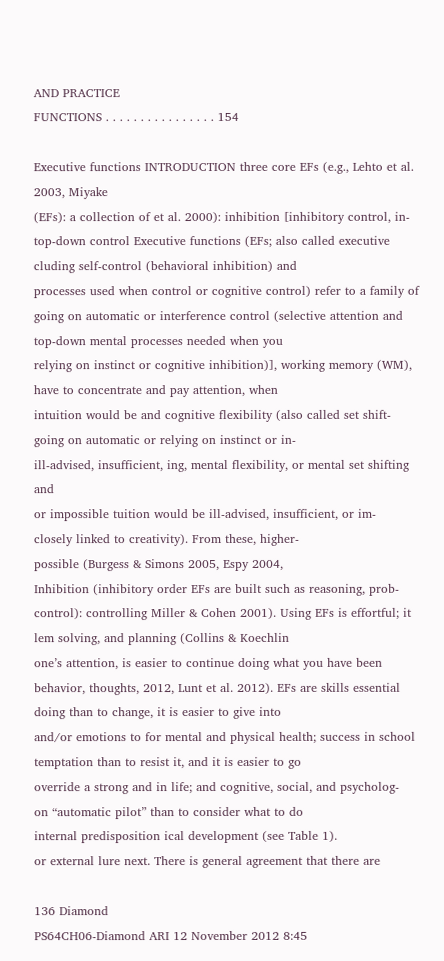AND PRACTICE
FUNCTIONS . . . . . . . . . . . . . . . . 154

Executive functions INTRODUCTION three core EFs (e.g., Lehto et al. 2003, Miyake
(EFs): a collection of et al. 2000): inhibition [inhibitory control, in-
top-down control Executive functions (EFs; also called executive
cluding self-control (behavioral inhibition) and
processes used when control or cognitive control) refer to a family of
going on automatic or interference control (selective attention and
top-down mental processes needed when you
relying on instinct or cognitive inhibition)], working memory (WM),
have to concentrate and pay attention, when
intuition would be and cognitive flexibility (also called set shift-
going on automatic or relying on instinct or in-
ill-advised, insufficient, ing, mental flexibility, or mental set shifting and
or impossible tuition would be ill-advised, insufficient, or im-
closely linked to creativity). From these, higher-
possible (Burgess & Simons 2005, Espy 2004,
Inhibition (inhibitory order EFs are built such as reasoning, prob-
control): controlling Miller & Cohen 2001). Using EFs is effortful; it
lem solving, and planning (Collins & Koechlin
one’s attention, is easier to continue doing what you have been
behavior, thoughts, 2012, Lunt et al. 2012). EFs are skills essential
doing than to change, it is easier to give into
and/or emotions to for mental and physical health; success in school
temptation than to resist it, and it is easier to go
override a strong and in life; and cognitive, social, and psycholog-
on “automatic pilot” than to consider what to do
internal predisposition ical development (see Table 1).
or external lure next. There is general agreement that there are

136 Diamond
PS64CH06-Diamond ARI 12 November 2012 8:45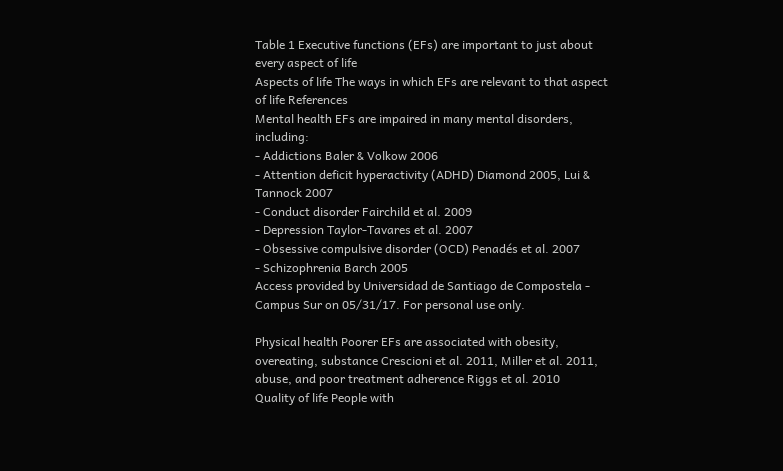Table 1 Executive functions (EFs) are important to just about every aspect of life
Aspects of life The ways in which EFs are relevant to that aspect of life References
Mental health EFs are impaired in many mental disorders, including:
- Addictions Baler & Volkow 2006
- Attention deficit hyperactivity (ADHD) Diamond 2005, Lui & Tannock 2007
- Conduct disorder Fairchild et al. 2009
- Depression Taylor-Tavares et al. 2007
- Obsessive compulsive disorder (OCD) Penadés et al. 2007
- Schizophrenia Barch 2005
Access provided by Universidad de Santiago de Compostela - Campus Sur on 05/31/17. For personal use only.

Physical health Poorer EFs are associated with obesity, overeating, substance Crescioni et al. 2011, Miller et al. 2011,
abuse, and poor treatment adherence Riggs et al. 2010
Quality of life People with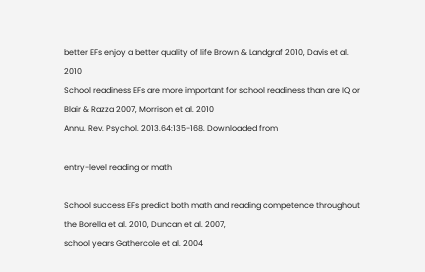better EFs enjoy a better quality of life Brown & Landgraf 2010, Davis et al. 2010
School readiness EFs are more important for school readiness than are IQ or Blair & Razza 2007, Morrison et al. 2010
Annu. Rev. Psychol. 2013.64:135-168. Downloaded from

entry-level reading or math

School success EFs predict both math and reading competence throughout the Borella et al. 2010, Duncan et al. 2007,
school years Gathercole et al. 2004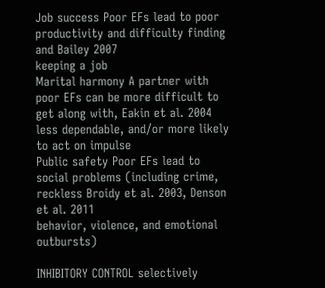Job success Poor EFs lead to poor productivity and difficulty finding and Bailey 2007
keeping a job
Marital harmony A partner with poor EFs can be more difficult to get along with, Eakin et al. 2004
less dependable, and/or more likely to act on impulse
Public safety Poor EFs lead to social problems (including crime, reckless Broidy et al. 2003, Denson et al. 2011
behavior, violence, and emotional outbursts)

INHIBITORY CONTROL selectively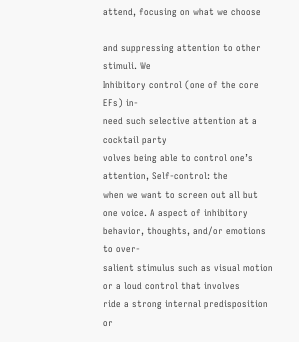attend, focusing on what we choose

and suppressing attention to other stimuli. We
Inhibitory control (one of the core EFs) in-
need such selective attention at a cocktail party
volves being able to control one’s attention, Self-control: the
when we want to screen out all but one voice. A aspect of inhibitory
behavior, thoughts, and/or emotions to over-
salient stimulus such as visual motion or a loud control that involves
ride a strong internal predisposition or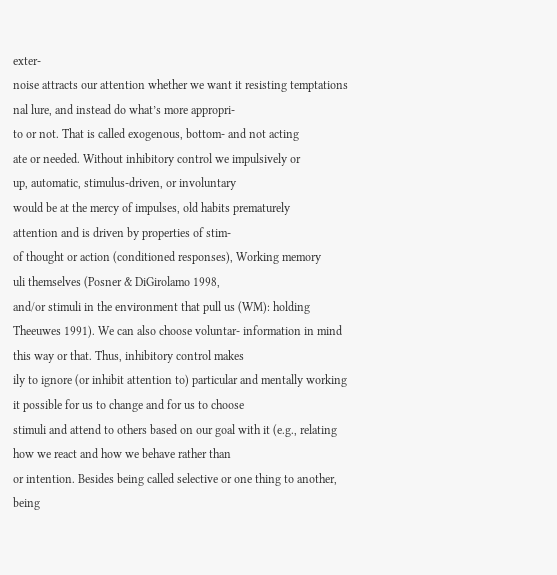exter-
noise attracts our attention whether we want it resisting temptations
nal lure, and instead do what’s more appropri-
to or not. That is called exogenous, bottom- and not acting
ate or needed. Without inhibitory control we impulsively or
up, automatic, stimulus-driven, or involuntary
would be at the mercy of impulses, old habits prematurely
attention and is driven by properties of stim-
of thought or action (conditioned responses), Working memory
uli themselves (Posner & DiGirolamo 1998,
and/or stimuli in the environment that pull us (WM): holding
Theeuwes 1991). We can also choose voluntar- information in mind
this way or that. Thus, inhibitory control makes
ily to ignore (or inhibit attention to) particular and mentally working
it possible for us to change and for us to choose
stimuli and attend to others based on our goal with it (e.g., relating
how we react and how we behave rather than
or intention. Besides being called selective or one thing to another,
being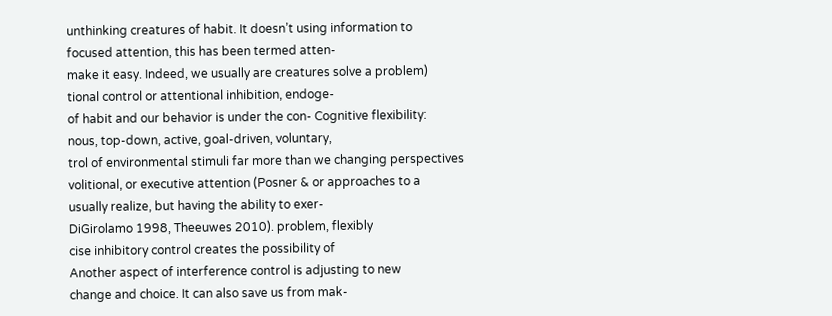unthinking creatures of habit. It doesn’t using information to
focused attention, this has been termed atten-
make it easy. Indeed, we usually are creatures solve a problem)
tional control or attentional inhibition, endoge-
of habit and our behavior is under the con- Cognitive flexibility:
nous, top-down, active, goal-driven, voluntary,
trol of environmental stimuli far more than we changing perspectives
volitional, or executive attention (Posner & or approaches to a
usually realize, but having the ability to exer-
DiGirolamo 1998, Theeuwes 2010). problem, flexibly
cise inhibitory control creates the possibility of
Another aspect of interference control is adjusting to new
change and choice. It can also save us from mak-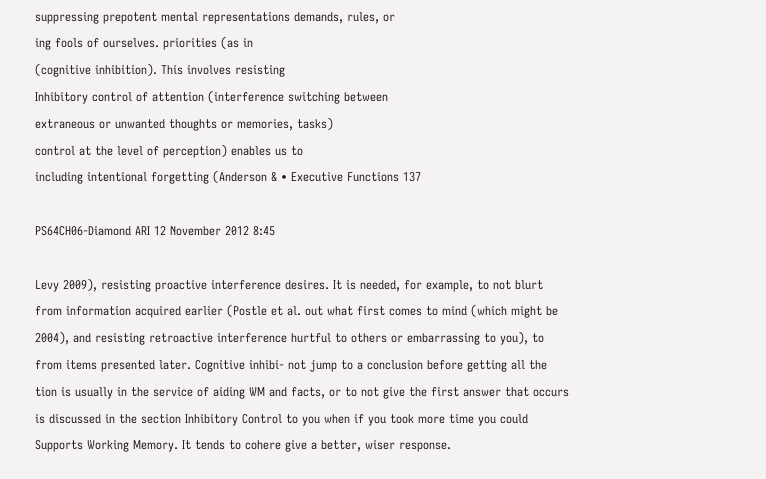suppressing prepotent mental representations demands, rules, or
ing fools of ourselves. priorities (as in
(cognitive inhibition). This involves resisting
Inhibitory control of attention (interference switching between
extraneous or unwanted thoughts or memories, tasks)
control at the level of perception) enables us to
including intentional forgetting (Anderson & • Executive Functions 137

PS64CH06-Diamond ARI 12 November 2012 8:45

Levy 2009), resisting proactive interference desires. It is needed, for example, to not blurt
from information acquired earlier (Postle et al. out what first comes to mind (which might be
2004), and resisting retroactive interference hurtful to others or embarrassing to you), to
from items presented later. Cognitive inhibi- not jump to a conclusion before getting all the
tion is usually in the service of aiding WM and facts, or to not give the first answer that occurs
is discussed in the section Inhibitory Control to you when if you took more time you could
Supports Working Memory. It tends to cohere give a better, wiser response.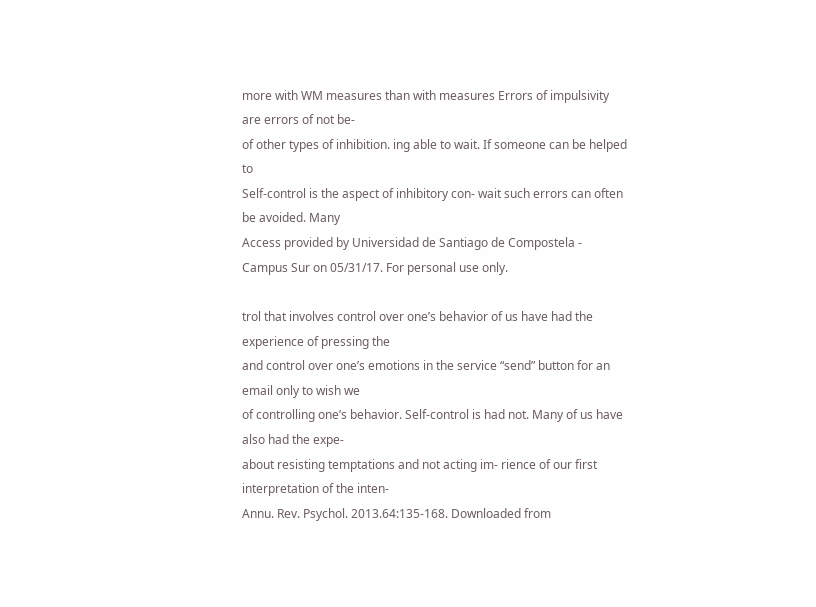more with WM measures than with measures Errors of impulsivity are errors of not be-
of other types of inhibition. ing able to wait. If someone can be helped to
Self-control is the aspect of inhibitory con- wait such errors can often be avoided. Many
Access provided by Universidad de Santiago de Compostela - Campus Sur on 05/31/17. For personal use only.

trol that involves control over one’s behavior of us have had the experience of pressing the
and control over one’s emotions in the service “send” button for an email only to wish we
of controlling one’s behavior. Self-control is had not. Many of us have also had the expe-
about resisting temptations and not acting im- rience of our first interpretation of the inten-
Annu. Rev. Psychol. 2013.64:135-168. Downloaded from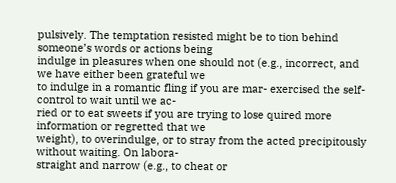pulsively. The temptation resisted might be to tion behind someone’s words or actions being
indulge in pleasures when one should not (e.g., incorrect, and we have either been grateful we
to indulge in a romantic fling if you are mar- exercised the self-control to wait until we ac-
ried or to eat sweets if you are trying to lose quired more information or regretted that we
weight), to overindulge, or to stray from the acted precipitously without waiting. On labora-
straight and narrow (e.g., to cheat or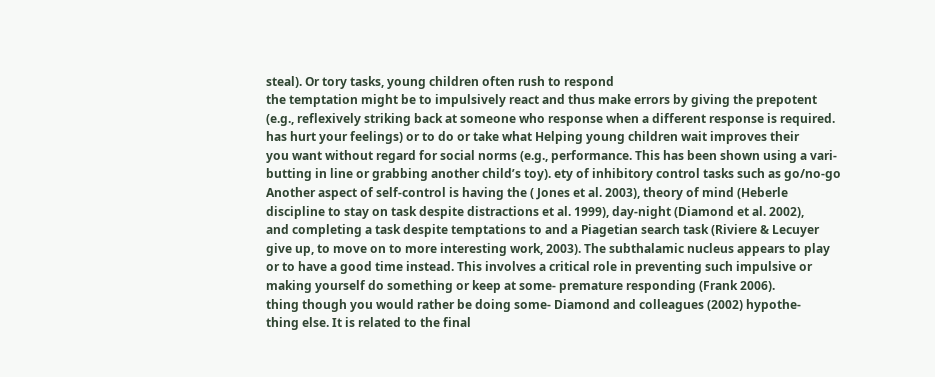steal). Or tory tasks, young children often rush to respond
the temptation might be to impulsively react and thus make errors by giving the prepotent
(e.g., reflexively striking back at someone who response when a different response is required.
has hurt your feelings) or to do or take what Helping young children wait improves their
you want without regard for social norms (e.g., performance. This has been shown using a vari-
butting in line or grabbing another child’s toy). ety of inhibitory control tasks such as go/no-go
Another aspect of self-control is having the ( Jones et al. 2003), theory of mind (Heberle
discipline to stay on task despite distractions et al. 1999), day-night (Diamond et al. 2002),
and completing a task despite temptations to and a Piagetian search task (Riviere & Lecuyer
give up, to move on to more interesting work, 2003). The subthalamic nucleus appears to play
or to have a good time instead. This involves a critical role in preventing such impulsive or
making yourself do something or keep at some- premature responding (Frank 2006).
thing though you would rather be doing some- Diamond and colleagues (2002) hypothe-
thing else. It is related to the final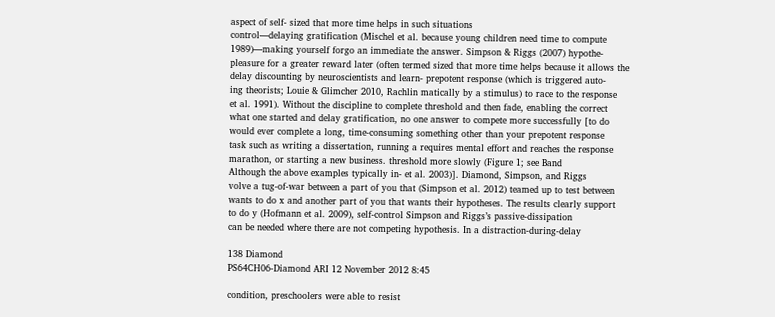aspect of self- sized that more time helps in such situations
control—delaying gratification (Mischel et al. because young children need time to compute
1989)—making yourself forgo an immediate the answer. Simpson & Riggs (2007) hypothe-
pleasure for a greater reward later (often termed sized that more time helps because it allows the
delay discounting by neuroscientists and learn- prepotent response (which is triggered auto-
ing theorists; Louie & Glimcher 2010, Rachlin matically by a stimulus) to race to the response
et al. 1991). Without the discipline to complete threshold and then fade, enabling the correct
what one started and delay gratification, no one answer to compete more successfully [to do
would ever complete a long, time-consuming something other than your prepotent response
task such as writing a dissertation, running a requires mental effort and reaches the response
marathon, or starting a new business. threshold more slowly (Figure 1; see Band
Although the above examples typically in- et al. 2003)]. Diamond, Simpson, and Riggs
volve a tug-of-war between a part of you that (Simpson et al. 2012) teamed up to test between
wants to do x and another part of you that wants their hypotheses. The results clearly support
to do y (Hofmann et al. 2009), self-control Simpson and Riggs’s passive-dissipation
can be needed where there are not competing hypothesis. In a distraction-during-delay

138 Diamond
PS64CH06-Diamond ARI 12 November 2012 8:45

condition, preschoolers were able to resist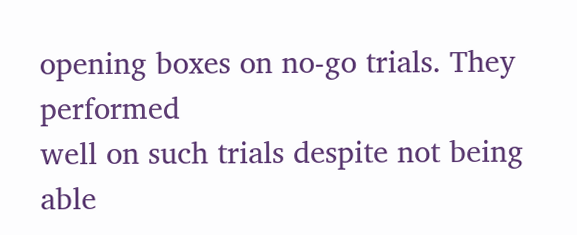opening boxes on no-go trials. They performed
well on such trials despite not being able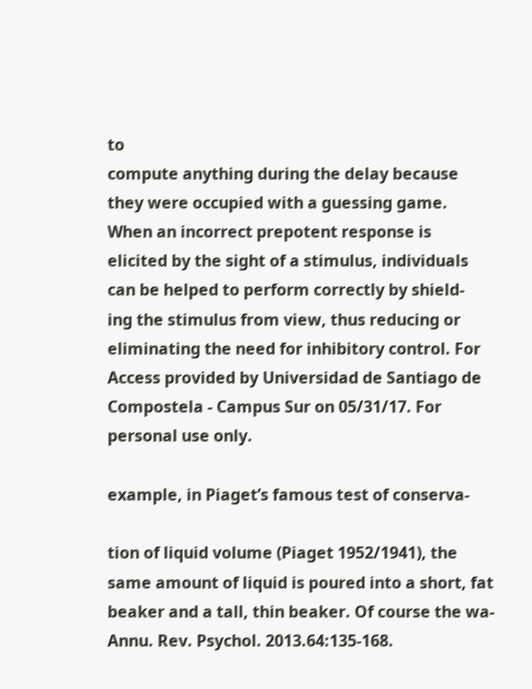to
compute anything during the delay because
they were occupied with a guessing game.
When an incorrect prepotent response is
elicited by the sight of a stimulus, individuals
can be helped to perform correctly by shield-
ing the stimulus from view, thus reducing or
eliminating the need for inhibitory control. For
Access provided by Universidad de Santiago de Compostela - Campus Sur on 05/31/17. For personal use only.

example, in Piaget’s famous test of conserva-

tion of liquid volume (Piaget 1952/1941), the
same amount of liquid is poured into a short, fat
beaker and a tall, thin beaker. Of course the wa-
Annu. Rev. Psychol. 2013.64:135-168.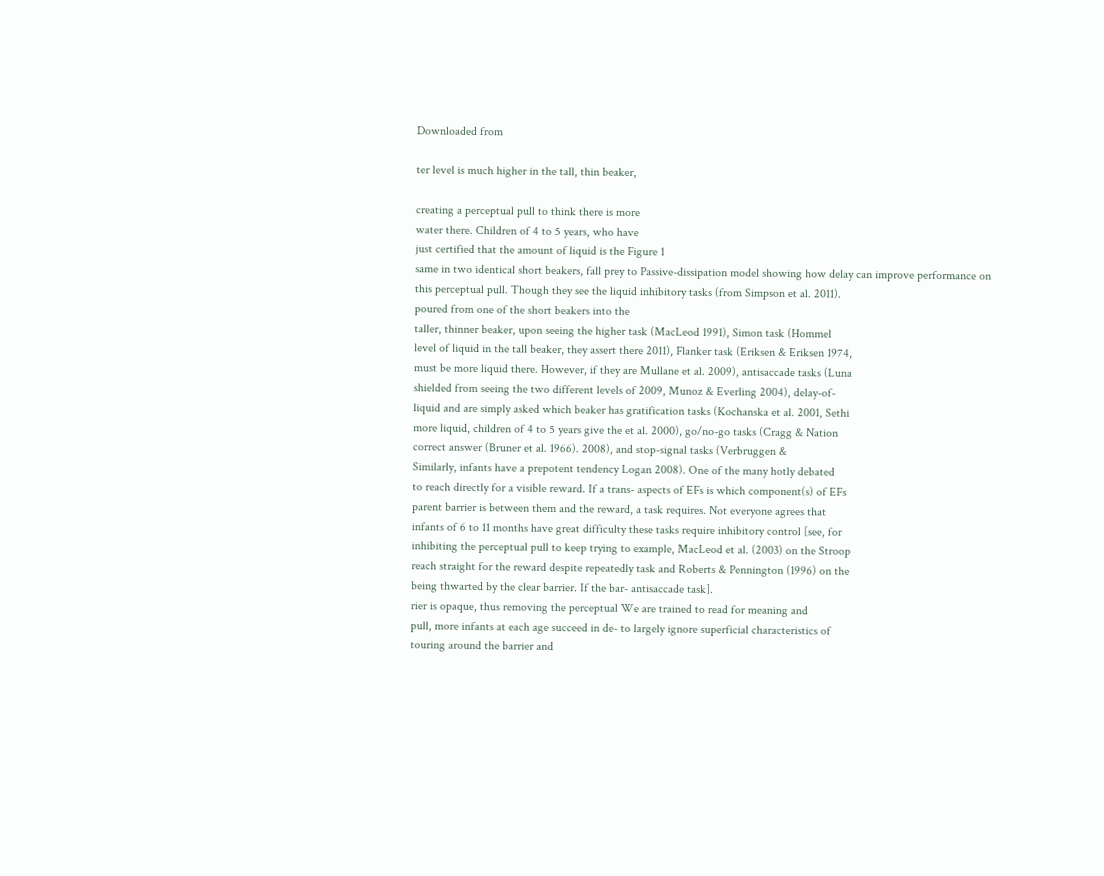Downloaded from

ter level is much higher in the tall, thin beaker,

creating a perceptual pull to think there is more
water there. Children of 4 to 5 years, who have
just certified that the amount of liquid is the Figure 1
same in two identical short beakers, fall prey to Passive-dissipation model showing how delay can improve performance on
this perceptual pull. Though they see the liquid inhibitory tasks (from Simpson et al. 2011).
poured from one of the short beakers into the
taller, thinner beaker, upon seeing the higher task (MacLeod 1991), Simon task (Hommel
level of liquid in the tall beaker, they assert there 2011), Flanker task (Eriksen & Eriksen 1974,
must be more liquid there. However, if they are Mullane et al. 2009), antisaccade tasks (Luna
shielded from seeing the two different levels of 2009, Munoz & Everling 2004), delay-of-
liquid and are simply asked which beaker has gratification tasks (Kochanska et al. 2001, Sethi
more liquid, children of 4 to 5 years give the et al. 2000), go/no-go tasks (Cragg & Nation
correct answer (Bruner et al. 1966). 2008), and stop-signal tasks (Verbruggen &
Similarly, infants have a prepotent tendency Logan 2008). One of the many hotly debated
to reach directly for a visible reward. If a trans- aspects of EFs is which component(s) of EFs
parent barrier is between them and the reward, a task requires. Not everyone agrees that
infants of 6 to 11 months have great difficulty these tasks require inhibitory control [see, for
inhibiting the perceptual pull to keep trying to example, MacLeod et al. (2003) on the Stroop
reach straight for the reward despite repeatedly task and Roberts & Pennington (1996) on the
being thwarted by the clear barrier. If the bar- antisaccade task].
rier is opaque, thus removing the perceptual We are trained to read for meaning and
pull, more infants at each age succeed in de- to largely ignore superficial characteristics of
touring around the barrier and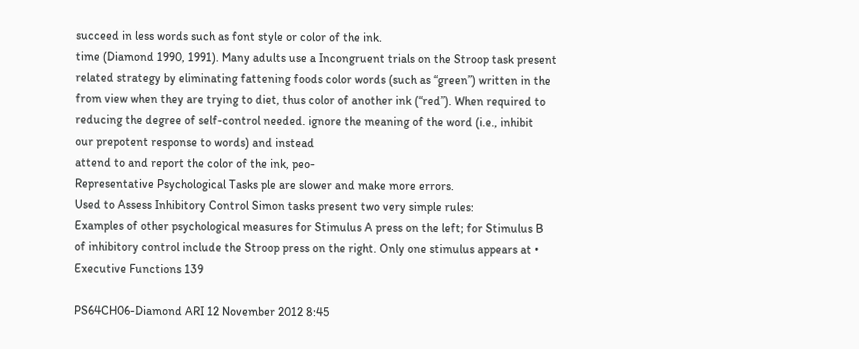succeed in less words such as font style or color of the ink.
time (Diamond 1990, 1991). Many adults use a Incongruent trials on the Stroop task present
related strategy by eliminating fattening foods color words (such as “green”) written in the
from view when they are trying to diet, thus color of another ink (“red”). When required to
reducing the degree of self-control needed. ignore the meaning of the word (i.e., inhibit
our prepotent response to words) and instead
attend to and report the color of the ink, peo-
Representative Psychological Tasks ple are slower and make more errors.
Used to Assess Inhibitory Control Simon tasks present two very simple rules:
Examples of other psychological measures for Stimulus A press on the left; for Stimulus B
of inhibitory control include the Stroop press on the right. Only one stimulus appears at • Executive Functions 139

PS64CH06-Diamond ARI 12 November 2012 8:45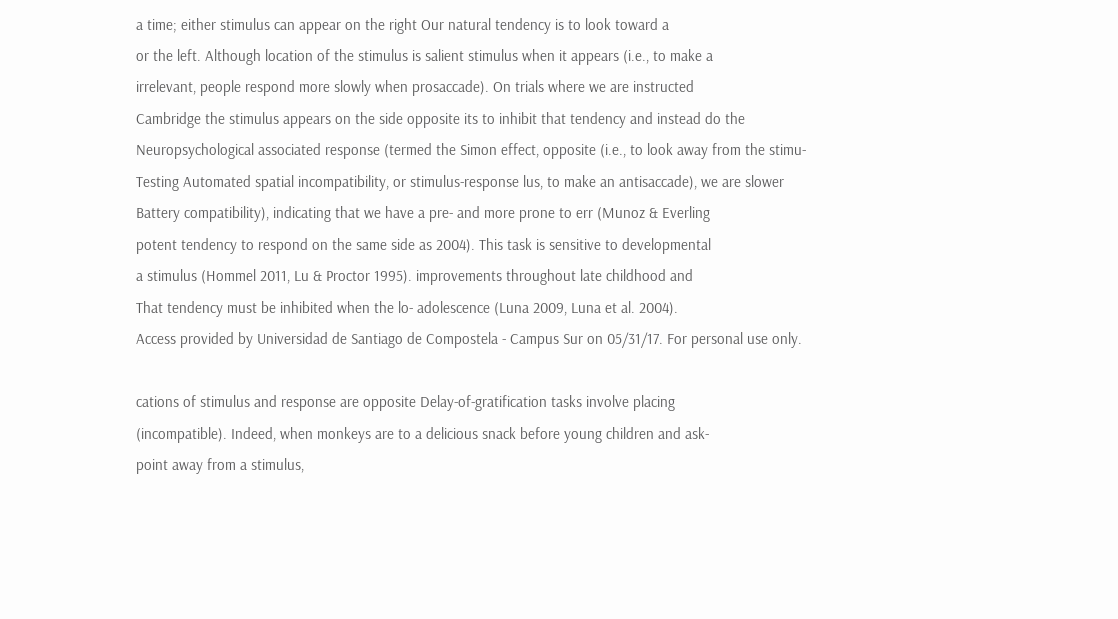a time; either stimulus can appear on the right Our natural tendency is to look toward a
or the left. Although location of the stimulus is salient stimulus when it appears (i.e., to make a
irrelevant, people respond more slowly when prosaccade). On trials where we are instructed
Cambridge the stimulus appears on the side opposite its to inhibit that tendency and instead do the
Neuropsychological associated response (termed the Simon effect, opposite (i.e., to look away from the stimu-
Testing Automated spatial incompatibility, or stimulus-response lus, to make an antisaccade), we are slower
Battery compatibility), indicating that we have a pre- and more prone to err (Munoz & Everling
potent tendency to respond on the same side as 2004). This task is sensitive to developmental
a stimulus (Hommel 2011, Lu & Proctor 1995). improvements throughout late childhood and
That tendency must be inhibited when the lo- adolescence (Luna 2009, Luna et al. 2004).
Access provided by Universidad de Santiago de Compostela - Campus Sur on 05/31/17. For personal use only.

cations of stimulus and response are opposite Delay-of-gratification tasks involve placing
(incompatible). Indeed, when monkeys are to a delicious snack before young children and ask-
point away from a stimulus,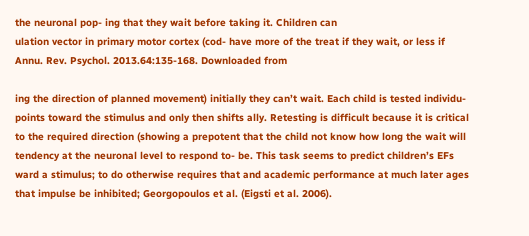the neuronal pop- ing that they wait before taking it. Children can
ulation vector in primary motor cortex (cod- have more of the treat if they wait, or less if
Annu. Rev. Psychol. 2013.64:135-168. Downloaded from

ing the direction of planned movement) initially they can’t wait. Each child is tested individu-
points toward the stimulus and only then shifts ally. Retesting is difficult because it is critical
to the required direction (showing a prepotent that the child not know how long the wait will
tendency at the neuronal level to respond to- be. This task seems to predict children’s EFs
ward a stimulus; to do otherwise requires that and academic performance at much later ages
that impulse be inhibited; Georgopoulos et al. (Eigsti et al. 2006).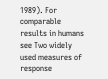1989). For comparable results in humans see Two widely used measures of response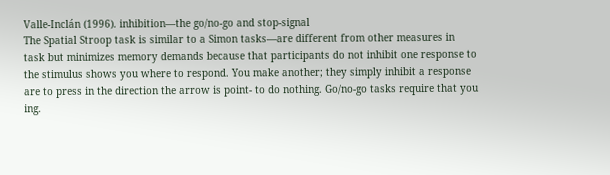Valle-Inclán (1996). inhibition—the go/no-go and stop-signal
The Spatial Stroop task is similar to a Simon tasks—are different from other measures in
task but minimizes memory demands because that participants do not inhibit one response to
the stimulus shows you where to respond. You make another; they simply inhibit a response
are to press in the direction the arrow is point- to do nothing. Go/no-go tasks require that you
ing.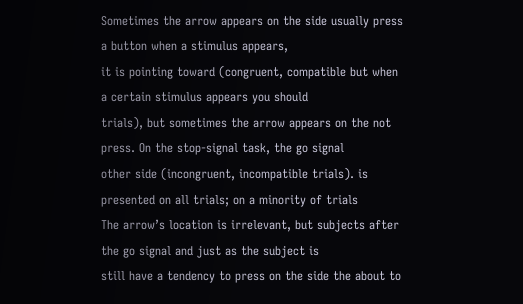Sometimes the arrow appears on the side usually press a button when a stimulus appears,
it is pointing toward (congruent, compatible but when a certain stimulus appears you should
trials), but sometimes the arrow appears on the not press. On the stop-signal task, the go signal
other side (incongruent, incompatible trials). is presented on all trials; on a minority of trials
The arrow’s location is irrelevant, but subjects after the go signal and just as the subject is
still have a tendency to press on the side the about to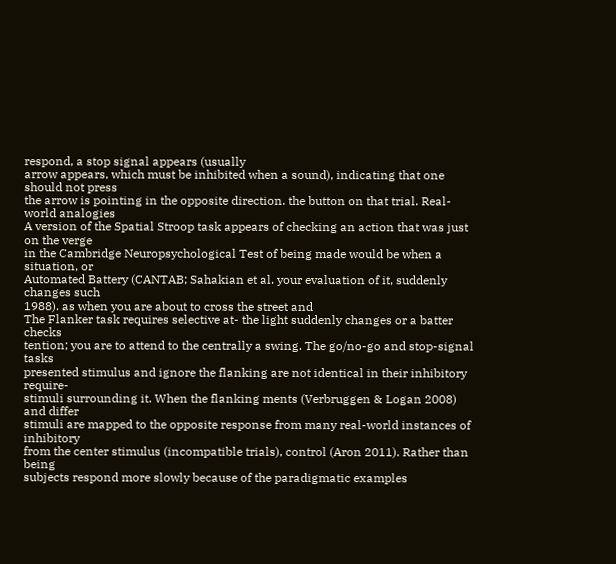respond, a stop signal appears (usually
arrow appears, which must be inhibited when a sound), indicating that one should not press
the arrow is pointing in the opposite direction. the button on that trial. Real-world analogies
A version of the Spatial Stroop task appears of checking an action that was just on the verge
in the Cambridge Neuropsychological Test of being made would be when a situation, or
Automated Battery (CANTAB; Sahakian et al. your evaluation of it, suddenly changes such
1988). as when you are about to cross the street and
The Flanker task requires selective at- the light suddenly changes or a batter checks
tention; you are to attend to the centrally a swing. The go/no-go and stop-signal tasks
presented stimulus and ignore the flanking are not identical in their inhibitory require-
stimuli surrounding it. When the flanking ments (Verbruggen & Logan 2008) and differ
stimuli are mapped to the opposite response from many real-world instances of inhibitory
from the center stimulus (incompatible trials), control (Aron 2011). Rather than being
subjects respond more slowly because of the paradigmatic examples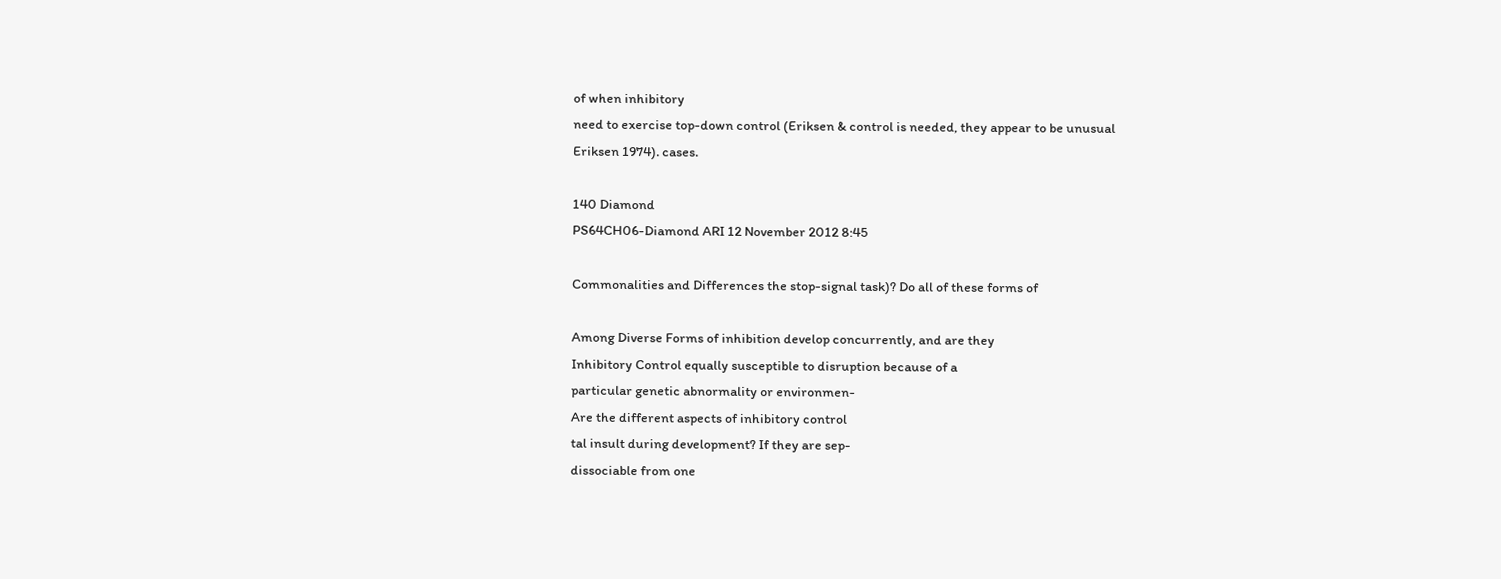of when inhibitory
need to exercise top-down control (Eriksen & control is needed, they appear to be unusual
Eriksen 1974). cases.

140 Diamond
PS64CH06-Diamond ARI 12 November 2012 8:45

Commonalities and Differences the stop-signal task)? Do all of these forms of

Among Diverse Forms of inhibition develop concurrently, and are they
Inhibitory Control equally susceptible to disruption because of a
particular genetic abnormality or environmen-
Are the different aspects of inhibitory control
tal insult during development? If they are sep-
dissociable from one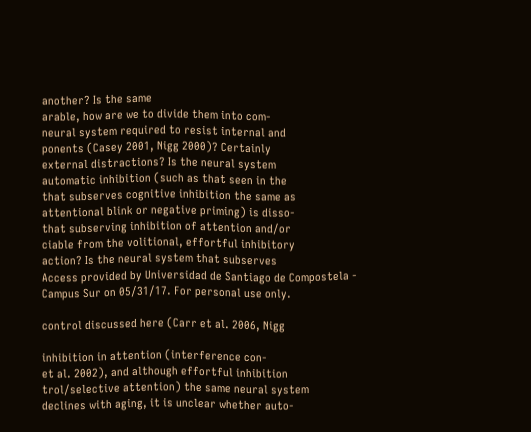another? Is the same
arable, how are we to divide them into com-
neural system required to resist internal and
ponents (Casey 2001, Nigg 2000)? Certainly
external distractions? Is the neural system
automatic inhibition (such as that seen in the
that subserves cognitive inhibition the same as
attentional blink or negative priming) is disso-
that subserving inhibition of attention and/or
ciable from the volitional, effortful inhibitory
action? Is the neural system that subserves
Access provided by Universidad de Santiago de Compostela - Campus Sur on 05/31/17. For personal use only.

control discussed here (Carr et al. 2006, Nigg

inhibition in attention (interference con-
et al. 2002), and although effortful inhibition
trol/selective attention) the same neural system
declines with aging, it is unclear whether auto-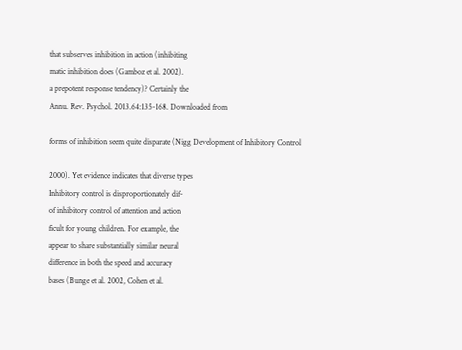that subserves inhibition in action (inhibiting
matic inhibition does (Gamboz et al. 2002).
a prepotent response tendency)? Certainly the
Annu. Rev. Psychol. 2013.64:135-168. Downloaded from

forms of inhibition seem quite disparate (Nigg Development of Inhibitory Control

2000). Yet evidence indicates that diverse types
Inhibitory control is disproportionately dif-
of inhibitory control of attention and action
ficult for young children. For example, the
appear to share substantially similar neural
difference in both the speed and accuracy
bases (Bunge et al. 2002, Cohen et al.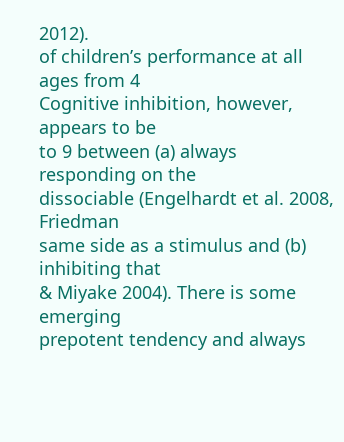2012).
of children’s performance at all ages from 4
Cognitive inhibition, however, appears to be
to 9 between (a) always responding on the
dissociable (Engelhardt et al. 2008, Friedman
same side as a stimulus and (b) inhibiting that
& Miyake 2004). There is some emerging
prepotent tendency and always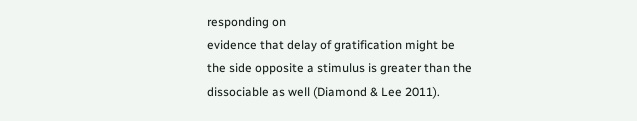responding on
evidence that delay of gratification might be
the side opposite a stimulus is greater than the
dissociable as well (Diamond & Lee 2011).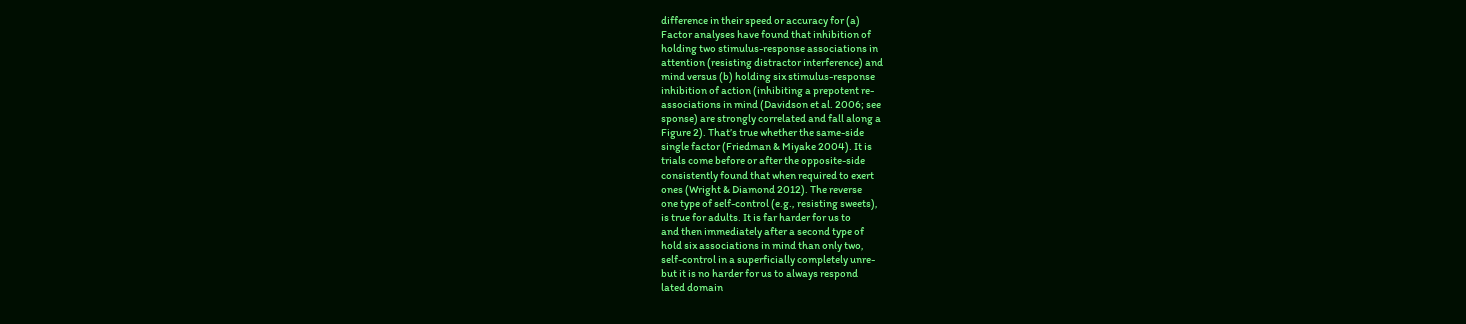difference in their speed or accuracy for (a)
Factor analyses have found that inhibition of
holding two stimulus-response associations in
attention (resisting distractor interference) and
mind versus (b) holding six stimulus-response
inhibition of action (inhibiting a prepotent re-
associations in mind (Davidson et al. 2006; see
sponse) are strongly correlated and fall along a
Figure 2). That’s true whether the same-side
single factor (Friedman & Miyake 2004). It is
trials come before or after the opposite-side
consistently found that when required to exert
ones (Wright & Diamond 2012). The reverse
one type of self-control (e.g., resisting sweets),
is true for adults. It is far harder for us to
and then immediately after a second type of
hold six associations in mind than only two,
self-control in a superficially completely unre-
but it is no harder for us to always respond
lated domain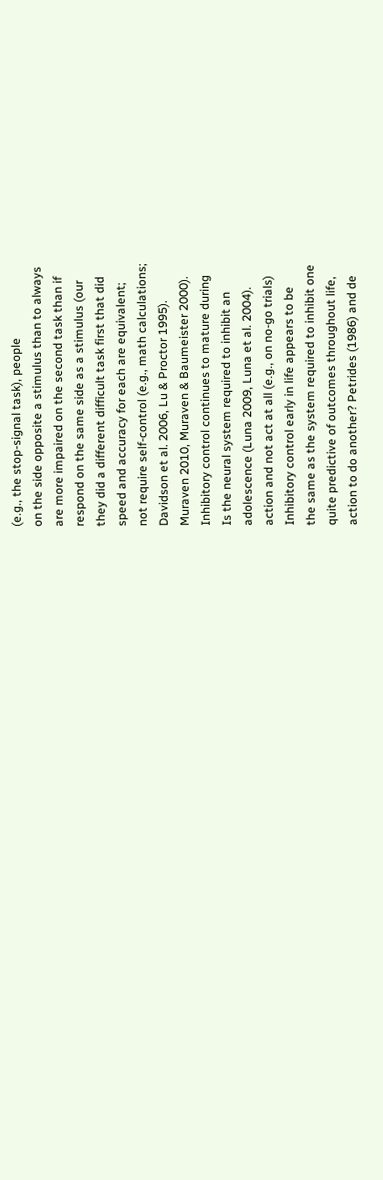(e.g., the stop-signal task), people
on the side opposite a stimulus than to always
are more impaired on the second task than if
respond on the same side as a stimulus (our
they did a different difficult task first that did
speed and accuracy for each are equivalent;
not require self-control (e.g., math calculations;
Davidson et al. 2006, Lu & Proctor 1995).
Muraven 2010, Muraven & Baumeister 2000).
Inhibitory control continues to mature during
Is the neural system required to inhibit an
adolescence (Luna 2009, Luna et al. 2004).
action and not act at all (e.g., on no-go trials)
Inhibitory control early in life appears to be
the same as the system required to inhibit one
quite predictive of outcomes throughout life,
action to do another? Petrides (1986) and de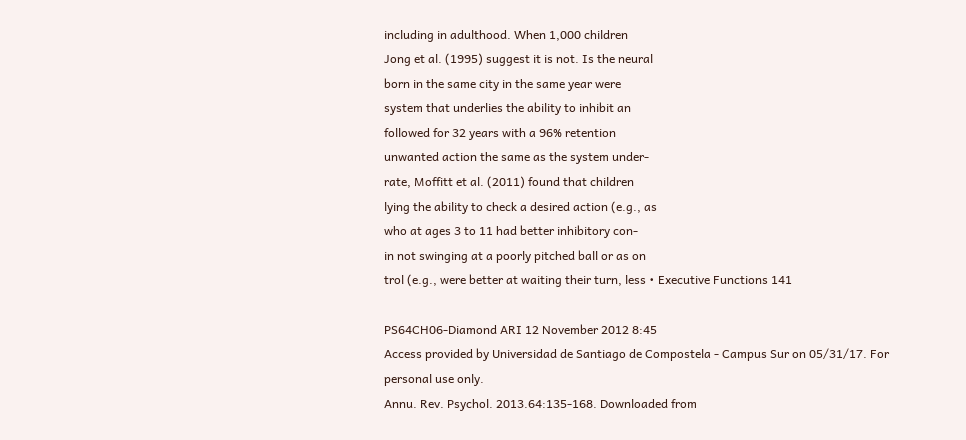including in adulthood. When 1,000 children
Jong et al. (1995) suggest it is not. Is the neural
born in the same city in the same year were
system that underlies the ability to inhibit an
followed for 32 years with a 96% retention
unwanted action the same as the system under-
rate, Moffitt et al. (2011) found that children
lying the ability to check a desired action (e.g., as
who at ages 3 to 11 had better inhibitory con-
in not swinging at a poorly pitched ball or as on
trol (e.g., were better at waiting their turn, less • Executive Functions 141

PS64CH06-Diamond ARI 12 November 2012 8:45
Access provided by Universidad de Santiago de Compostela - Campus Sur on 05/31/17. For personal use only.
Annu. Rev. Psychol. 2013.64:135-168. Downloaded from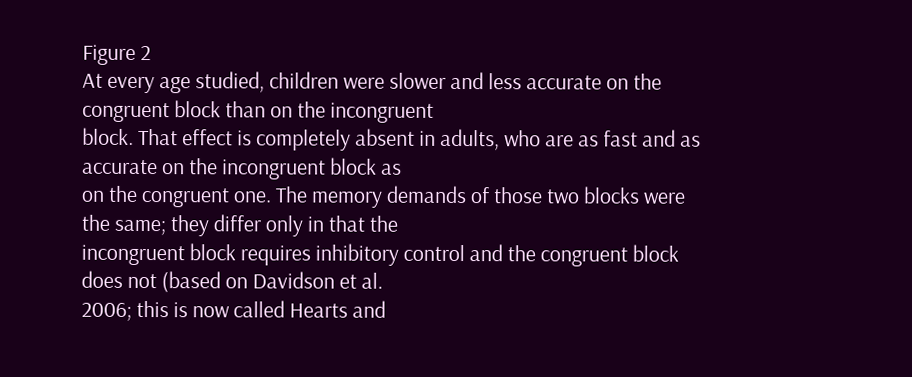Figure 2
At every age studied, children were slower and less accurate on the congruent block than on the incongruent
block. That effect is completely absent in adults, who are as fast and as accurate on the incongruent block as
on the congruent one. The memory demands of those two blocks were the same; they differ only in that the
incongruent block requires inhibitory control and the congruent block does not (based on Davidson et al.
2006; this is now called Hearts and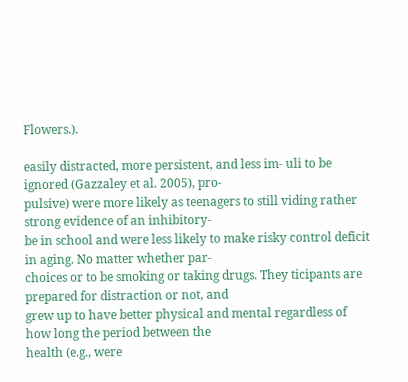Flowers.).

easily distracted, more persistent, and less im- uli to be ignored (Gazzaley et al. 2005), pro-
pulsive) were more likely as teenagers to still viding rather strong evidence of an inhibitory-
be in school and were less likely to make risky control deficit in aging. No matter whether par-
choices or to be smoking or taking drugs. They ticipants are prepared for distraction or not, and
grew up to have better physical and mental regardless of how long the period between the
health (e.g., were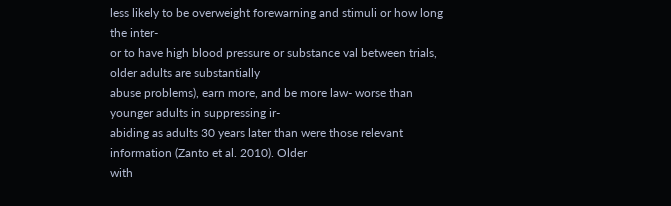less likely to be overweight forewarning and stimuli or how long the inter-
or to have high blood pressure or substance val between trials, older adults are substantially
abuse problems), earn more, and be more law- worse than younger adults in suppressing ir-
abiding as adults 30 years later than were those relevant information (Zanto et al. 2010). Older
with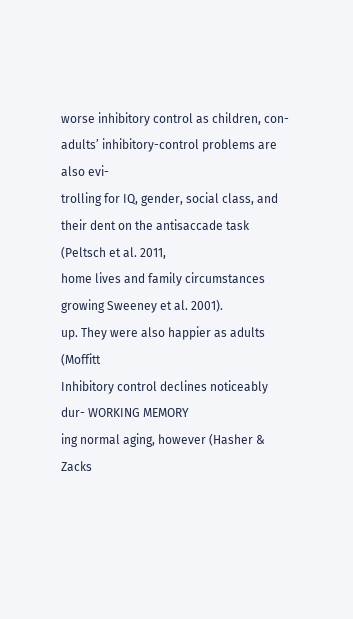worse inhibitory control as children, con- adults’ inhibitory-control problems are also evi-
trolling for IQ, gender, social class, and their dent on the antisaccade task (Peltsch et al. 2011,
home lives and family circumstances growing Sweeney et al. 2001).
up. They were also happier as adults (Moffitt
Inhibitory control declines noticeably dur- WORKING MEMORY
ing normal aging, however (Hasher & Zacks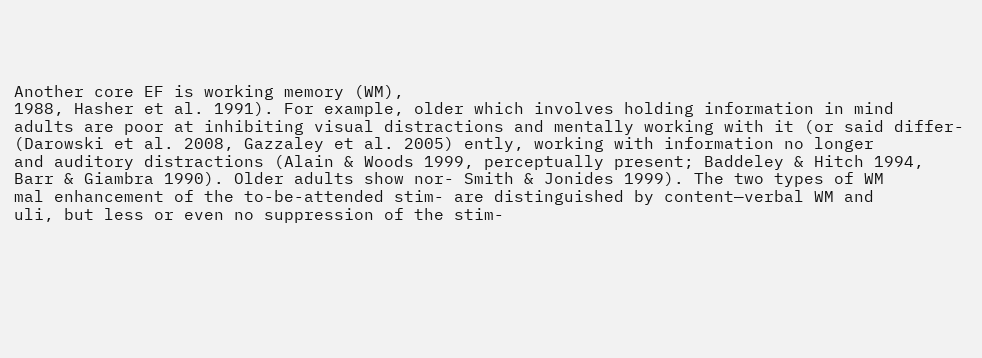Another core EF is working memory (WM),
1988, Hasher et al. 1991). For example, older which involves holding information in mind
adults are poor at inhibiting visual distractions and mentally working with it (or said differ-
(Darowski et al. 2008, Gazzaley et al. 2005) ently, working with information no longer
and auditory distractions (Alain & Woods 1999, perceptually present; Baddeley & Hitch 1994,
Barr & Giambra 1990). Older adults show nor- Smith & Jonides 1999). The two types of WM
mal enhancement of the to-be-attended stim- are distinguished by content—verbal WM and
uli, but less or even no suppression of the stim-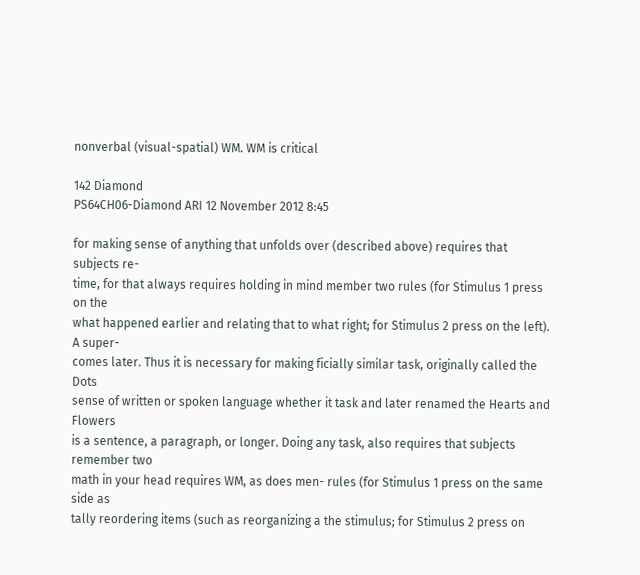nonverbal (visual-spatial) WM. WM is critical

142 Diamond
PS64CH06-Diamond ARI 12 November 2012 8:45

for making sense of anything that unfolds over (described above) requires that subjects re-
time, for that always requires holding in mind member two rules (for Stimulus 1 press on the
what happened earlier and relating that to what right; for Stimulus 2 press on the left). A super-
comes later. Thus it is necessary for making ficially similar task, originally called the Dots
sense of written or spoken language whether it task and later renamed the Hearts and Flowers
is a sentence, a paragraph, or longer. Doing any task, also requires that subjects remember two
math in your head requires WM, as does men- rules (for Stimulus 1 press on the same side as
tally reordering items (such as reorganizing a the stimulus; for Stimulus 2 press on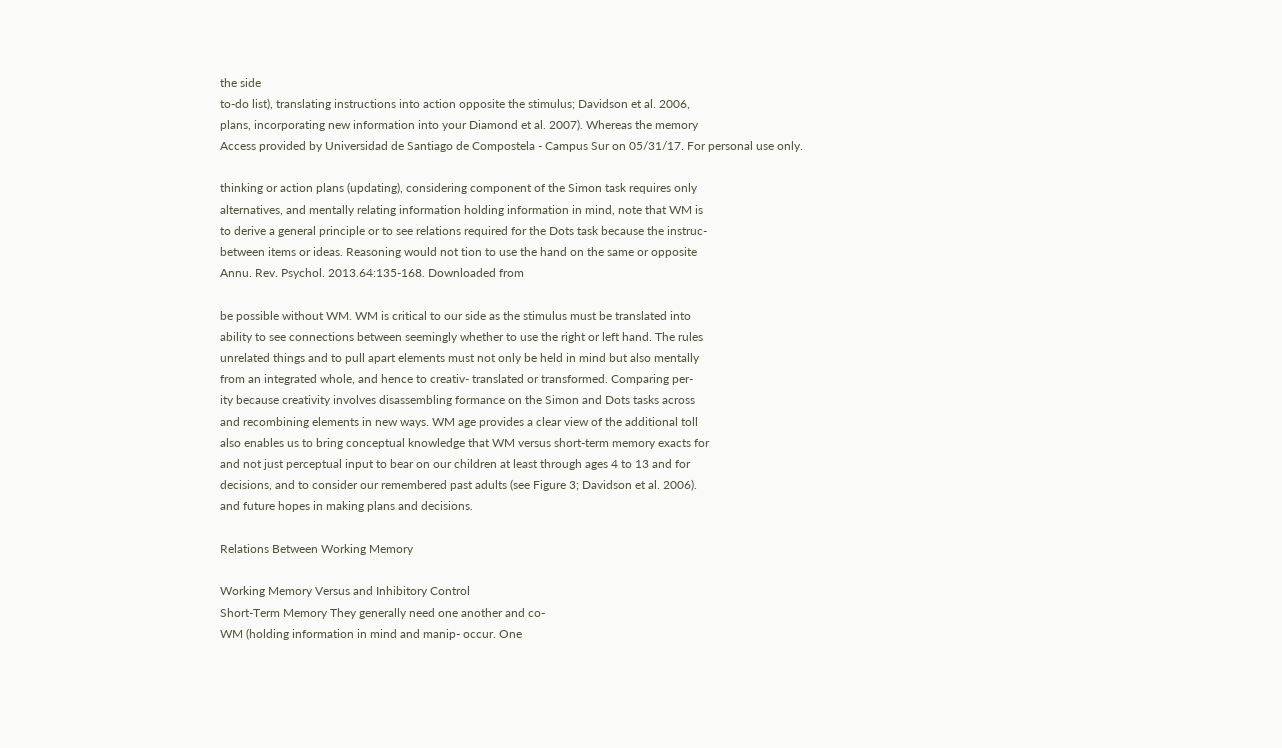the side
to-do list), translating instructions into action opposite the stimulus; Davidson et al. 2006,
plans, incorporating new information into your Diamond et al. 2007). Whereas the memory
Access provided by Universidad de Santiago de Compostela - Campus Sur on 05/31/17. For personal use only.

thinking or action plans (updating), considering component of the Simon task requires only
alternatives, and mentally relating information holding information in mind, note that WM is
to derive a general principle or to see relations required for the Dots task because the instruc-
between items or ideas. Reasoning would not tion to use the hand on the same or opposite
Annu. Rev. Psychol. 2013.64:135-168. Downloaded from

be possible without WM. WM is critical to our side as the stimulus must be translated into
ability to see connections between seemingly whether to use the right or left hand. The rules
unrelated things and to pull apart elements must not only be held in mind but also mentally
from an integrated whole, and hence to creativ- translated or transformed. Comparing per-
ity because creativity involves disassembling formance on the Simon and Dots tasks across
and recombining elements in new ways. WM age provides a clear view of the additional toll
also enables us to bring conceptual knowledge that WM versus short-term memory exacts for
and not just perceptual input to bear on our children at least through ages 4 to 13 and for
decisions, and to consider our remembered past adults (see Figure 3; Davidson et al. 2006).
and future hopes in making plans and decisions.

Relations Between Working Memory

Working Memory Versus and Inhibitory Control
Short-Term Memory They generally need one another and co-
WM (holding information in mind and manip- occur. One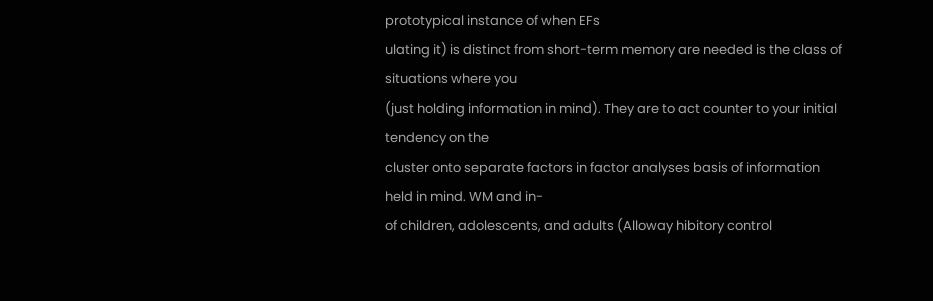prototypical instance of when EFs
ulating it) is distinct from short-term memory are needed is the class of situations where you
(just holding information in mind). They are to act counter to your initial tendency on the
cluster onto separate factors in factor analyses basis of information held in mind. WM and in-
of children, adolescents, and adults (Alloway hibitory control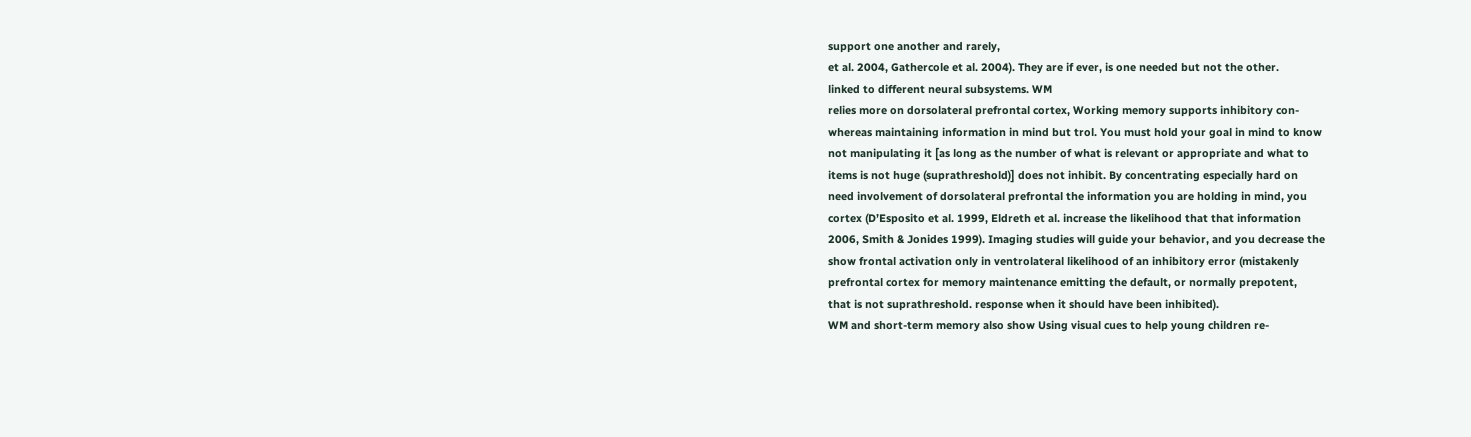support one another and rarely,
et al. 2004, Gathercole et al. 2004). They are if ever, is one needed but not the other.
linked to different neural subsystems. WM
relies more on dorsolateral prefrontal cortex, Working memory supports inhibitory con-
whereas maintaining information in mind but trol. You must hold your goal in mind to know
not manipulating it [as long as the number of what is relevant or appropriate and what to
items is not huge (suprathreshold)] does not inhibit. By concentrating especially hard on
need involvement of dorsolateral prefrontal the information you are holding in mind, you
cortex (D’Esposito et al. 1999, Eldreth et al. increase the likelihood that that information
2006, Smith & Jonides 1999). Imaging studies will guide your behavior, and you decrease the
show frontal activation only in ventrolateral likelihood of an inhibitory error (mistakenly
prefrontal cortex for memory maintenance emitting the default, or normally prepotent,
that is not suprathreshold. response when it should have been inhibited).
WM and short-term memory also show Using visual cues to help young children re-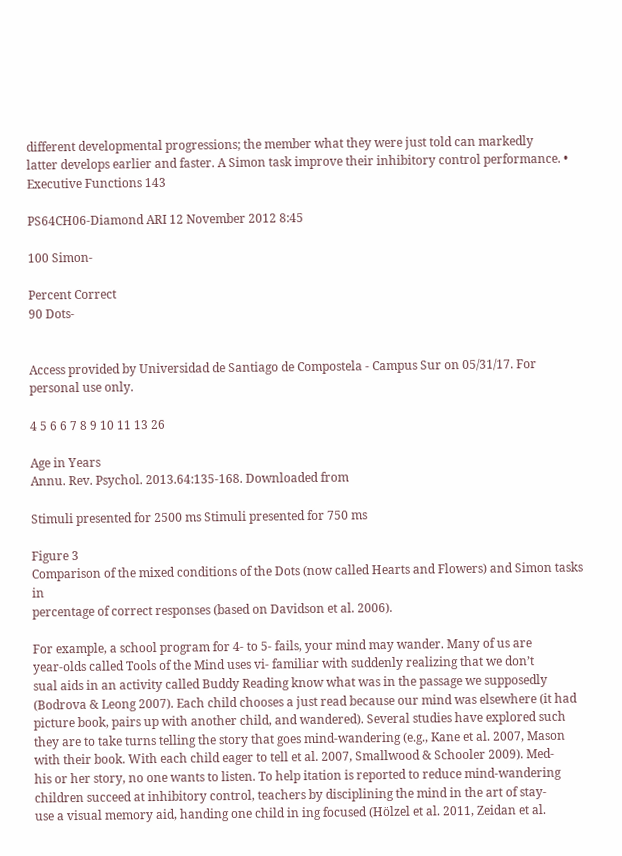different developmental progressions; the member what they were just told can markedly
latter develops earlier and faster. A Simon task improve their inhibitory control performance. • Executive Functions 143

PS64CH06-Diamond ARI 12 November 2012 8:45

100 Simon-

Percent Correct
90 Dots-


Access provided by Universidad de Santiago de Compostela - Campus Sur on 05/31/17. For personal use only.

4 5 6 6 7 8 9 10 11 13 26

Age in Years
Annu. Rev. Psychol. 2013.64:135-168. Downloaded from

Stimuli presented for 2500 ms Stimuli presented for 750 ms

Figure 3
Comparison of the mixed conditions of the Dots (now called Hearts and Flowers) and Simon tasks in
percentage of correct responses (based on Davidson et al. 2006).

For example, a school program for 4- to 5- fails, your mind may wander. Many of us are
year-olds called Tools of the Mind uses vi- familiar with suddenly realizing that we don’t
sual aids in an activity called Buddy Reading know what was in the passage we supposedly
(Bodrova & Leong 2007). Each child chooses a just read because our mind was elsewhere (it had
picture book, pairs up with another child, and wandered). Several studies have explored such
they are to take turns telling the story that goes mind-wandering (e.g., Kane et al. 2007, Mason
with their book. With each child eager to tell et al. 2007, Smallwood & Schooler 2009). Med-
his or her story, no one wants to listen. To help itation is reported to reduce mind-wandering
children succeed at inhibitory control, teachers by disciplining the mind in the art of stay-
use a visual memory aid, handing one child in ing focused (Hölzel et al. 2011, Zeidan et al.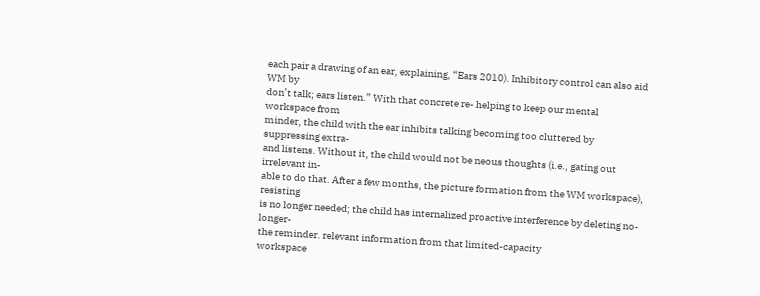each pair a drawing of an ear, explaining, “Ears 2010). Inhibitory control can also aid WM by
don’t talk; ears listen.” With that concrete re- helping to keep our mental workspace from
minder, the child with the ear inhibits talking becoming too cluttered by suppressing extra-
and listens. Without it, the child would not be neous thoughts (i.e., gating out irrelevant in-
able to do that. After a few months, the picture formation from the WM workspace), resisting
is no longer needed; the child has internalized proactive interference by deleting no-longer-
the reminder. relevant information from that limited-capacity
workspace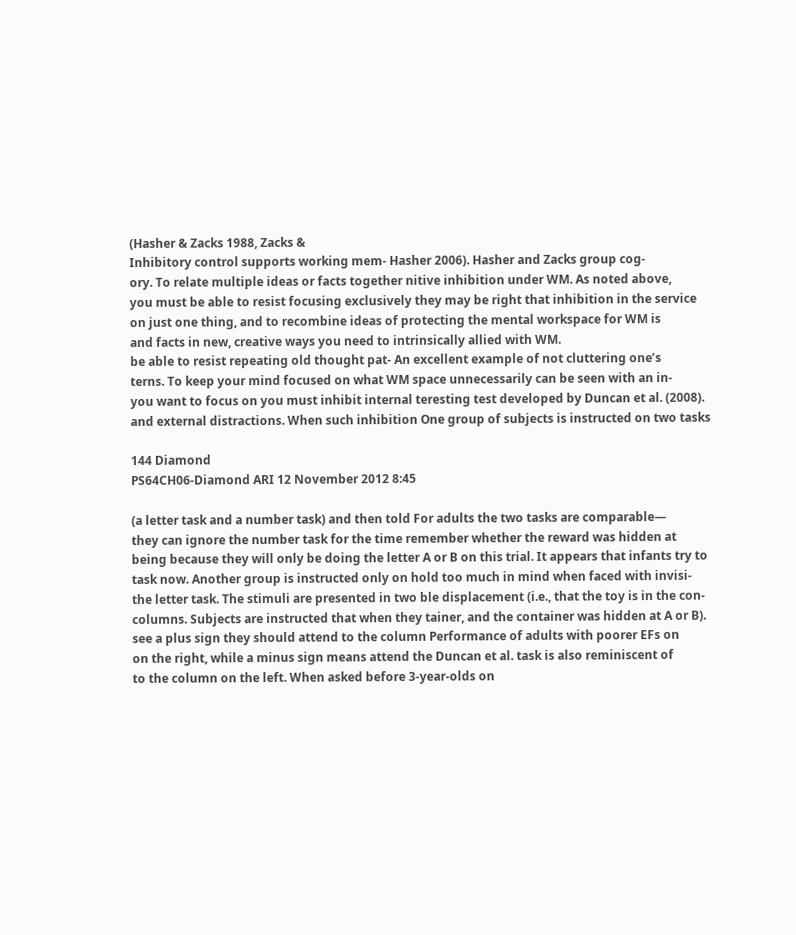(Hasher & Zacks 1988, Zacks &
Inhibitory control supports working mem- Hasher 2006). Hasher and Zacks group cog-
ory. To relate multiple ideas or facts together nitive inhibition under WM. As noted above,
you must be able to resist focusing exclusively they may be right that inhibition in the service
on just one thing, and to recombine ideas of protecting the mental workspace for WM is
and facts in new, creative ways you need to intrinsically allied with WM.
be able to resist repeating old thought pat- An excellent example of not cluttering one’s
terns. To keep your mind focused on what WM space unnecessarily can be seen with an in-
you want to focus on you must inhibit internal teresting test developed by Duncan et al. (2008).
and external distractions. When such inhibition One group of subjects is instructed on two tasks

144 Diamond
PS64CH06-Diamond ARI 12 November 2012 8:45

(a letter task and a number task) and then told For adults the two tasks are comparable—
they can ignore the number task for the time remember whether the reward was hidden at
being because they will only be doing the letter A or B on this trial. It appears that infants try to
task now. Another group is instructed only on hold too much in mind when faced with invisi-
the letter task. The stimuli are presented in two ble displacement (i.e., that the toy is in the con-
columns. Subjects are instructed that when they tainer, and the container was hidden at A or B).
see a plus sign they should attend to the column Performance of adults with poorer EFs on
on the right, while a minus sign means attend the Duncan et al. task is also reminiscent of
to the column on the left. When asked before 3-year-olds on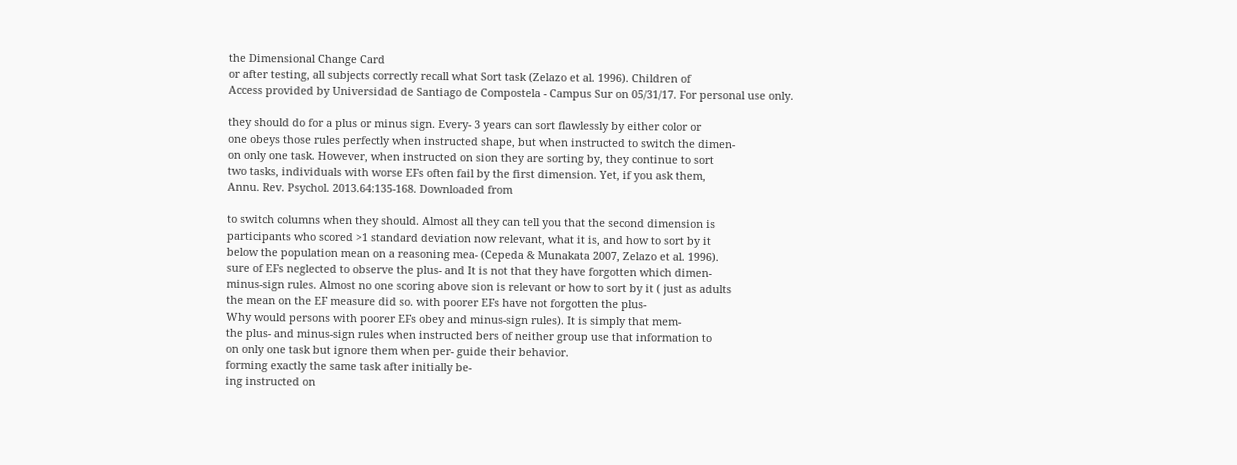the Dimensional Change Card
or after testing, all subjects correctly recall what Sort task (Zelazo et al. 1996). Children of
Access provided by Universidad de Santiago de Compostela - Campus Sur on 05/31/17. For personal use only.

they should do for a plus or minus sign. Every- 3 years can sort flawlessly by either color or
one obeys those rules perfectly when instructed shape, but when instructed to switch the dimen-
on only one task. However, when instructed on sion they are sorting by, they continue to sort
two tasks, individuals with worse EFs often fail by the first dimension. Yet, if you ask them,
Annu. Rev. Psychol. 2013.64:135-168. Downloaded from

to switch columns when they should. Almost all they can tell you that the second dimension is
participants who scored >1 standard deviation now relevant, what it is, and how to sort by it
below the population mean on a reasoning mea- (Cepeda & Munakata 2007, Zelazo et al. 1996).
sure of EFs neglected to observe the plus- and It is not that they have forgotten which dimen-
minus-sign rules. Almost no one scoring above sion is relevant or how to sort by it ( just as adults
the mean on the EF measure did so. with poorer EFs have not forgotten the plus-
Why would persons with poorer EFs obey and minus-sign rules). It is simply that mem-
the plus- and minus-sign rules when instructed bers of neither group use that information to
on only one task but ignore them when per- guide their behavior.
forming exactly the same task after initially be-
ing instructed on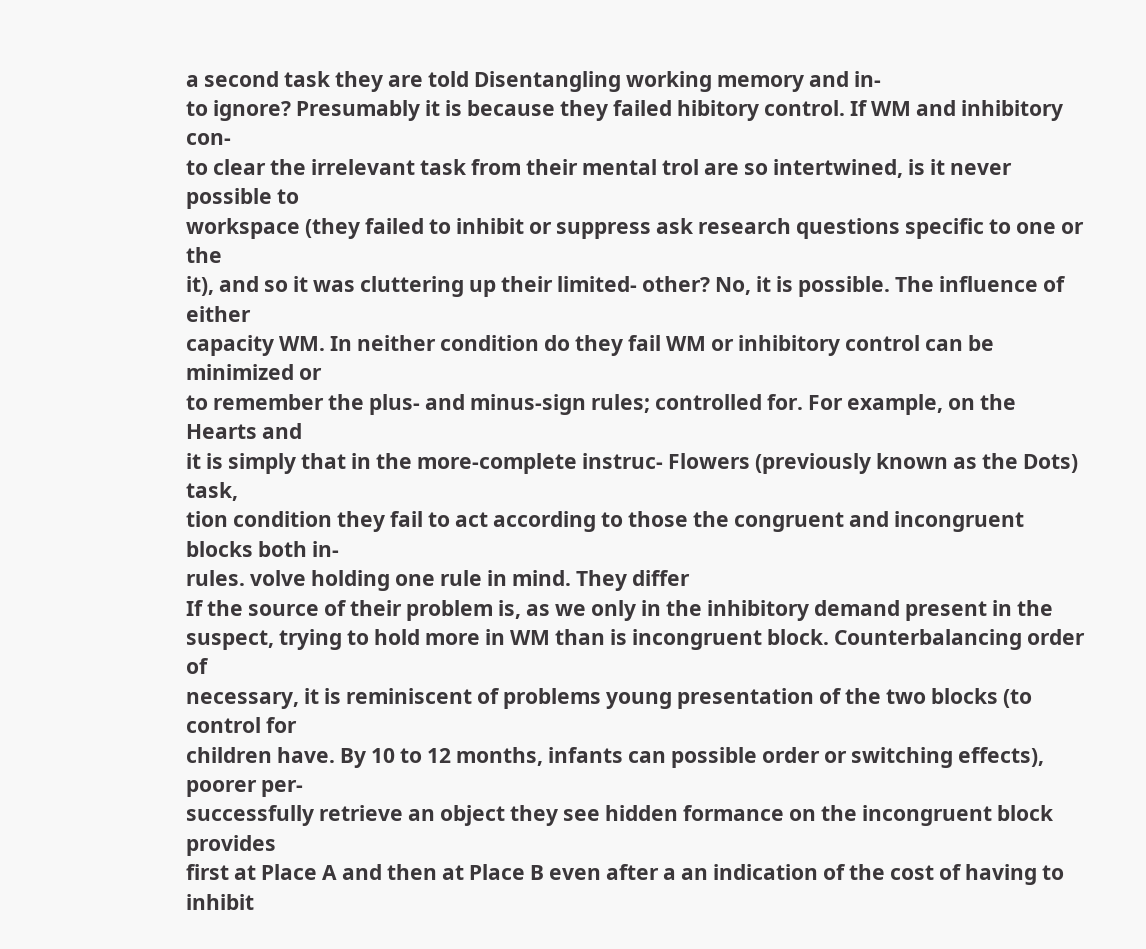a second task they are told Disentangling working memory and in-
to ignore? Presumably it is because they failed hibitory control. If WM and inhibitory con-
to clear the irrelevant task from their mental trol are so intertwined, is it never possible to
workspace (they failed to inhibit or suppress ask research questions specific to one or the
it), and so it was cluttering up their limited- other? No, it is possible. The influence of either
capacity WM. In neither condition do they fail WM or inhibitory control can be minimized or
to remember the plus- and minus-sign rules; controlled for. For example, on the Hearts and
it is simply that in the more-complete instruc- Flowers (previously known as the Dots) task,
tion condition they fail to act according to those the congruent and incongruent blocks both in-
rules. volve holding one rule in mind. They differ
If the source of their problem is, as we only in the inhibitory demand present in the
suspect, trying to hold more in WM than is incongruent block. Counterbalancing order of
necessary, it is reminiscent of problems young presentation of the two blocks (to control for
children have. By 10 to 12 months, infants can possible order or switching effects), poorer per-
successfully retrieve an object they see hidden formance on the incongruent block provides
first at Place A and then at Place B even after a an indication of the cost of having to inhibit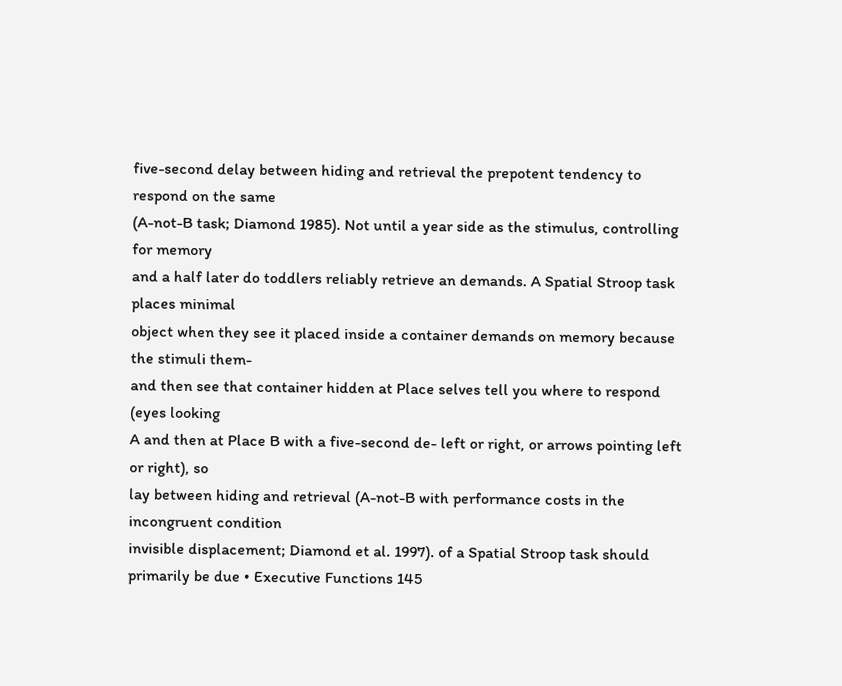five-second delay between hiding and retrieval the prepotent tendency to respond on the same
(A-not-B task; Diamond 1985). Not until a year side as the stimulus, controlling for memory
and a half later do toddlers reliably retrieve an demands. A Spatial Stroop task places minimal
object when they see it placed inside a container demands on memory because the stimuli them-
and then see that container hidden at Place selves tell you where to respond (eyes looking
A and then at Place B with a five-second de- left or right, or arrows pointing left or right), so
lay between hiding and retrieval (A-not-B with performance costs in the incongruent condition
invisible displacement; Diamond et al. 1997). of a Spatial Stroop task should primarily be due • Executive Functions 145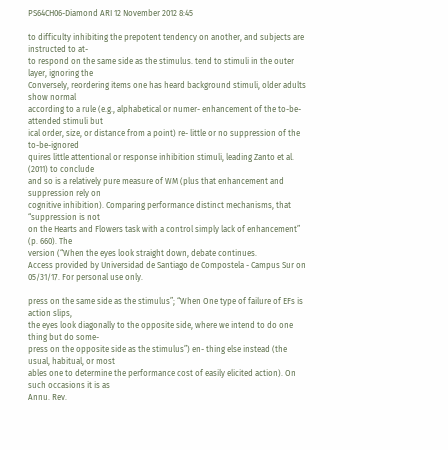PS64CH06-Diamond ARI 12 November 2012 8:45

to difficulty inhibiting the prepotent tendency on another, and subjects are instructed to at-
to respond on the same side as the stimulus. tend to stimuli in the outer layer, ignoring the
Conversely, reordering items one has heard background stimuli, older adults show normal
according to a rule (e.g., alphabetical or numer- enhancement of the to-be-attended stimuli but
ical order, size, or distance from a point) re- little or no suppression of the to-be-ignored
quires little attentional or response inhibition stimuli, leading Zanto et al. (2011) to conclude
and so is a relatively pure measure of WM (plus that enhancement and suppression rely on
cognitive inhibition). Comparing performance distinct mechanisms, that “suppression is not
on the Hearts and Flowers task with a control simply lack of enhancement” (p. 660). The
version (“When the eyes look straight down, debate continues.
Access provided by Universidad de Santiago de Compostela - Campus Sur on 05/31/17. For personal use only.

press on the same side as the stimulus”; “When One type of failure of EFs is action slips,
the eyes look diagonally to the opposite side, where we intend to do one thing but do some-
press on the opposite side as the stimulus”) en- thing else instead (the usual, habitual, or most
ables one to determine the performance cost of easily elicited action). On such occasions it is as
Annu. Rev.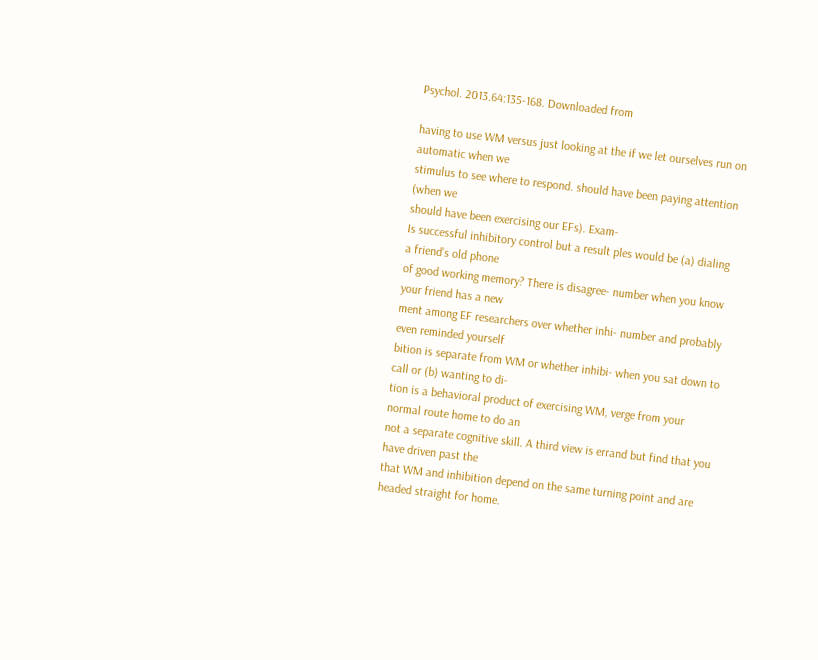Psychol. 2013.64:135-168. Downloaded from

having to use WM versus just looking at the if we let ourselves run on automatic when we
stimulus to see where to respond. should have been paying attention (when we
should have been exercising our EFs). Exam-
Is successful inhibitory control but a result ples would be (a) dialing a friend’s old phone
of good working memory? There is disagree- number when you know your friend has a new
ment among EF researchers over whether inhi- number and probably even reminded yourself
bition is separate from WM or whether inhibi- when you sat down to call or (b) wanting to di-
tion is a behavioral product of exercising WM, verge from your normal route home to do an
not a separate cognitive skill. A third view is errand but find that you have driven past the
that WM and inhibition depend on the same turning point and are headed straight for home.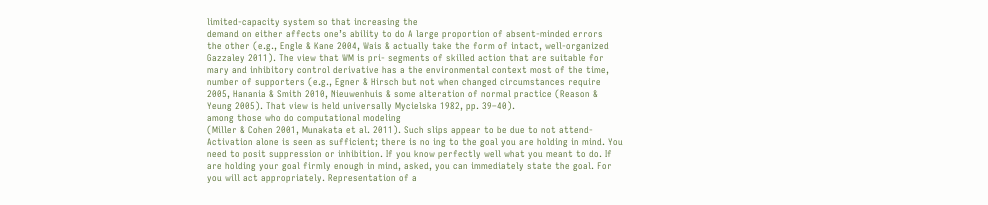limited-capacity system so that increasing the
demand on either affects one’s ability to do A large proportion of absent-minded errors
the other (e.g., Engle & Kane 2004, Wais & actually take the form of intact, well-organized
Gazzaley 2011). The view that WM is pri- segments of skilled action that are suitable for
mary and inhibitory control derivative has a the environmental context most of the time,
number of supporters (e.g., Egner & Hirsch but not when changed circumstances require
2005, Hanania & Smith 2010, Nieuwenhuis & some alteration of normal practice (Reason &
Yeung 2005). That view is held universally Mycielska 1982, pp. 39–40).
among those who do computational modeling
(Miller & Cohen 2001, Munakata et al. 2011). Such slips appear to be due to not attend-
Activation alone is seen as sufficient; there is no ing to the goal you are holding in mind. You
need to posit suppression or inhibition. If you know perfectly well what you meant to do. If
are holding your goal firmly enough in mind, asked, you can immediately state the goal. For
you will act appropriately. Representation of a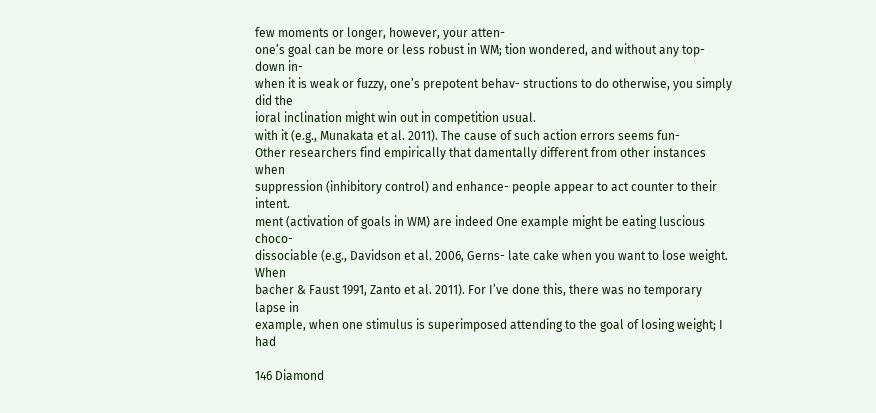few moments or longer, however, your atten-
one’s goal can be more or less robust in WM; tion wondered, and without any top-down in-
when it is weak or fuzzy, one’s prepotent behav- structions to do otherwise, you simply did the
ioral inclination might win out in competition usual.
with it (e.g., Munakata et al. 2011). The cause of such action errors seems fun-
Other researchers find empirically that damentally different from other instances when
suppression (inhibitory control) and enhance- people appear to act counter to their intent.
ment (activation of goals in WM) are indeed One example might be eating luscious choco-
dissociable (e.g., Davidson et al. 2006, Gerns- late cake when you want to lose weight. When
bacher & Faust 1991, Zanto et al. 2011). For I’ve done this, there was no temporary lapse in
example, when one stimulus is superimposed attending to the goal of losing weight; I had

146 Diamond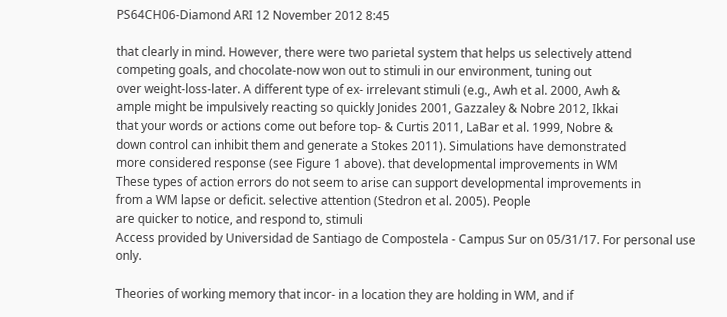PS64CH06-Diamond ARI 12 November 2012 8:45

that clearly in mind. However, there were two parietal system that helps us selectively attend
competing goals, and chocolate-now won out to stimuli in our environment, tuning out
over weight-loss-later. A different type of ex- irrelevant stimuli (e.g., Awh et al. 2000, Awh &
ample might be impulsively reacting so quickly Jonides 2001, Gazzaley & Nobre 2012, Ikkai
that your words or actions come out before top- & Curtis 2011, LaBar et al. 1999, Nobre &
down control can inhibit them and generate a Stokes 2011). Simulations have demonstrated
more considered response (see Figure 1 above). that developmental improvements in WM
These types of action errors do not seem to arise can support developmental improvements in
from a WM lapse or deficit. selective attention (Stedron et al. 2005). People
are quicker to notice, and respond to, stimuli
Access provided by Universidad de Santiago de Compostela - Campus Sur on 05/31/17. For personal use only.

Theories of working memory that incor- in a location they are holding in WM, and if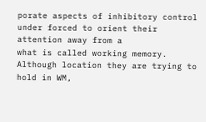porate aspects of inhibitory control under forced to orient their attention away from a
what is called working memory. Although location they are trying to hold in WM,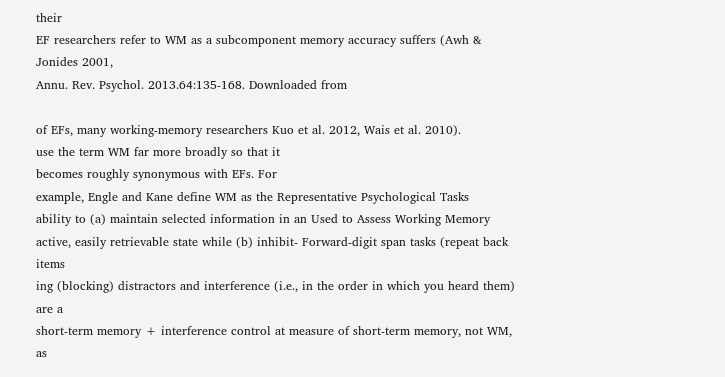their
EF researchers refer to WM as a subcomponent memory accuracy suffers (Awh & Jonides 2001,
Annu. Rev. Psychol. 2013.64:135-168. Downloaded from

of EFs, many working-memory researchers Kuo et al. 2012, Wais et al. 2010).
use the term WM far more broadly so that it
becomes roughly synonymous with EFs. For
example, Engle and Kane define WM as the Representative Psychological Tasks
ability to (a) maintain selected information in an Used to Assess Working Memory
active, easily retrievable state while (b) inhibit- Forward-digit span tasks (repeat back items
ing (blocking) distractors and interference (i.e., in the order in which you heard them) are a
short-term memory + interference control at measure of short-term memory, not WM, as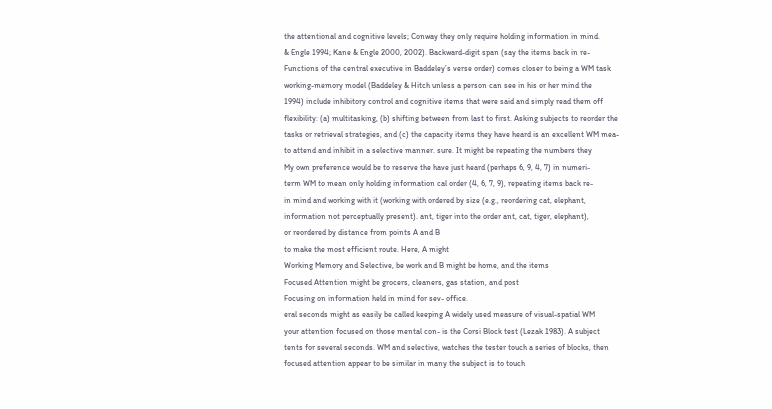the attentional and cognitive levels; Conway they only require holding information in mind.
& Engle 1994; Kane & Engle 2000, 2002). Backward-digit span (say the items back in re-
Functions of the central executive in Baddeley’s verse order) comes closer to being a WM task
working-memory model (Baddeley & Hitch unless a person can see in his or her mind the
1994) include inhibitory control and cognitive items that were said and simply read them off
flexibility: (a) multitasking, (b) shifting between from last to first. Asking subjects to reorder the
tasks or retrieval strategies, and (c) the capacity items they have heard is an excellent WM mea-
to attend and inhibit in a selective manner. sure. It might be repeating the numbers they
My own preference would be to reserve the have just heard (perhaps 6, 9, 4, 7) in numeri-
term WM to mean only holding information cal order (4, 6, 7, 9), repeating items back re-
in mind and working with it (working with ordered by size (e.g., reordering cat, elephant,
information not perceptually present). ant, tiger into the order ant, cat, tiger, elephant),
or reordered by distance from points A and B
to make the most efficient route. Here, A might
Working Memory and Selective, be work and B might be home, and the items
Focused Attention might be grocers, cleaners, gas station, and post
Focusing on information held in mind for sev- office.
eral seconds might as easily be called keeping A widely used measure of visual-spatial WM
your attention focused on those mental con- is the Corsi Block test (Lezak 1983). A subject
tents for several seconds. WM and selective, watches the tester touch a series of blocks, then
focused attention appear to be similar in many the subject is to touch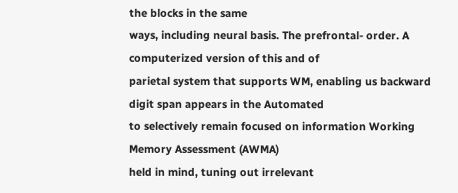the blocks in the same
ways, including neural basis. The prefrontal- order. A computerized version of this and of
parietal system that supports WM, enabling us backward digit span appears in the Automated
to selectively remain focused on information Working Memory Assessment (AWMA)
held in mind, tuning out irrelevant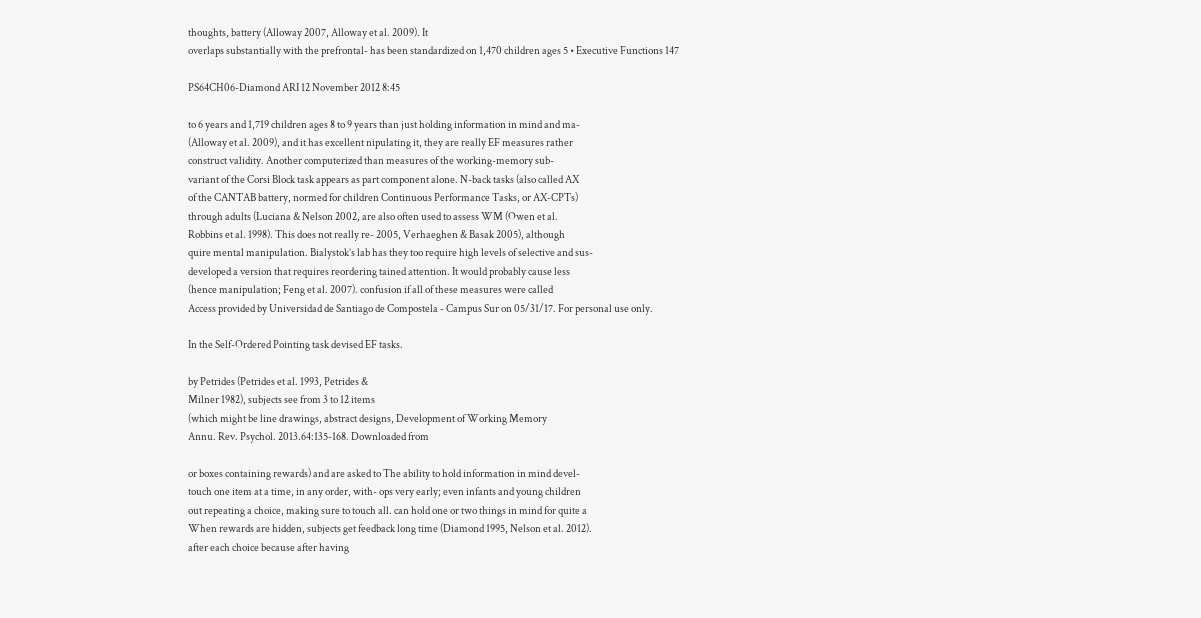thoughts, battery (Alloway 2007, Alloway et al. 2009). It
overlaps substantially with the prefrontal- has been standardized on 1,470 children ages 5 • Executive Functions 147

PS64CH06-Diamond ARI 12 November 2012 8:45

to 6 years and 1,719 children ages 8 to 9 years than just holding information in mind and ma-
(Alloway et al. 2009), and it has excellent nipulating it, they are really EF measures rather
construct validity. Another computerized than measures of the working-memory sub-
variant of the Corsi Block task appears as part component alone. N-back tasks (also called AX
of the CANTAB battery, normed for children Continuous Performance Tasks, or AX-CPTs)
through adults (Luciana & Nelson 2002, are also often used to assess WM (Owen et al.
Robbins et al. 1998). This does not really re- 2005, Verhaeghen & Basak 2005), although
quire mental manipulation. Bialystok’s lab has they too require high levels of selective and sus-
developed a version that requires reordering tained attention. It would probably cause less
(hence manipulation; Feng et al. 2007). confusion if all of these measures were called
Access provided by Universidad de Santiago de Compostela - Campus Sur on 05/31/17. For personal use only.

In the Self-Ordered Pointing task devised EF tasks.

by Petrides (Petrides et al. 1993, Petrides &
Milner 1982), subjects see from 3 to 12 items
(which might be line drawings, abstract designs, Development of Working Memory
Annu. Rev. Psychol. 2013.64:135-168. Downloaded from

or boxes containing rewards) and are asked to The ability to hold information in mind devel-
touch one item at a time, in any order, with- ops very early; even infants and young children
out repeating a choice, making sure to touch all. can hold one or two things in mind for quite a
When rewards are hidden, subjects get feedback long time (Diamond 1995, Nelson et al. 2012).
after each choice because after having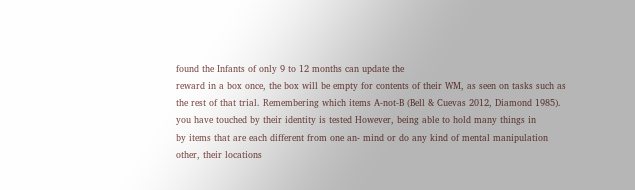found the Infants of only 9 to 12 months can update the
reward in a box once, the box will be empty for contents of their WM, as seen on tasks such as
the rest of that trial. Remembering which items A-not-B (Bell & Cuevas 2012, Diamond 1985).
you have touched by their identity is tested However, being able to hold many things in
by items that are each different from one an- mind or do any kind of mental manipulation
other, their locations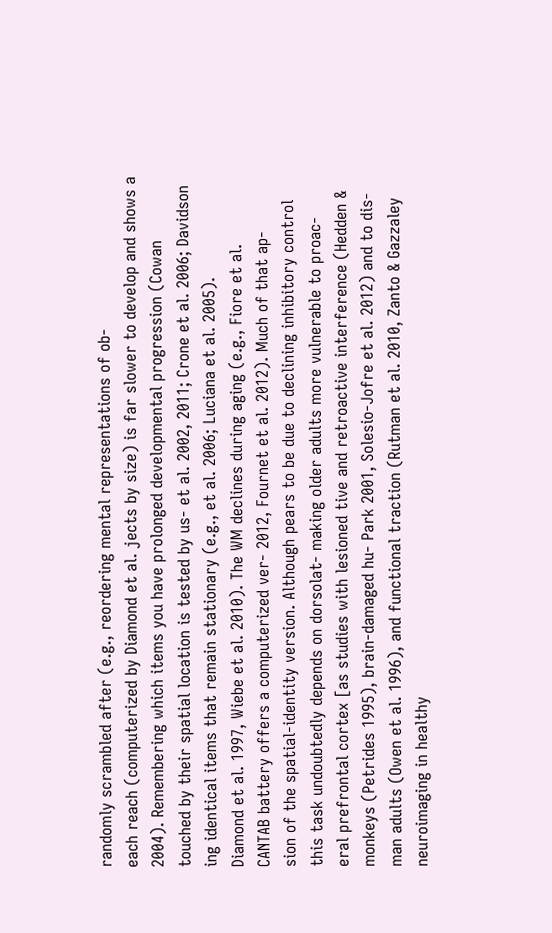randomly scrambled after (e.g., reordering mental representations of ob-
each reach (computerized by Diamond et al. jects by size) is far slower to develop and shows a
2004). Remembering which items you have prolonged developmental progression (Cowan
touched by their spatial location is tested by us- et al. 2002, 2011; Crone et al. 2006; Davidson
ing identical items that remain stationary (e.g., et al. 2006; Luciana et al. 2005).
Diamond et al. 1997, Wiebe et al. 2010). The WM declines during aging (e.g., Fiore et al.
CANTAB battery offers a computerized ver- 2012, Fournet et al. 2012). Much of that ap-
sion of the spatial-identity version. Although pears to be due to declining inhibitory control
this task undoubtedly depends on dorsolat- making older adults more vulnerable to proac-
eral prefrontal cortex [as studies with lesioned tive and retroactive interference (Hedden &
monkeys (Petrides 1995), brain-damaged hu- Park 2001, Solesio-Jofre et al. 2012) and to dis-
man adults (Owen et al. 1996), and functional traction (Rutman et al. 2010, Zanto & Gazzaley
neuroimaging in healthy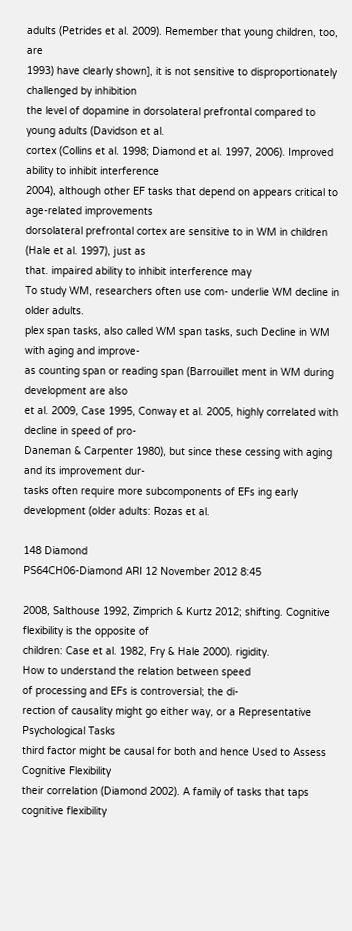adults (Petrides et al. 2009). Remember that young children, too, are
1993) have clearly shown], it is not sensitive to disproportionately challenged by inhibition
the level of dopamine in dorsolateral prefrontal compared to young adults (Davidson et al.
cortex (Collins et al. 1998; Diamond et al. 1997, 2006). Improved ability to inhibit interference
2004), although other EF tasks that depend on appears critical to age-related improvements
dorsolateral prefrontal cortex are sensitive to in WM in children (Hale et al. 1997), just as
that. impaired ability to inhibit interference may
To study WM, researchers often use com- underlie WM decline in older adults.
plex span tasks, also called WM span tasks, such Decline in WM with aging and improve-
as counting span or reading span (Barrouillet ment in WM during development are also
et al. 2009, Case 1995, Conway et al. 2005, highly correlated with decline in speed of pro-
Daneman & Carpenter 1980), but since these cessing with aging and its improvement dur-
tasks often require more subcomponents of EFs ing early development (older adults: Rozas et al.

148 Diamond
PS64CH06-Diamond ARI 12 November 2012 8:45

2008, Salthouse 1992, Zimprich & Kurtz 2012; shifting. Cognitive flexibility is the opposite of
children: Case et al. 1982, Fry & Hale 2000). rigidity.
How to understand the relation between speed
of processing and EFs is controversial; the di-
rection of causality might go either way, or a Representative Psychological Tasks
third factor might be causal for both and hence Used to Assess Cognitive Flexibility
their correlation (Diamond 2002). A family of tasks that taps cognitive flexibility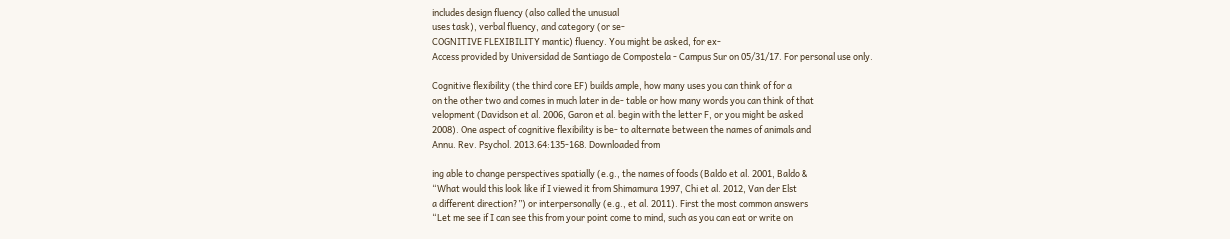includes design fluency (also called the unusual
uses task), verbal fluency, and category (or se-
COGNITIVE FLEXIBILITY mantic) fluency. You might be asked, for ex-
Access provided by Universidad de Santiago de Compostela - Campus Sur on 05/31/17. For personal use only.

Cognitive flexibility (the third core EF) builds ample, how many uses you can think of for a
on the other two and comes in much later in de- table or how many words you can think of that
velopment (Davidson et al. 2006, Garon et al. begin with the letter F, or you might be asked
2008). One aspect of cognitive flexibility is be- to alternate between the names of animals and
Annu. Rev. Psychol. 2013.64:135-168. Downloaded from

ing able to change perspectives spatially (e.g., the names of foods (Baldo et al. 2001, Baldo &
“What would this look like if I viewed it from Shimamura 1997, Chi et al. 2012, Van der Elst
a different direction?”) or interpersonally (e.g., et al. 2011). First the most common answers
“Let me see if I can see this from your point come to mind, such as you can eat or write on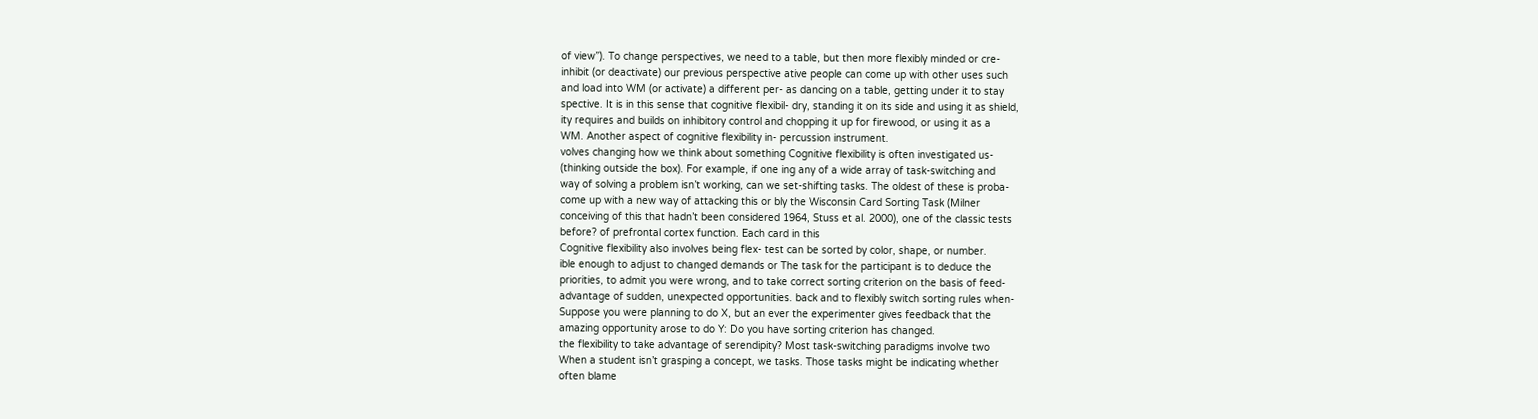of view”). To change perspectives, we need to a table, but then more flexibly minded or cre-
inhibit (or deactivate) our previous perspective ative people can come up with other uses such
and load into WM (or activate) a different per- as dancing on a table, getting under it to stay
spective. It is in this sense that cognitive flexibil- dry, standing it on its side and using it as shield,
ity requires and builds on inhibitory control and chopping it up for firewood, or using it as a
WM. Another aspect of cognitive flexibility in- percussion instrument.
volves changing how we think about something Cognitive flexibility is often investigated us-
(thinking outside the box). For example, if one ing any of a wide array of task-switching and
way of solving a problem isn’t working, can we set-shifting tasks. The oldest of these is proba-
come up with a new way of attacking this or bly the Wisconsin Card Sorting Task (Milner
conceiving of this that hadn’t been considered 1964, Stuss et al. 2000), one of the classic tests
before? of prefrontal cortex function. Each card in this
Cognitive flexibility also involves being flex- test can be sorted by color, shape, or number.
ible enough to adjust to changed demands or The task for the participant is to deduce the
priorities, to admit you were wrong, and to take correct sorting criterion on the basis of feed-
advantage of sudden, unexpected opportunities. back and to flexibly switch sorting rules when-
Suppose you were planning to do X, but an ever the experimenter gives feedback that the
amazing opportunity arose to do Y: Do you have sorting criterion has changed.
the flexibility to take advantage of serendipity? Most task-switching paradigms involve two
When a student isn’t grasping a concept, we tasks. Those tasks might be indicating whether
often blame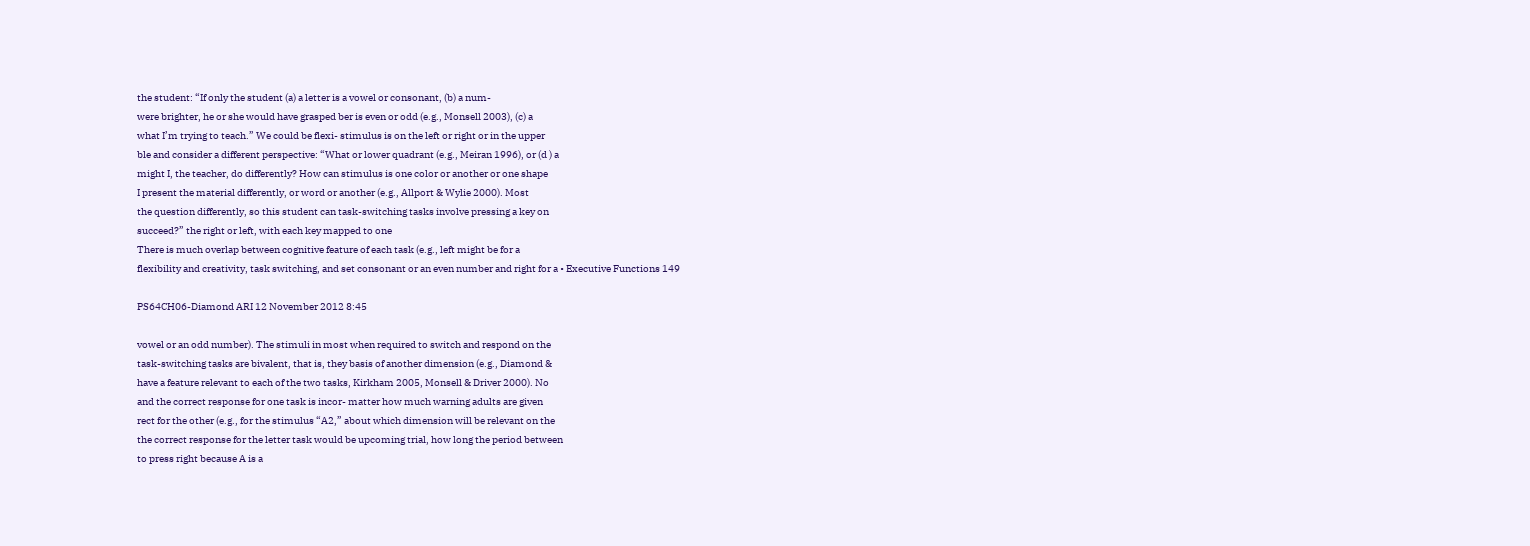the student: “If only the student (a) a letter is a vowel or consonant, (b) a num-
were brighter, he or she would have grasped ber is even or odd (e.g., Monsell 2003), (c) a
what I’m trying to teach.” We could be flexi- stimulus is on the left or right or in the upper
ble and consider a different perspective: “What or lower quadrant (e.g., Meiran 1996), or (d ) a
might I, the teacher, do differently? How can stimulus is one color or another or one shape
I present the material differently, or word or another (e.g., Allport & Wylie 2000). Most
the question differently, so this student can task-switching tasks involve pressing a key on
succeed?” the right or left, with each key mapped to one
There is much overlap between cognitive feature of each task (e.g., left might be for a
flexibility and creativity, task switching, and set consonant or an even number and right for a • Executive Functions 149

PS64CH06-Diamond ARI 12 November 2012 8:45

vowel or an odd number). The stimuli in most when required to switch and respond on the
task-switching tasks are bivalent, that is, they basis of another dimension (e.g., Diamond &
have a feature relevant to each of the two tasks, Kirkham 2005, Monsell & Driver 2000). No
and the correct response for one task is incor- matter how much warning adults are given
rect for the other (e.g., for the stimulus “A2,” about which dimension will be relevant on the
the correct response for the letter task would be upcoming trial, how long the period between
to press right because A is a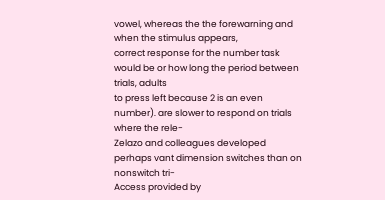vowel, whereas the the forewarning and when the stimulus appears,
correct response for the number task would be or how long the period between trials, adults
to press left because 2 is an even number). are slower to respond on trials where the rele-
Zelazo and colleagues developed perhaps vant dimension switches than on nonswitch tri-
Access provided by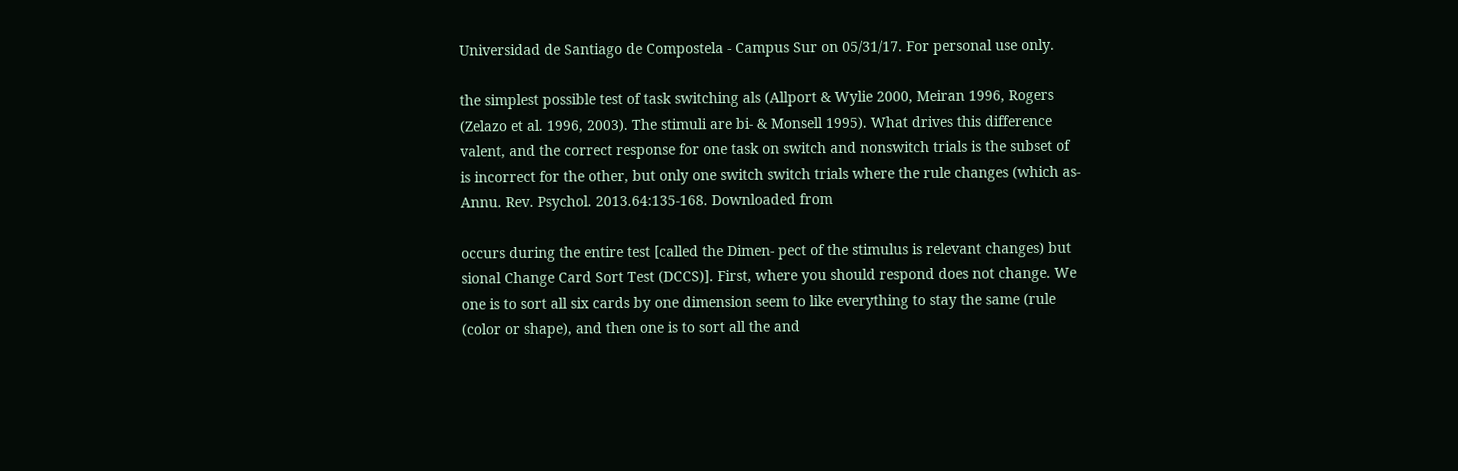Universidad de Santiago de Compostela - Campus Sur on 05/31/17. For personal use only.

the simplest possible test of task switching als (Allport & Wylie 2000, Meiran 1996, Rogers
(Zelazo et al. 1996, 2003). The stimuli are bi- & Monsell 1995). What drives this difference
valent, and the correct response for one task on switch and nonswitch trials is the subset of
is incorrect for the other, but only one switch switch trials where the rule changes (which as-
Annu. Rev. Psychol. 2013.64:135-168. Downloaded from

occurs during the entire test [called the Dimen- pect of the stimulus is relevant changes) but
sional Change Card Sort Test (DCCS)]. First, where you should respond does not change. We
one is to sort all six cards by one dimension seem to like everything to stay the same (rule
(color or shape), and then one is to sort all the and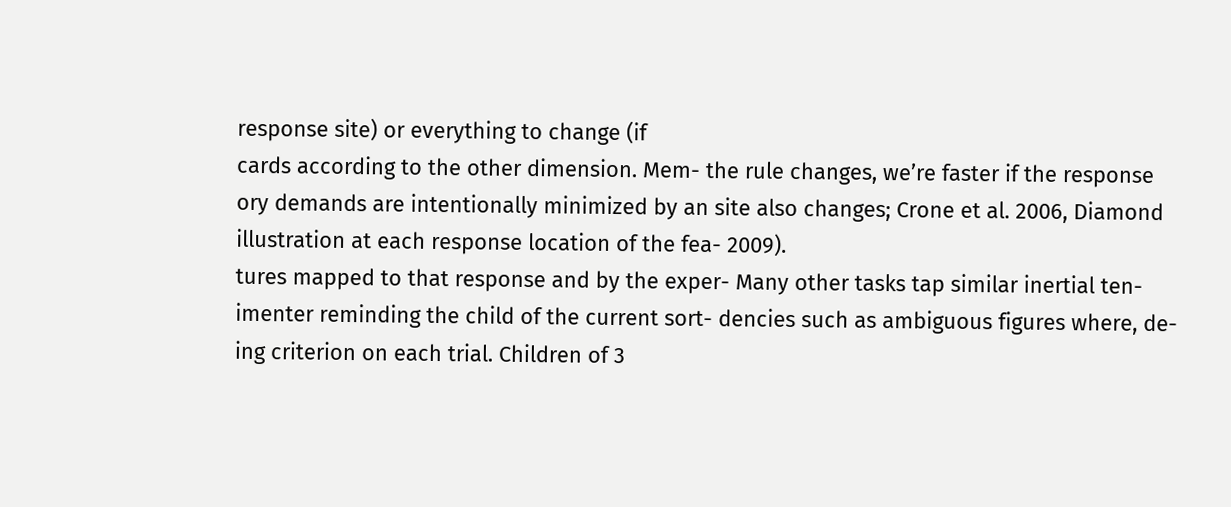response site) or everything to change (if
cards according to the other dimension. Mem- the rule changes, we’re faster if the response
ory demands are intentionally minimized by an site also changes; Crone et al. 2006, Diamond
illustration at each response location of the fea- 2009).
tures mapped to that response and by the exper- Many other tasks tap similar inertial ten-
imenter reminding the child of the current sort- dencies such as ambiguous figures where, de-
ing criterion on each trial. Children of 3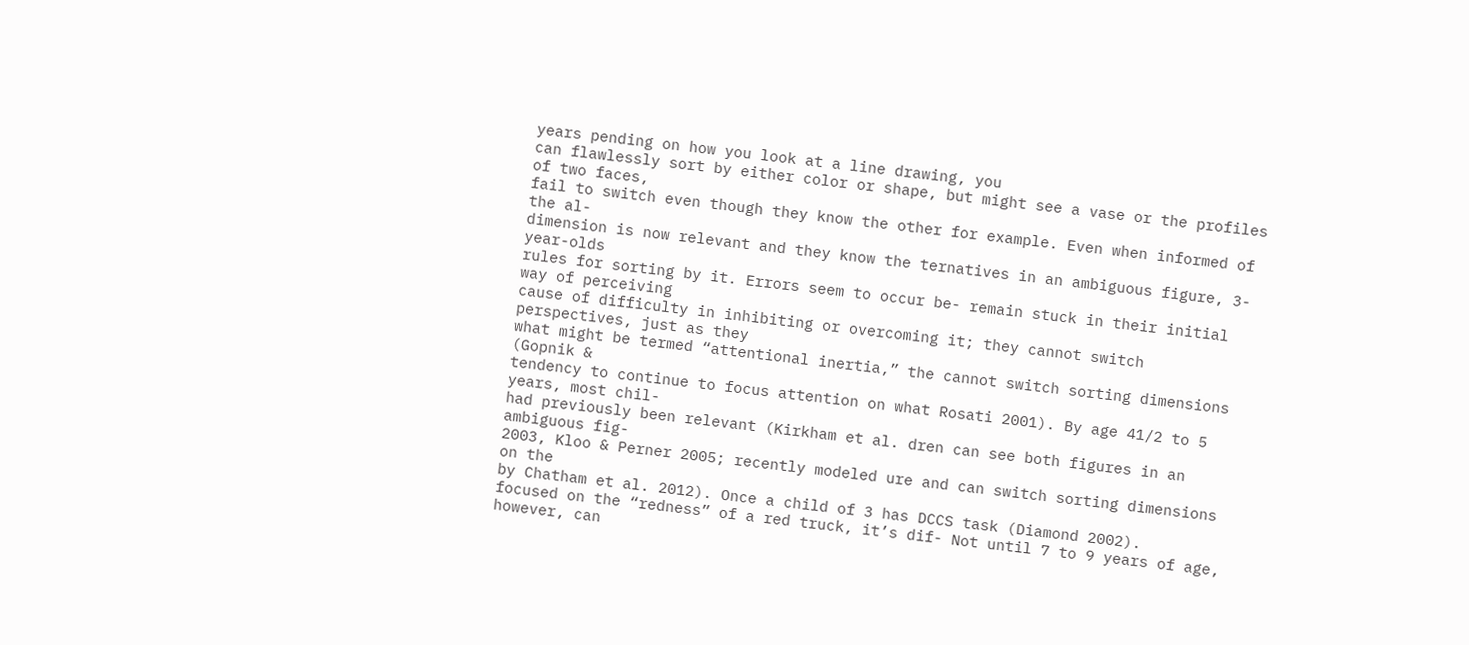years pending on how you look at a line drawing, you
can flawlessly sort by either color or shape, but might see a vase or the profiles of two faces,
fail to switch even though they know the other for example. Even when informed of the al-
dimension is now relevant and they know the ternatives in an ambiguous figure, 3-year-olds
rules for sorting by it. Errors seem to occur be- remain stuck in their initial way of perceiving
cause of difficulty in inhibiting or overcoming it; they cannot switch perspectives, just as they
what might be termed “attentional inertia,” the cannot switch sorting dimensions (Gopnik &
tendency to continue to focus attention on what Rosati 2001). By age 41/2 to 5 years, most chil-
had previously been relevant (Kirkham et al. dren can see both figures in an ambiguous fig-
2003, Kloo & Perner 2005; recently modeled ure and can switch sorting dimensions on the
by Chatham et al. 2012). Once a child of 3 has DCCS task (Diamond 2002).
focused on the “redness” of a red truck, it’s dif- Not until 7 to 9 years of age, however, can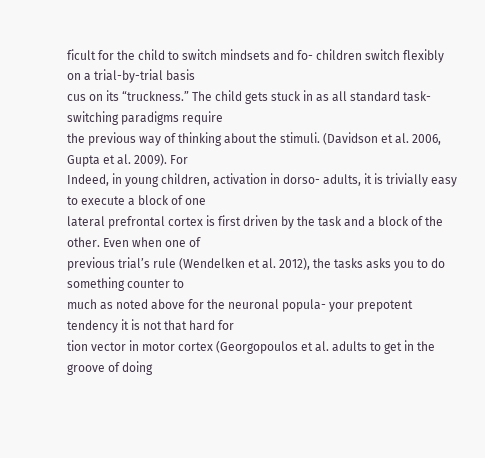ficult for the child to switch mindsets and fo- children switch flexibly on a trial-by-trial basis
cus on its “truckness.” The child gets stuck in as all standard task-switching paradigms require
the previous way of thinking about the stimuli. (Davidson et al. 2006, Gupta et al. 2009). For
Indeed, in young children, activation in dorso- adults, it is trivially easy to execute a block of one
lateral prefrontal cortex is first driven by the task and a block of the other. Even when one of
previous trial’s rule (Wendelken et al. 2012), the tasks asks you to do something counter to
much as noted above for the neuronal popula- your prepotent tendency it is not that hard for
tion vector in motor cortex (Georgopoulos et al. adults to get in the groove of doing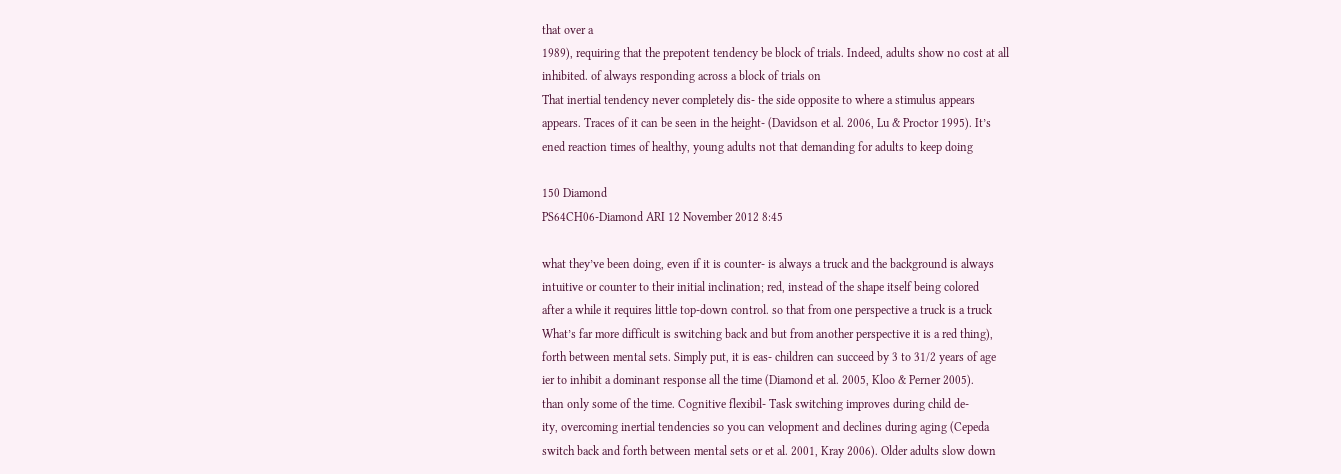that over a
1989), requiring that the prepotent tendency be block of trials. Indeed, adults show no cost at all
inhibited. of always responding across a block of trials on
That inertial tendency never completely dis- the side opposite to where a stimulus appears
appears. Traces of it can be seen in the height- (Davidson et al. 2006, Lu & Proctor 1995). It’s
ened reaction times of healthy, young adults not that demanding for adults to keep doing

150 Diamond
PS64CH06-Diamond ARI 12 November 2012 8:45

what they’ve been doing, even if it is counter- is always a truck and the background is always
intuitive or counter to their initial inclination; red, instead of the shape itself being colored
after a while it requires little top-down control. so that from one perspective a truck is a truck
What’s far more difficult is switching back and but from another perspective it is a red thing),
forth between mental sets. Simply put, it is eas- children can succeed by 3 to 31/2 years of age
ier to inhibit a dominant response all the time (Diamond et al. 2005, Kloo & Perner 2005).
than only some of the time. Cognitive flexibil- Task switching improves during child de-
ity, overcoming inertial tendencies so you can velopment and declines during aging (Cepeda
switch back and forth between mental sets or et al. 2001, Kray 2006). Older adults slow down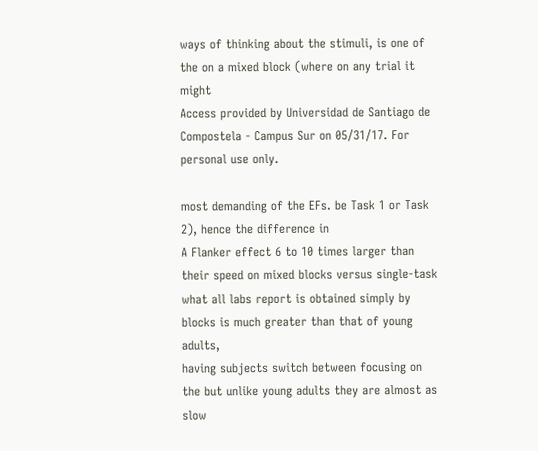ways of thinking about the stimuli, is one of the on a mixed block (where on any trial it might
Access provided by Universidad de Santiago de Compostela - Campus Sur on 05/31/17. For personal use only.

most demanding of the EFs. be Task 1 or Task 2), hence the difference in
A Flanker effect 6 to 10 times larger than their speed on mixed blocks versus single-task
what all labs report is obtained simply by blocks is much greater than that of young adults,
having subjects switch between focusing on the but unlike young adults they are almost as slow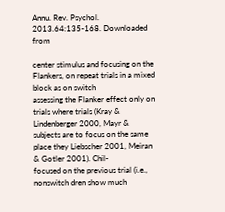Annu. Rev. Psychol. 2013.64:135-168. Downloaded from

center stimulus and focusing on the Flankers, on repeat trials in a mixed block as on switch
assessing the Flanker effect only on trials where trials (Kray & Lindenberger 2000, Mayr &
subjects are to focus on the same place they Liebscher 2001, Meiran & Gotler 2001). Chil-
focused on the previous trial (i.e., nonswitch dren show much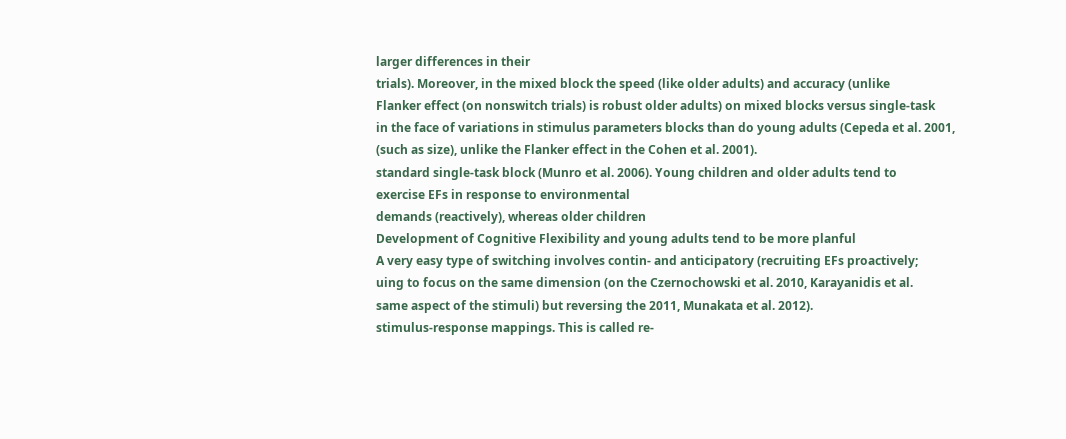larger differences in their
trials). Moreover, in the mixed block the speed (like older adults) and accuracy (unlike
Flanker effect (on nonswitch trials) is robust older adults) on mixed blocks versus single-task
in the face of variations in stimulus parameters blocks than do young adults (Cepeda et al. 2001,
(such as size), unlike the Flanker effect in the Cohen et al. 2001).
standard single-task block (Munro et al. 2006). Young children and older adults tend to
exercise EFs in response to environmental
demands (reactively), whereas older children
Development of Cognitive Flexibility and young adults tend to be more planful
A very easy type of switching involves contin- and anticipatory (recruiting EFs proactively;
uing to focus on the same dimension (on the Czernochowski et al. 2010, Karayanidis et al.
same aspect of the stimuli) but reversing the 2011, Munakata et al. 2012).
stimulus-response mappings. This is called re-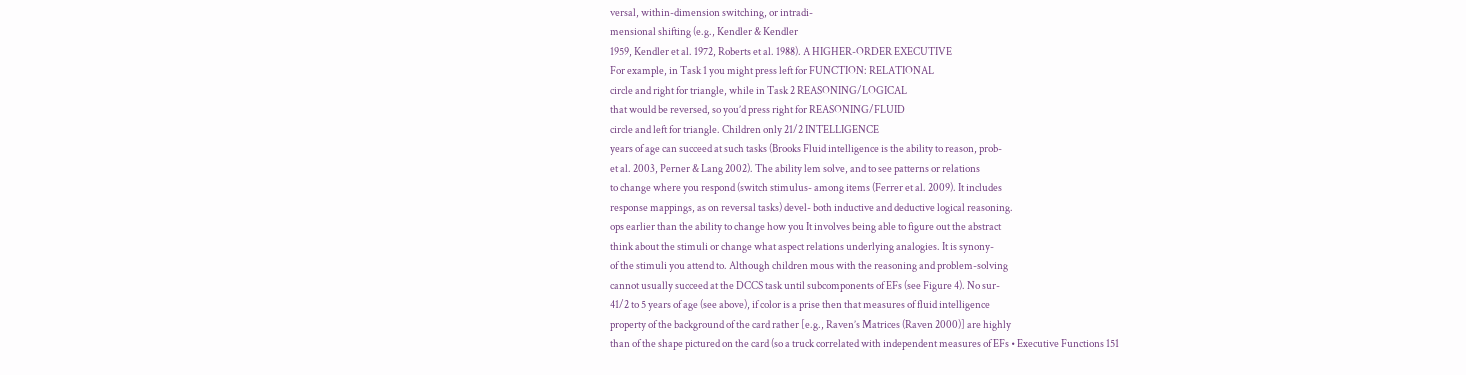versal, within-dimension switching, or intradi-
mensional shifting (e.g., Kendler & Kendler
1959, Kendler et al. 1972, Roberts et al. 1988). A HIGHER-ORDER EXECUTIVE
For example, in Task 1 you might press left for FUNCTION: RELATIONAL
circle and right for triangle, while in Task 2 REASONING/LOGICAL
that would be reversed, so you’d press right for REASONING/FLUID
circle and left for triangle. Children only 21/2 INTELLIGENCE
years of age can succeed at such tasks (Brooks Fluid intelligence is the ability to reason, prob-
et al. 2003, Perner & Lang 2002). The ability lem solve, and to see patterns or relations
to change where you respond (switch stimulus- among items (Ferrer et al. 2009). It includes
response mappings, as on reversal tasks) devel- both inductive and deductive logical reasoning.
ops earlier than the ability to change how you It involves being able to figure out the abstract
think about the stimuli or change what aspect relations underlying analogies. It is synony-
of the stimuli you attend to. Although children mous with the reasoning and problem-solving
cannot usually succeed at the DCCS task until subcomponents of EFs (see Figure 4). No sur-
41/2 to 5 years of age (see above), if color is a prise then that measures of fluid intelligence
property of the background of the card rather [e.g., Raven’s Matrices (Raven 2000)] are highly
than of the shape pictured on the card (so a truck correlated with independent measures of EFs • Executive Functions 151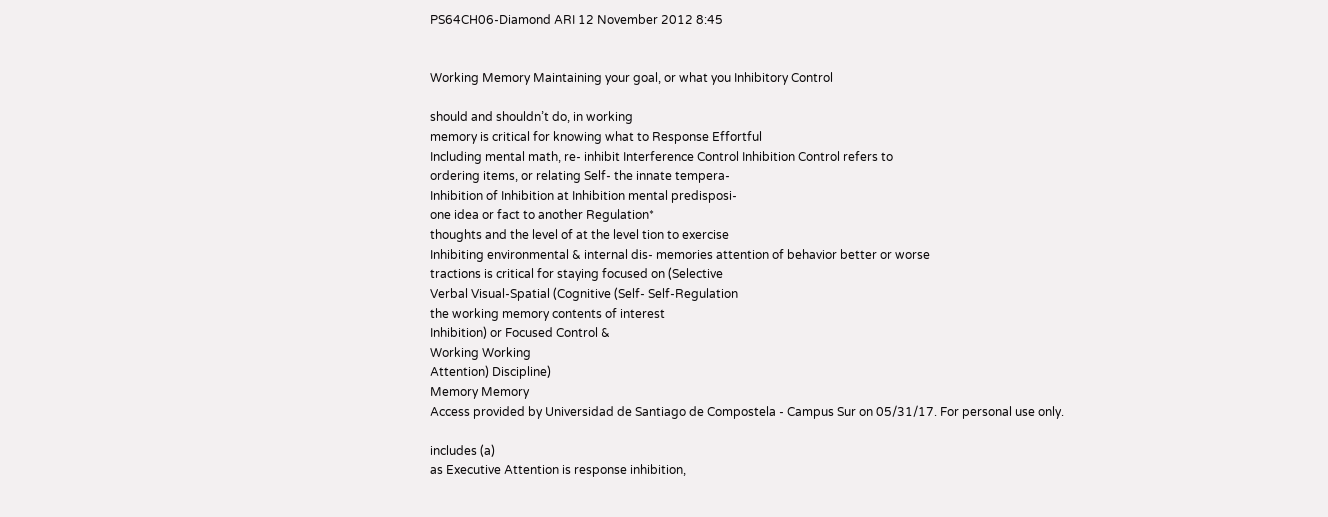PS64CH06-Diamond ARI 12 November 2012 8:45


Working Memory Maintaining your goal, or what you Inhibitory Control

should and shouldn’t do, in working
memory is critical for knowing what to Response Effortful
Including mental math, re- inhibit Interference Control Inhibition Control refers to
ordering items, or relating Self- the innate tempera-
Inhibition of Inhibition at Inhibition mental predisposi-
one idea or fact to another Regulation*
thoughts and the level of at the level tion to exercise
Inhibiting environmental & internal dis- memories attention of behavior better or worse
tractions is critical for staying focused on (Selective
Verbal Visual-Spatial (Cognitive (Self- Self-Regulation
the working memory contents of interest
Inhibition) or Focused Control &
Working Working
Attention) Discipline)
Memory Memory
Access provided by Universidad de Santiago de Compostela - Campus Sur on 05/31/17. For personal use only.

includes (a)
as Executive Attention is response inhibition,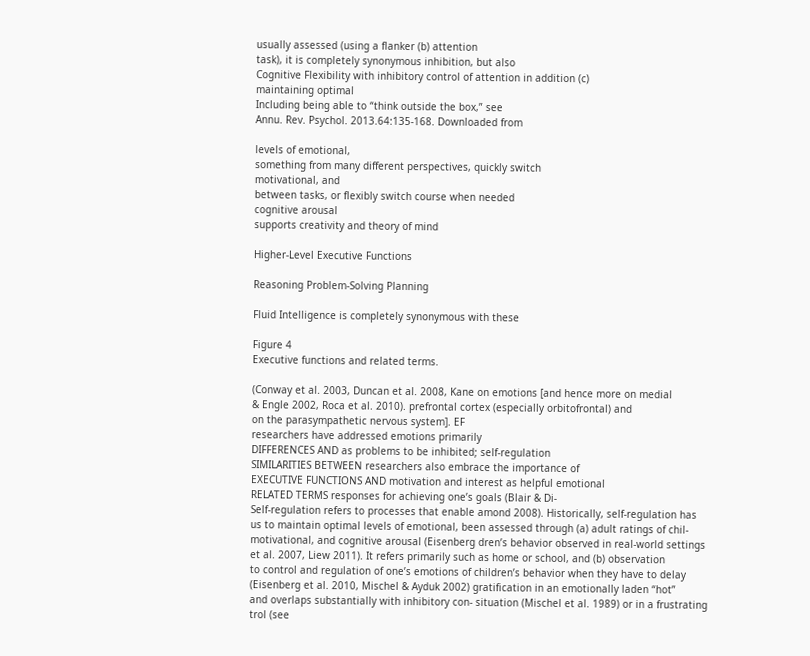usually assessed (using a flanker (b) attention
task), it is completely synonymous inhibition, but also
Cognitive Flexibility with inhibitory control of attention in addition (c)
maintaining optimal
Including being able to “think outside the box,” see
Annu. Rev. Psychol. 2013.64:135-168. Downloaded from

levels of emotional,
something from many different perspectives, quickly switch
motivational, and
between tasks, or flexibly switch course when needed
cognitive arousal
supports creativity and theory of mind

Higher-Level Executive Functions

Reasoning Problem-Solving Planning

Fluid Intelligence is completely synonymous with these

Figure 4
Executive functions and related terms.

(Conway et al. 2003, Duncan et al. 2008, Kane on emotions [and hence more on medial
& Engle 2002, Roca et al. 2010). prefrontal cortex (especially orbitofrontal) and
on the parasympathetic nervous system]. EF
researchers have addressed emotions primarily
DIFFERENCES AND as problems to be inhibited; self-regulation
SIMILARITIES BETWEEN researchers also embrace the importance of
EXECUTIVE FUNCTIONS AND motivation and interest as helpful emotional
RELATED TERMS responses for achieving one’s goals (Blair & Di-
Self-regulation refers to processes that enable amond 2008). Historically, self-regulation has
us to maintain optimal levels of emotional, been assessed through (a) adult ratings of chil-
motivational, and cognitive arousal (Eisenberg dren’s behavior observed in real-world settings
et al. 2007, Liew 2011). It refers primarily such as home or school, and (b) observation
to control and regulation of one’s emotions of children’s behavior when they have to delay
(Eisenberg et al. 2010, Mischel & Ayduk 2002) gratification in an emotionally laden “hot”
and overlaps substantially with inhibitory con- situation (Mischel et al. 1989) or in a frustrating
trol (see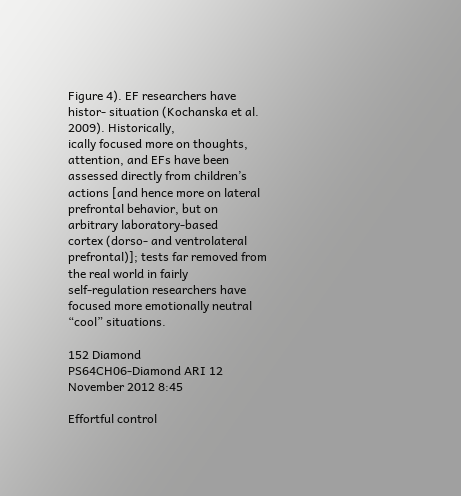Figure 4). EF researchers have histor- situation (Kochanska et al. 2009). Historically,
ically focused more on thoughts, attention, and EFs have been assessed directly from children’s
actions [and hence more on lateral prefrontal behavior, but on arbitrary laboratory-based
cortex (dorso- and ventrolateral prefrontal)]; tests far removed from the real world in fairly
self-regulation researchers have focused more emotionally neutral “cool” situations.

152 Diamond
PS64CH06-Diamond ARI 12 November 2012 8:45

Effortful control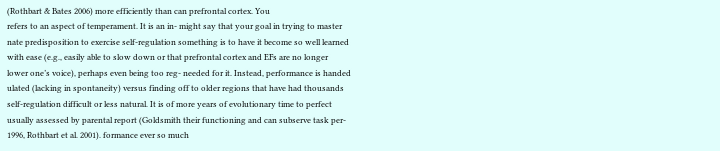(Rothbart & Bates 2006) more efficiently than can prefrontal cortex. You
refers to an aspect of temperament. It is an in- might say that your goal in trying to master
nate predisposition to exercise self-regulation something is to have it become so well learned
with ease (e.g., easily able to slow down or that prefrontal cortex and EFs are no longer
lower one’s voice), perhaps even being too reg- needed for it. Instead, performance is handed
ulated (lacking in spontaneity) versus finding off to older regions that have had thousands
self-regulation difficult or less natural. It is of more years of evolutionary time to perfect
usually assessed by parental report (Goldsmith their functioning and can subserve task per-
1996, Rothbart et al. 2001). formance ever so much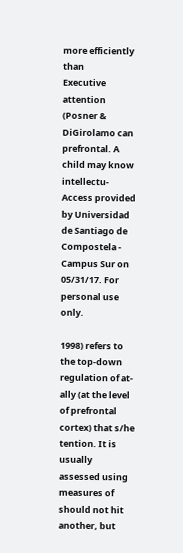more efficiently than
Executive attention (Posner & DiGirolamo can prefrontal. A child may know intellectu-
Access provided by Universidad de Santiago de Compostela - Campus Sur on 05/31/17. For personal use only.

1998) refers to the top-down regulation of at- ally (at the level of prefrontal cortex) that s/he
tention. It is usually assessed using measures of should not hit another, but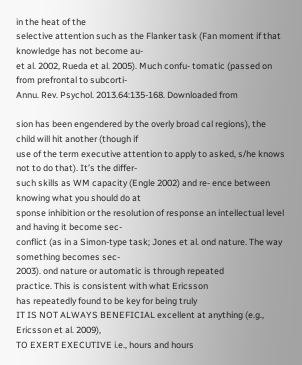in the heat of the
selective attention such as the Flanker task (Fan moment if that knowledge has not become au-
et al. 2002, Rueda et al. 2005). Much confu- tomatic (passed on from prefrontal to subcorti-
Annu. Rev. Psychol. 2013.64:135-168. Downloaded from

sion has been engendered by the overly broad cal regions), the child will hit another (though if
use of the term executive attention to apply to asked, s/he knows not to do that). It’s the differ-
such skills as WM capacity (Engle 2002) and re- ence between knowing what you should do at
sponse inhibition or the resolution of response an intellectual level and having it become sec-
conflict (as in a Simon-type task; Jones et al. ond nature. The way something becomes sec-
2003). ond nature or automatic is through repeated
practice. This is consistent with what Ericsson
has repeatedly found to be key for being truly
IT IS NOT ALWAYS BENEFICIAL excellent at anything (e.g., Ericsson et al. 2009),
TO EXERT EXECUTIVE i.e., hours and hours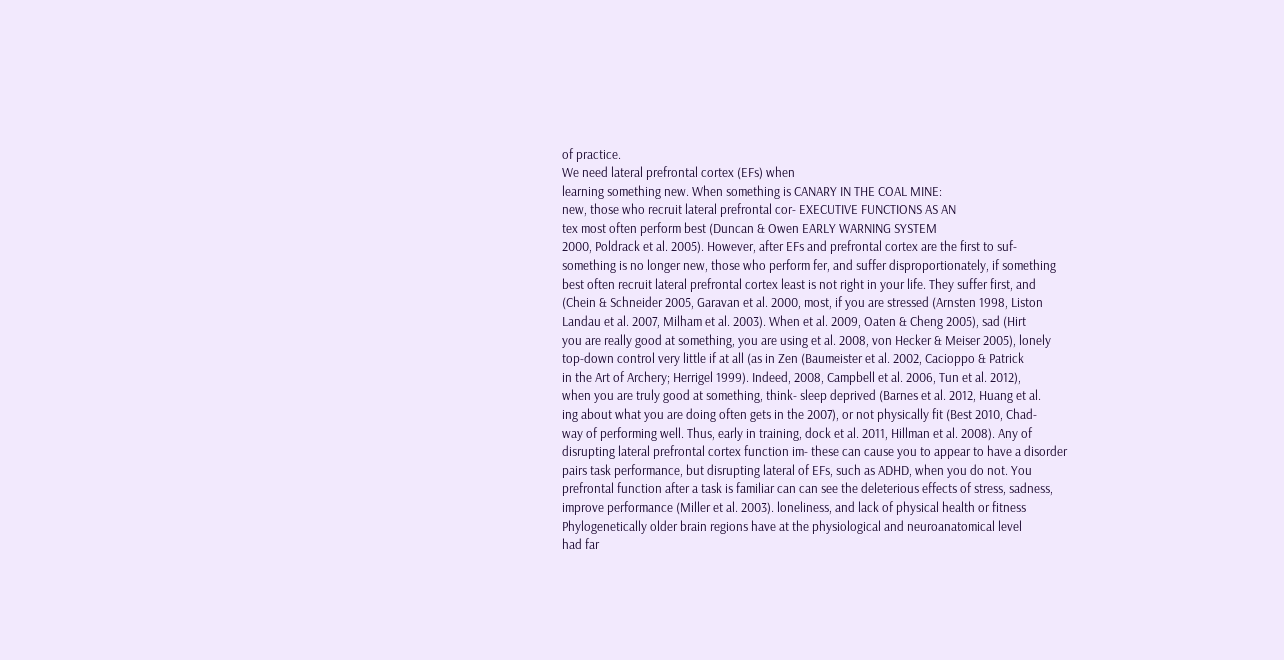of practice.
We need lateral prefrontal cortex (EFs) when
learning something new. When something is CANARY IN THE COAL MINE:
new, those who recruit lateral prefrontal cor- EXECUTIVE FUNCTIONS AS AN
tex most often perform best (Duncan & Owen EARLY WARNING SYSTEM
2000, Poldrack et al. 2005). However, after EFs and prefrontal cortex are the first to suf-
something is no longer new, those who perform fer, and suffer disproportionately, if something
best often recruit lateral prefrontal cortex least is not right in your life. They suffer first, and
(Chein & Schneider 2005, Garavan et al. 2000, most, if you are stressed (Arnsten 1998, Liston
Landau et al. 2007, Milham et al. 2003). When et al. 2009, Oaten & Cheng 2005), sad (Hirt
you are really good at something, you are using et al. 2008, von Hecker & Meiser 2005), lonely
top-down control very little if at all (as in Zen (Baumeister et al. 2002, Cacioppo & Patrick
in the Art of Archery; Herrigel 1999). Indeed, 2008, Campbell et al. 2006, Tun et al. 2012),
when you are truly good at something, think- sleep deprived (Barnes et al. 2012, Huang et al.
ing about what you are doing often gets in the 2007), or not physically fit (Best 2010, Chad-
way of performing well. Thus, early in training, dock et al. 2011, Hillman et al. 2008). Any of
disrupting lateral prefrontal cortex function im- these can cause you to appear to have a disorder
pairs task performance, but disrupting lateral of EFs, such as ADHD, when you do not. You
prefrontal function after a task is familiar can can see the deleterious effects of stress, sadness,
improve performance (Miller et al. 2003). loneliness, and lack of physical health or fitness
Phylogenetically older brain regions have at the physiological and neuroanatomical level
had far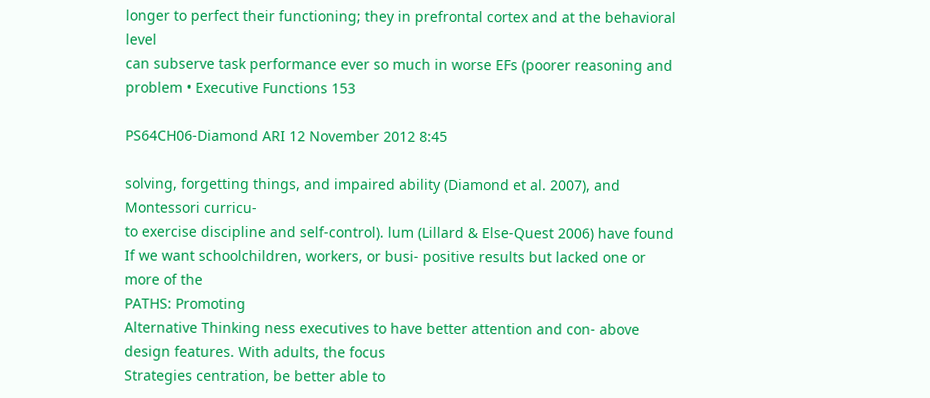longer to perfect their functioning; they in prefrontal cortex and at the behavioral level
can subserve task performance ever so much in worse EFs (poorer reasoning and problem • Executive Functions 153

PS64CH06-Diamond ARI 12 November 2012 8:45

solving, forgetting things, and impaired ability (Diamond et al. 2007), and Montessori curricu-
to exercise discipline and self-control). lum (Lillard & Else-Quest 2006) have found
If we want schoolchildren, workers, or busi- positive results but lacked one or more of the
PATHS: Promoting
Alternative Thinking ness executives to have better attention and con- above design features. With adults, the focus
Strategies centration, be better able to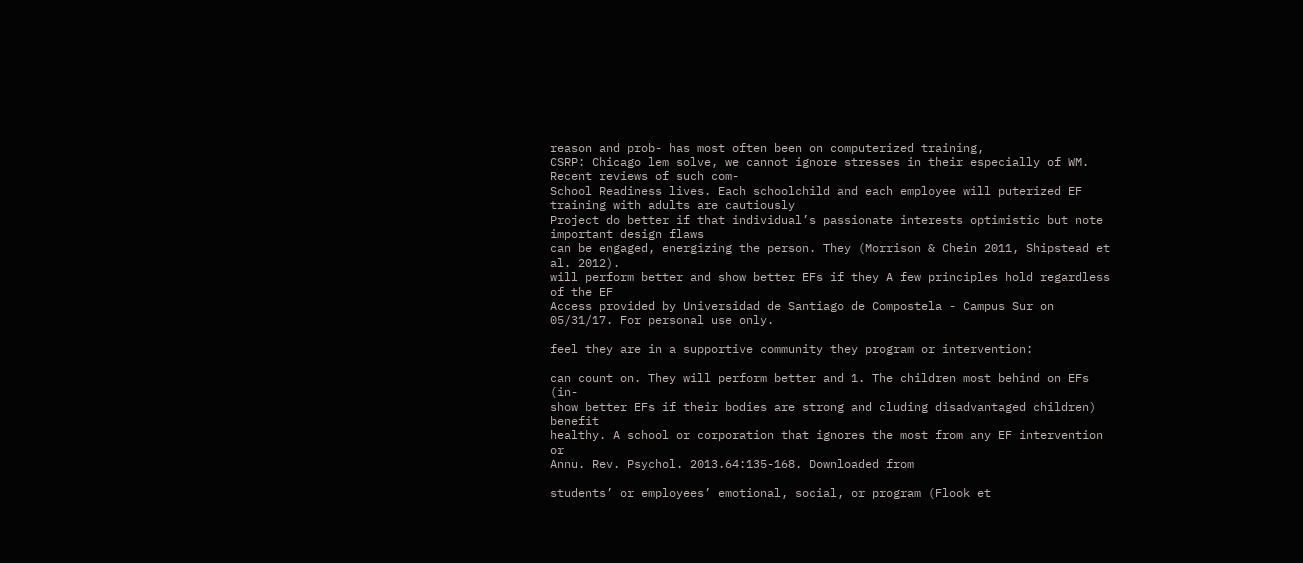reason and prob- has most often been on computerized training,
CSRP: Chicago lem solve, we cannot ignore stresses in their especially of WM. Recent reviews of such com-
School Readiness lives. Each schoolchild and each employee will puterized EF training with adults are cautiously
Project do better if that individual’s passionate interests optimistic but note important design flaws
can be engaged, energizing the person. They (Morrison & Chein 2011, Shipstead et al. 2012).
will perform better and show better EFs if they A few principles hold regardless of the EF
Access provided by Universidad de Santiago de Compostela - Campus Sur on 05/31/17. For personal use only.

feel they are in a supportive community they program or intervention:

can count on. They will perform better and 1. The children most behind on EFs (in-
show better EFs if their bodies are strong and cluding disadvantaged children) benefit
healthy. A school or corporation that ignores the most from any EF intervention or
Annu. Rev. Psychol. 2013.64:135-168. Downloaded from

students’ or employees’ emotional, social, or program (Flook et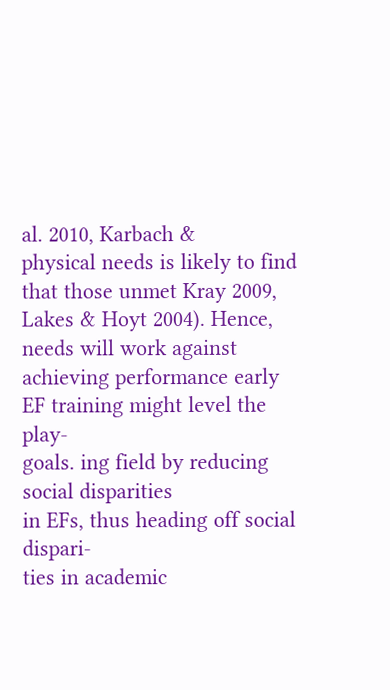al. 2010, Karbach &
physical needs is likely to find that those unmet Kray 2009, Lakes & Hoyt 2004). Hence,
needs will work against achieving performance early EF training might level the play-
goals. ing field by reducing social disparities
in EFs, thus heading off social dispari-
ties in academic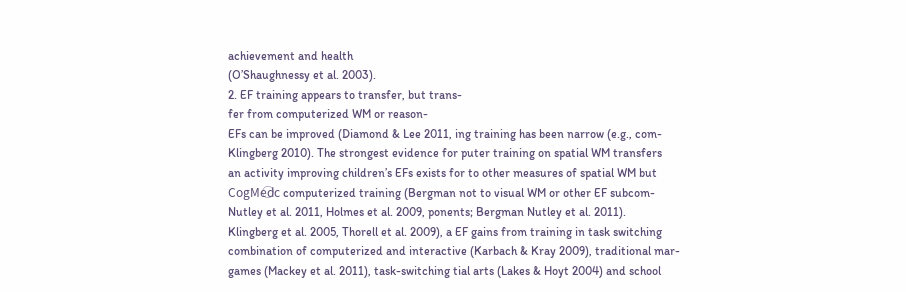achievement and health
(O’Shaughnessy et al. 2003).
2. EF training appears to transfer, but trans-
fer from computerized WM or reason-
EFs can be improved (Diamond & Lee 2011, ing training has been narrow (e.g., com-
Klingberg 2010). The strongest evidence for puter training on spatial WM transfers
an activity improving children’s EFs exists for to other measures of spatial WM but
CogMed⃝c computerized training (Bergman not to visual WM or other EF subcom-
Nutley et al. 2011, Holmes et al. 2009, ponents; Bergman Nutley et al. 2011).
Klingberg et al. 2005, Thorell et al. 2009), a EF gains from training in task switching
combination of computerized and interactive (Karbach & Kray 2009), traditional mar-
games (Mackey et al. 2011), task-switching tial arts (Lakes & Hoyt 2004) and school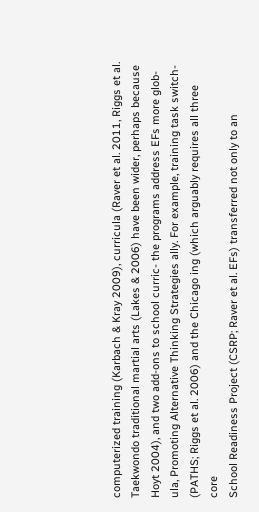computerized training (Karbach & Kray 2009), curricula (Raver et al. 2011, Riggs et al.
Taekwondo traditional martial arts (Lakes & 2006) have been wider, perhaps because
Hoyt 2004), and two add-ons to school curric- the programs address EFs more glob-
ula, Promoting Alternative Thinking Strategies ally. For example, training task switch-
(PATHS; Riggs et al. 2006) and the Chicago ing (which arguably requires all three core
School Readiness Project (CSRP; Raver et al. EFs) transferred not only to an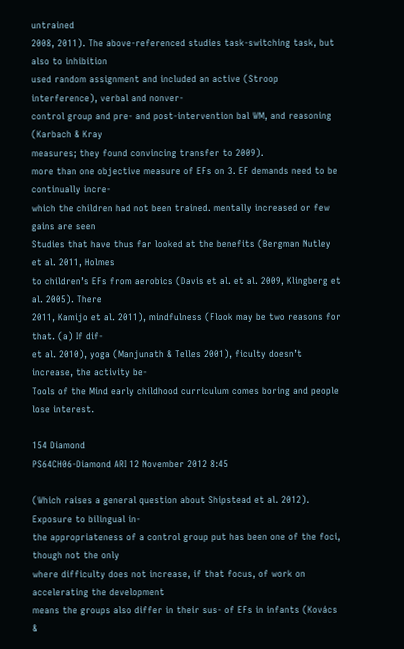untrained
2008, 2011). The above-referenced studies task-switching task, but also to inhibition
used random assignment and included an active (Stroop interference), verbal and nonver-
control group and pre- and post-intervention bal WM, and reasoning (Karbach & Kray
measures; they found convincing transfer to 2009).
more than one objective measure of EFs on 3. EF demands need to be continually incre-
which the children had not been trained. mentally increased or few gains are seen
Studies that have thus far looked at the benefits (Bergman Nutley et al. 2011, Holmes
to children’s EFs from aerobics (Davis et al. et al. 2009, Klingberg et al. 2005). There
2011, Kamijo et al. 2011), mindfulness (Flook may be two reasons for that. (a) If dif-
et al. 2010), yoga (Manjunath & Telles 2001), ficulty doesn’t increase, the activity be-
Tools of the Mind early childhood curriculum comes boring and people lose interest.

154 Diamond
PS64CH06-Diamond ARI 12 November 2012 8:45

(Which raises a general question about Shipstead et al. 2012). Exposure to bilingual in-
the appropriateness of a control group put has been one of the foci, though not the only
where difficulty does not increase, if that focus, of work on accelerating the development
means the groups also differ in their sus- of EFs in infants (Kovács &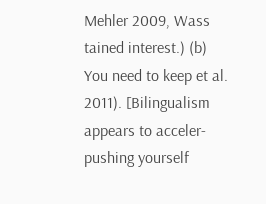Mehler 2009, Wass
tained interest.) (b) You need to keep et al. 2011). [Bilingualism appears to acceler-
pushing yourself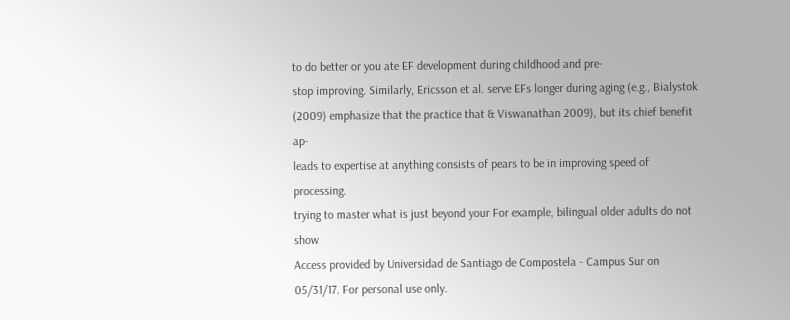to do better or you ate EF development during childhood and pre-
stop improving. Similarly, Ericsson et al. serve EFs longer during aging (e.g., Bialystok
(2009) emphasize that the practice that & Viswanathan 2009), but its chief benefit ap-
leads to expertise at anything consists of pears to be in improving speed of processing.
trying to master what is just beyond your For example, bilingual older adults do not show
Access provided by Universidad de Santiago de Compostela - Campus Sur on 05/31/17. For personal use only.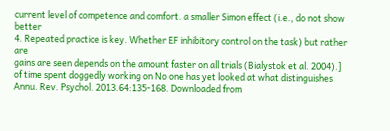current level of competence and comfort. a smaller Simon effect (i.e., do not show better
4. Repeated practice is key. Whether EF inhibitory control on the task) but rather are
gains are seen depends on the amount faster on all trials (Bialystok et al. 2004).]
of time spent doggedly working on No one has yet looked at what distinguishes
Annu. Rev. Psychol. 2013.64:135-168. Downloaded from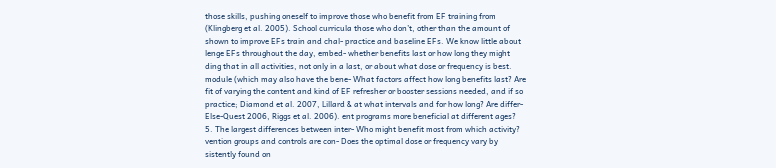those skills, pushing oneself to improve those who benefit from EF training from
(Klingberg et al. 2005). School curricula those who don’t, other than the amount of
shown to improve EFs train and chal- practice and baseline EFs. We know little about
lenge EFs throughout the day, embed- whether benefits last or how long they might
ding that in all activities, not only in a last, or about what dose or frequency is best.
module (which may also have the bene- What factors affect how long benefits last? Are
fit of varying the content and kind of EF refresher or booster sessions needed, and if so
practice; Diamond et al. 2007, Lillard & at what intervals and for how long? Are differ-
Else-Quest 2006, Riggs et al. 2006). ent programs more beneficial at different ages?
5. The largest differences between inter- Who might benefit most from which activity?
vention groups and controls are con- Does the optimal dose or frequency vary by
sistently found on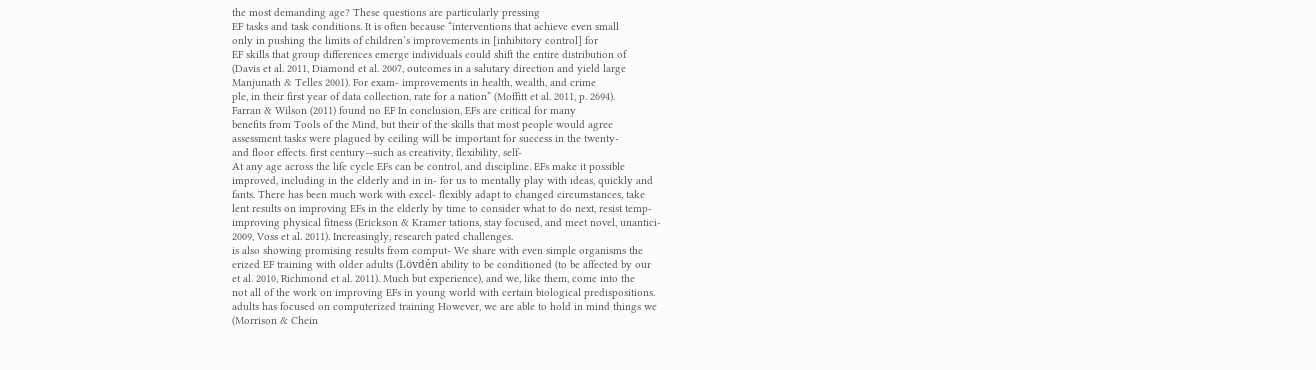the most demanding age? These questions are particularly pressing
EF tasks and task conditions. It is often because “interventions that achieve even small
only in pushing the limits of children’s improvements in [inhibitory control] for
EF skills that group differences emerge individuals could shift the entire distribution of
(Davis et al. 2011, Diamond et al. 2007, outcomes in a salutary direction and yield large
Manjunath & Telles 2001). For exam- improvements in health, wealth, and crime
ple, in their first year of data collection, rate for a nation” (Moffitt et al. 2011, p. 2694).
Farran & Wilson (2011) found no EF In conclusion, EFs are critical for many
benefits from Tools of the Mind, but their of the skills that most people would agree
assessment tasks were plagued by ceiling will be important for success in the twenty-
and floor effects. first century—such as creativity, flexibility, self-
At any age across the life cycle EFs can be control, and discipline. EFs make it possible
improved, including in the elderly and in in- for us to mentally play with ideas, quickly and
fants. There has been much work with excel- flexibly adapt to changed circumstances, take
lent results on improving EFs in the elderly by time to consider what to do next, resist temp-
improving physical fitness (Erickson & Kramer tations, stay focused, and meet novel, unantici-
2009, Voss et al. 2011). Increasingly, research pated challenges.
is also showing promising results from comput- We share with even simple organisms the
erized EF training with older adults (Lövdén ability to be conditioned (to be affected by our
et al. 2010, Richmond et al. 2011). Much but experience), and we, like them, come into the
not all of the work on improving EFs in young world with certain biological predispositions.
adults has focused on computerized training However, we are able to hold in mind things we
(Morrison & Chein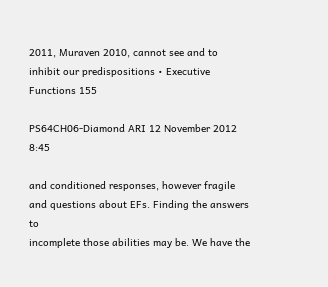2011, Muraven 2010, cannot see and to inhibit our predispositions • Executive Functions 155

PS64CH06-Diamond ARI 12 November 2012 8:45

and conditioned responses, however fragile and questions about EFs. Finding the answers to
incomplete those abilities may be. We have the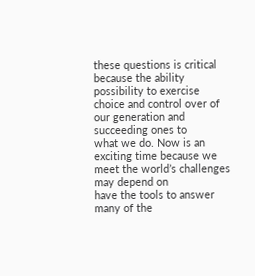these questions is critical because the ability
possibility to exercise choice and control over of our generation and succeeding ones to
what we do. Now is an exciting time because we meet the world’s challenges may depend on
have the tools to answer many of the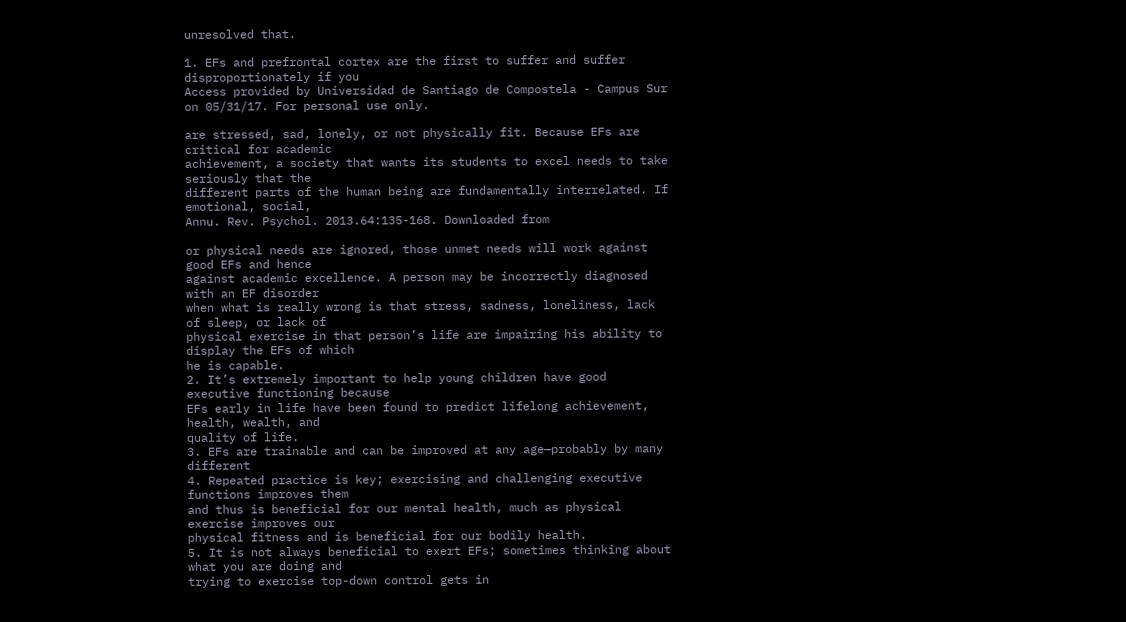unresolved that.

1. EFs and prefrontal cortex are the first to suffer and suffer disproportionately if you
Access provided by Universidad de Santiago de Compostela - Campus Sur on 05/31/17. For personal use only.

are stressed, sad, lonely, or not physically fit. Because EFs are critical for academic
achievement, a society that wants its students to excel needs to take seriously that the
different parts of the human being are fundamentally interrelated. If emotional, social,
Annu. Rev. Psychol. 2013.64:135-168. Downloaded from

or physical needs are ignored, those unmet needs will work against good EFs and hence
against academic excellence. A person may be incorrectly diagnosed with an EF disorder
when what is really wrong is that stress, sadness, loneliness, lack of sleep, or lack of
physical exercise in that person’s life are impairing his ability to display the EFs of which
he is capable.
2. It’s extremely important to help young children have good executive functioning because
EFs early in life have been found to predict lifelong achievement, health, wealth, and
quality of life.
3. EFs are trainable and can be improved at any age—probably by many different
4. Repeated practice is key; exercising and challenging executive functions improves them
and thus is beneficial for our mental health, much as physical exercise improves our
physical fitness and is beneficial for our bodily health.
5. It is not always beneficial to exert EFs; sometimes thinking about what you are doing and
trying to exercise top-down control gets in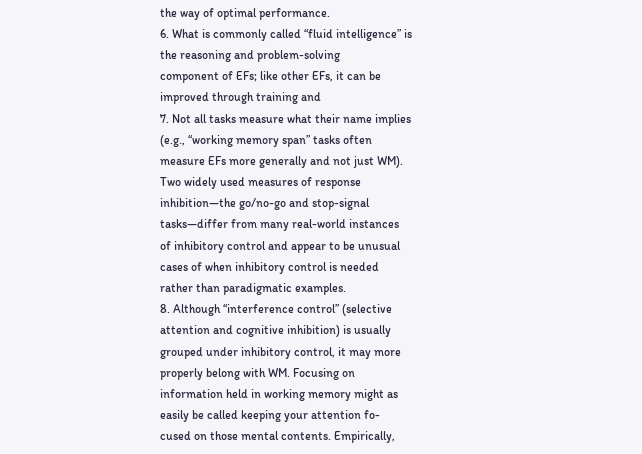the way of optimal performance.
6. What is commonly called “fluid intelligence” is the reasoning and problem-solving
component of EFs; like other EFs, it can be improved through training and
7. Not all tasks measure what their name implies (e.g., “working memory span” tasks often
measure EFs more generally and not just WM). Two widely used measures of response
inhibition—the go/no-go and stop-signal tasks—differ from many real-world instances
of inhibitory control and appear to be unusual cases of when inhibitory control is needed
rather than paradigmatic examples.
8. Although “interference control” (selective attention and cognitive inhibition) is usually
grouped under inhibitory control, it may more properly belong with WM. Focusing on
information held in working memory might as easily be called keeping your attention fo-
cused on those mental contents. Empirically,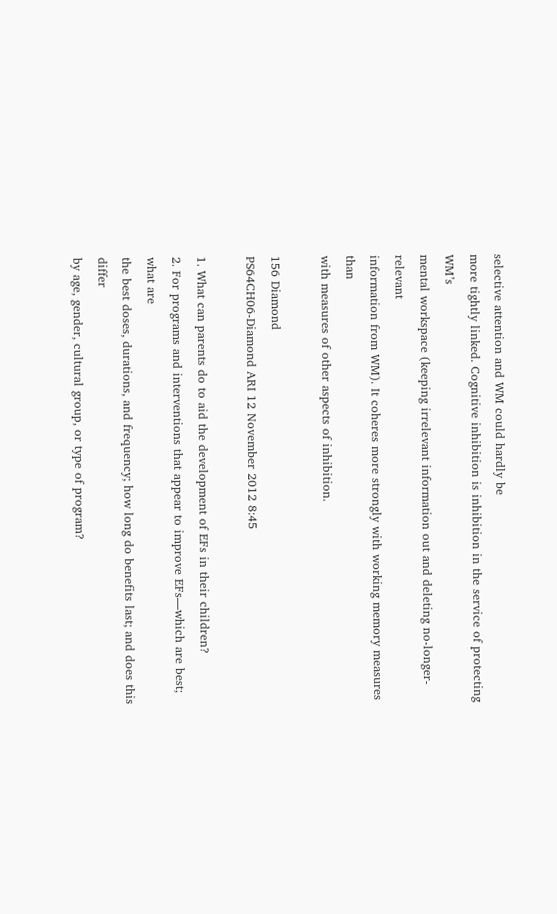selective attention and WM could hardly be
more tightly linked. Cognitive inhibition is inhibition in the service of protecting WM’s
mental workspace (keeping irrelevant information out and deleting no-longer-relevant
information from WM). It coheres more strongly with working memory measures than
with measures of other aspects of inhibition.

156 Diamond
PS64CH06-Diamond ARI 12 November 2012 8:45

1. What can parents do to aid the development of EFs in their children?
2. For programs and interventions that appear to improve EFs—which are best; what are
the best doses, durations, and frequency; how long do benefits last; and does this differ
by age, gender, cultural group, or type of program?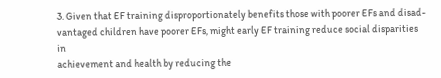3. Given that EF training disproportionately benefits those with poorer EFs and disad-
vantaged children have poorer EFs, might early EF training reduce social disparities in
achievement and health by reducing the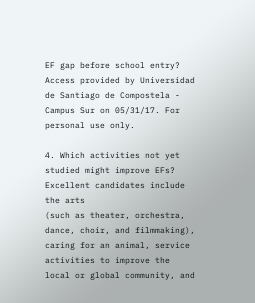EF gap before school entry?
Access provided by Universidad de Santiago de Compostela - Campus Sur on 05/31/17. For personal use only.

4. Which activities not yet studied might improve EFs? Excellent candidates include the arts
(such as theater, orchestra, dance, choir, and filmmaking), caring for an animal, service
activities to improve the local or global community, and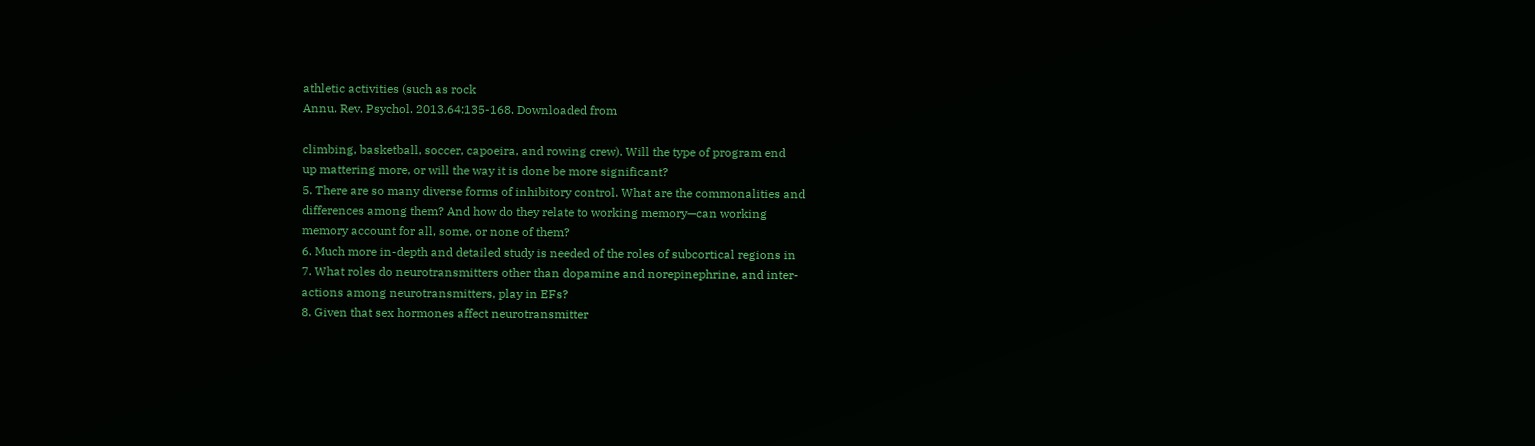athletic activities (such as rock
Annu. Rev. Psychol. 2013.64:135-168. Downloaded from

climbing, basketball, soccer, capoeira, and rowing crew). Will the type of program end
up mattering more, or will the way it is done be more significant?
5. There are so many diverse forms of inhibitory control. What are the commonalities and
differences among them? And how do they relate to working memory—can working
memory account for all, some, or none of them?
6. Much more in-depth and detailed study is needed of the roles of subcortical regions in
7. What roles do neurotransmitters other than dopamine and norepinephrine, and inter-
actions among neurotransmitters, play in EFs?
8. Given that sex hormones affect neurotransmitter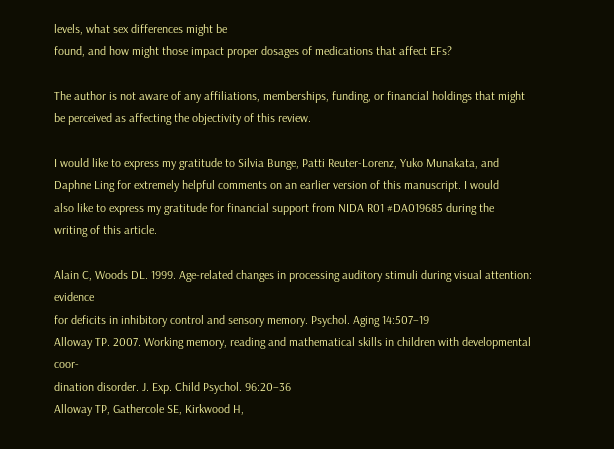levels, what sex differences might be
found, and how might those impact proper dosages of medications that affect EFs?

The author is not aware of any affiliations, memberships, funding, or financial holdings that might
be perceived as affecting the objectivity of this review.

I would like to express my gratitude to Silvia Bunge, Patti Reuter-Lorenz, Yuko Munakata, and
Daphne Ling for extremely helpful comments on an earlier version of this manuscript. I would
also like to express my gratitude for financial support from NIDA R01 #DA019685 during the
writing of this article.

Alain C, Woods DL. 1999. Age-related changes in processing auditory stimuli during visual attention: evidence
for deficits in inhibitory control and sensory memory. Psychol. Aging 14:507–19
Alloway TP. 2007. Working memory, reading and mathematical skills in children with developmental coor-
dination disorder. J. Exp. Child Psychol. 96:20–36
Alloway TP, Gathercole SE, Kirkwood H,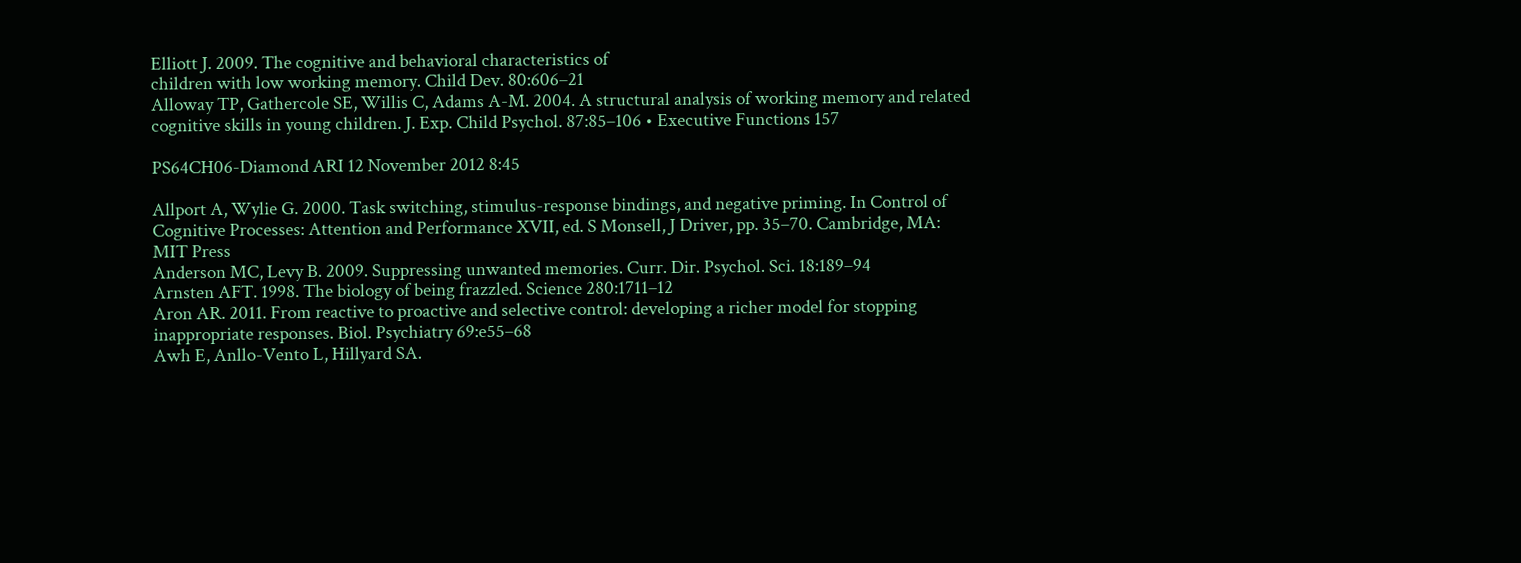Elliott J. 2009. The cognitive and behavioral characteristics of
children with low working memory. Child Dev. 80:606–21
Alloway TP, Gathercole SE, Willis C, Adams A-M. 2004. A structural analysis of working memory and related
cognitive skills in young children. J. Exp. Child Psychol. 87:85–106 • Executive Functions 157

PS64CH06-Diamond ARI 12 November 2012 8:45

Allport A, Wylie G. 2000. Task switching, stimulus-response bindings, and negative priming. In Control of
Cognitive Processes: Attention and Performance XVII, ed. S Monsell, J Driver, pp. 35–70. Cambridge, MA:
MIT Press
Anderson MC, Levy B. 2009. Suppressing unwanted memories. Curr. Dir. Psychol. Sci. 18:189–94
Arnsten AFT. 1998. The biology of being frazzled. Science 280:1711–12
Aron AR. 2011. From reactive to proactive and selective control: developing a richer model for stopping
inappropriate responses. Biol. Psychiatry 69:e55–68
Awh E, Anllo-Vento L, Hillyard SA.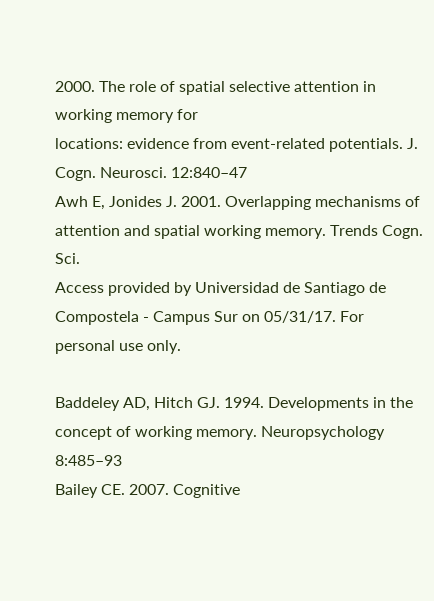2000. The role of spatial selective attention in working memory for
locations: evidence from event-related potentials. J. Cogn. Neurosci. 12:840–47
Awh E, Jonides J. 2001. Overlapping mechanisms of attention and spatial working memory. Trends Cogn. Sci.
Access provided by Universidad de Santiago de Compostela - Campus Sur on 05/31/17. For personal use only.

Baddeley AD, Hitch GJ. 1994. Developments in the concept of working memory. Neuropsychology 8:485–93
Bailey CE. 2007. Cognitive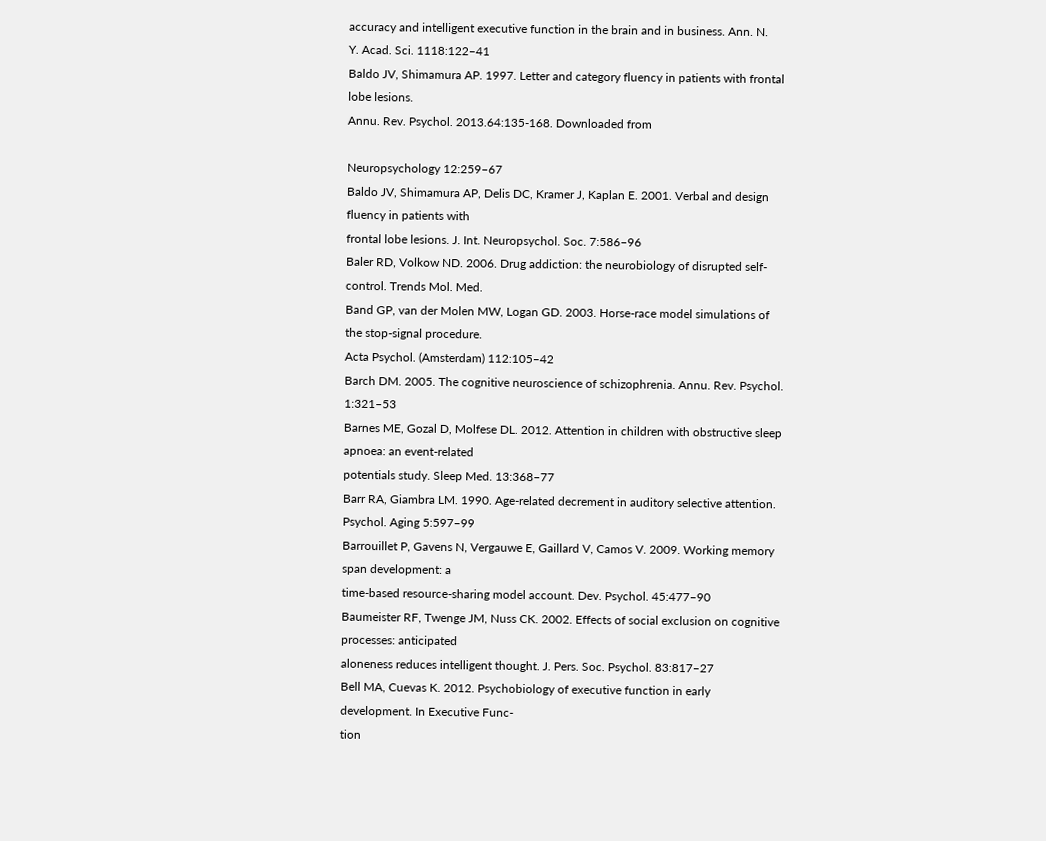accuracy and intelligent executive function in the brain and in business. Ann. N.
Y. Acad. Sci. 1118:122–41
Baldo JV, Shimamura AP. 1997. Letter and category fluency in patients with frontal lobe lesions.
Annu. Rev. Psychol. 2013.64:135-168. Downloaded from

Neuropsychology 12:259–67
Baldo JV, Shimamura AP, Delis DC, Kramer J, Kaplan E. 2001. Verbal and design fluency in patients with
frontal lobe lesions. J. Int. Neuropsychol. Soc. 7:586–96
Baler RD, Volkow ND. 2006. Drug addiction: the neurobiology of disrupted self-control. Trends Mol. Med.
Band GP, van der Molen MW, Logan GD. 2003. Horse-race model simulations of the stop-signal procedure.
Acta Psychol. (Amsterdam) 112:105–42
Barch DM. 2005. The cognitive neuroscience of schizophrenia. Annu. Rev. Psychol. 1:321–53
Barnes ME, Gozal D, Molfese DL. 2012. Attention in children with obstructive sleep apnoea: an event-related
potentials study. Sleep Med. 13:368–77
Barr RA, Giambra LM. 1990. Age-related decrement in auditory selective attention. Psychol. Aging 5:597–99
Barrouillet P, Gavens N, Vergauwe E, Gaillard V, Camos V. 2009. Working memory span development: a
time-based resource-sharing model account. Dev. Psychol. 45:477–90
Baumeister RF, Twenge JM, Nuss CK. 2002. Effects of social exclusion on cognitive processes: anticipated
aloneness reduces intelligent thought. J. Pers. Soc. Psychol. 83:817–27
Bell MA, Cuevas K. 2012. Psychobiology of executive function in early development. In Executive Func-
tion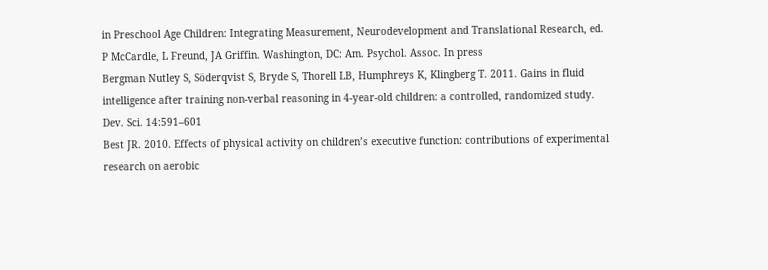in Preschool Age Children: Integrating Measurement, Neurodevelopment and Translational Research, ed.
P McCardle, L Freund, JA Griffin. Washington, DC: Am. Psychol. Assoc. In press
Bergman Nutley S, Söderqvist S, Bryde S, Thorell LB, Humphreys K, Klingberg T. 2011. Gains in fluid
intelligence after training non-verbal reasoning in 4-year-old children: a controlled, randomized study.
Dev. Sci. 14:591–601
Best JR. 2010. Effects of physical activity on children’s executive function: contributions of experimental
research on aerobic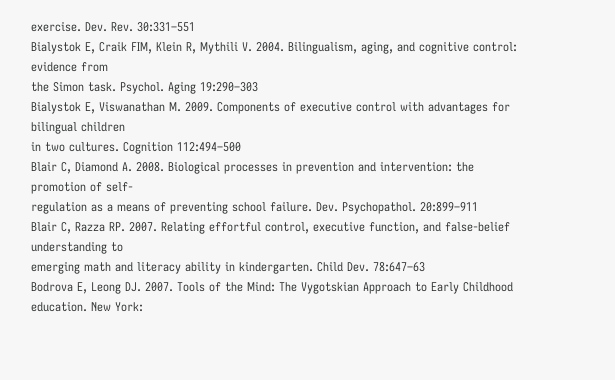exercise. Dev. Rev. 30:331–551
Bialystok E, Craik FIM, Klein R, Mythili V. 2004. Bilingualism, aging, and cognitive control: evidence from
the Simon task. Psychol. Aging 19:290–303
Bialystok E, Viswanathan M. 2009. Components of executive control with advantages for bilingual children
in two cultures. Cognition 112:494–500
Blair C, Diamond A. 2008. Biological processes in prevention and intervention: the promotion of self-
regulation as a means of preventing school failure. Dev. Psychopathol. 20:899–911
Blair C, Razza RP. 2007. Relating effortful control, executive function, and false-belief understanding to
emerging math and literacy ability in kindergarten. Child Dev. 78:647–63
Bodrova E, Leong DJ. 2007. Tools of the Mind: The Vygotskian Approach to Early Childhood education. New York: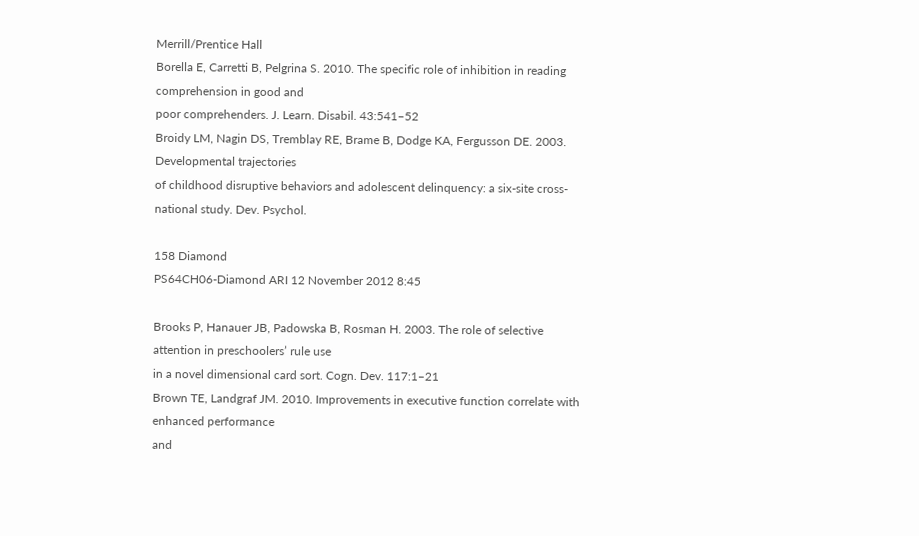Merrill/Prentice Hall
Borella E, Carretti B, Pelgrina S. 2010. The specific role of inhibition in reading comprehension in good and
poor comprehenders. J. Learn. Disabil. 43:541–52
Broidy LM, Nagin DS, Tremblay RE, Brame B, Dodge KA, Fergusson DE. 2003. Developmental trajectories
of childhood disruptive behaviors and adolescent delinquency: a six-site cross-national study. Dev. Psychol.

158 Diamond
PS64CH06-Diamond ARI 12 November 2012 8:45

Brooks P, Hanauer JB, Padowska B, Rosman H. 2003. The role of selective attention in preschoolers’ rule use
in a novel dimensional card sort. Cogn. Dev. 117:1–21
Brown TE, Landgraf JM. 2010. Improvements in executive function correlate with enhanced performance
and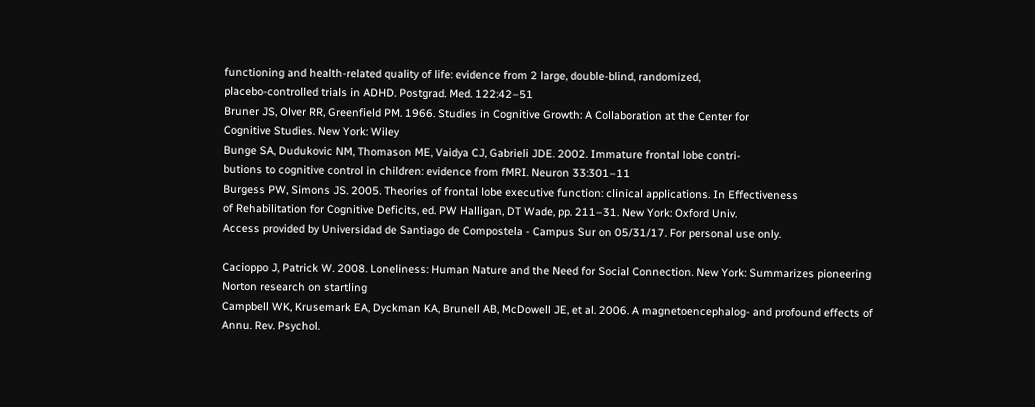functioning and health-related quality of life: evidence from 2 large, double-blind, randomized,
placebo-controlled trials in ADHD. Postgrad. Med. 122:42–51
Bruner JS, Olver RR, Greenfield PM. 1966. Studies in Cognitive Growth: A Collaboration at the Center for
Cognitive Studies. New York: Wiley
Bunge SA, Dudukovic NM, Thomason ME, Vaidya CJ, Gabrieli JDE. 2002. Immature frontal lobe contri-
butions to cognitive control in children: evidence from fMRI. Neuron 33:301–11
Burgess PW, Simons JS. 2005. Theories of frontal lobe executive function: clinical applications. In Effectiveness
of Rehabilitation for Cognitive Deficits, ed. PW Halligan, DT Wade, pp. 211–31. New York: Oxford Univ.
Access provided by Universidad de Santiago de Compostela - Campus Sur on 05/31/17. For personal use only.

Cacioppo J, Patrick W. 2008. Loneliness: Human Nature and the Need for Social Connection. New York: Summarizes pioneering
Norton research on startling
Campbell WK, Krusemark EA, Dyckman KA, Brunell AB, McDowell JE, et al. 2006. A magnetoencephalog- and profound effects of
Annu. Rev. Psychol.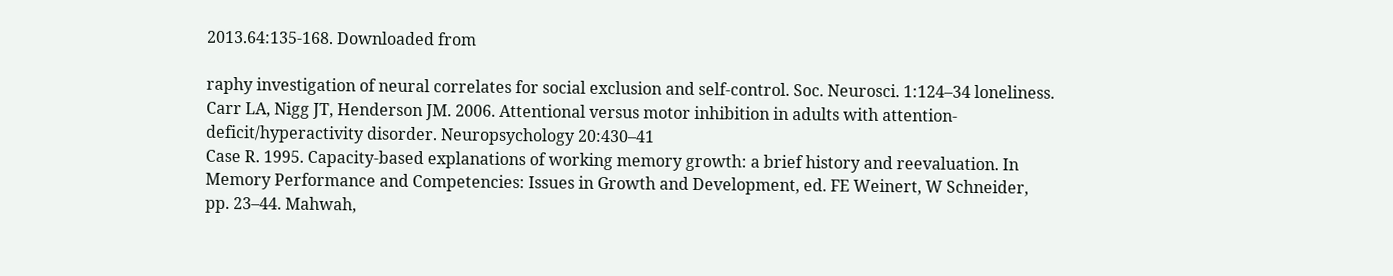2013.64:135-168. Downloaded from

raphy investigation of neural correlates for social exclusion and self-control. Soc. Neurosci. 1:124–34 loneliness.
Carr LA, Nigg JT, Henderson JM. 2006. Attentional versus motor inhibition in adults with attention-
deficit/hyperactivity disorder. Neuropsychology 20:430–41
Case R. 1995. Capacity-based explanations of working memory growth: a brief history and reevaluation. In
Memory Performance and Competencies: Issues in Growth and Development, ed. FE Weinert, W Schneider,
pp. 23–44. Mahwah,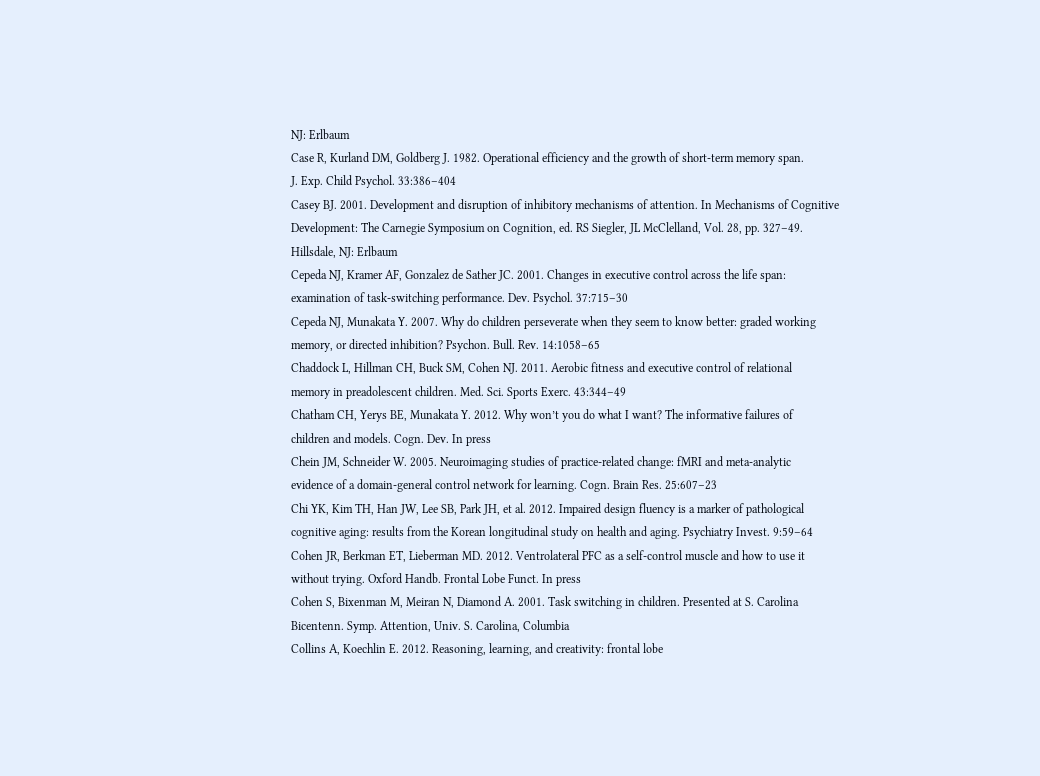NJ: Erlbaum
Case R, Kurland DM, Goldberg J. 1982. Operational efficiency and the growth of short-term memory span.
J. Exp. Child Psychol. 33:386–404
Casey BJ. 2001. Development and disruption of inhibitory mechanisms of attention. In Mechanisms of Cognitive
Development: The Carnegie Symposium on Cognition, ed. RS Siegler, JL McClelland, Vol. 28, pp. 327–49.
Hillsdale, NJ: Erlbaum
Cepeda NJ, Kramer AF, Gonzalez de Sather JC. 2001. Changes in executive control across the life span:
examination of task-switching performance. Dev. Psychol. 37:715–30
Cepeda NJ, Munakata Y. 2007. Why do children perseverate when they seem to know better: graded working
memory, or directed inhibition? Psychon. Bull. Rev. 14:1058–65
Chaddock L, Hillman CH, Buck SM, Cohen NJ. 2011. Aerobic fitness and executive control of relational
memory in preadolescent children. Med. Sci. Sports Exerc. 43:344–49
Chatham CH, Yerys BE, Munakata Y. 2012. Why won’t you do what I want? The informative failures of
children and models. Cogn. Dev. In press
Chein JM, Schneider W. 2005. Neuroimaging studies of practice-related change: fMRI and meta-analytic
evidence of a domain-general control network for learning. Cogn. Brain Res. 25:607–23
Chi YK, Kim TH, Han JW, Lee SB, Park JH, et al. 2012. Impaired design fluency is a marker of pathological
cognitive aging: results from the Korean longitudinal study on health and aging. Psychiatry Invest. 9:59–64
Cohen JR, Berkman ET, Lieberman MD. 2012. Ventrolateral PFC as a self-control muscle and how to use it
without trying. Oxford Handb. Frontal Lobe Funct. In press
Cohen S, Bixenman M, Meiran N, Diamond A. 2001. Task switching in children. Presented at S. Carolina
Bicentenn. Symp. Attention, Univ. S. Carolina, Columbia
Collins A, Koechlin E. 2012. Reasoning, learning, and creativity: frontal lobe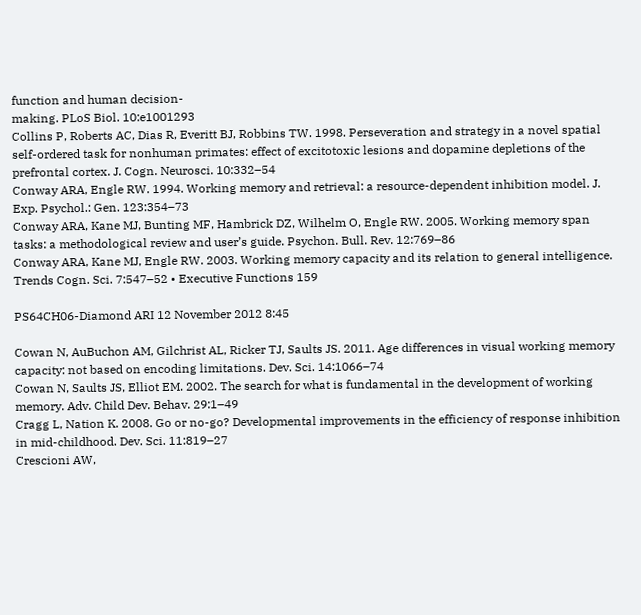function and human decision-
making. PLoS Biol. 10:e1001293
Collins P, Roberts AC, Dias R, Everitt BJ, Robbins TW. 1998. Perseveration and strategy in a novel spatial
self-ordered task for nonhuman primates: effect of excitotoxic lesions and dopamine depletions of the
prefrontal cortex. J. Cogn. Neurosci. 10:332–54
Conway ARA, Engle RW. 1994. Working memory and retrieval: a resource-dependent inhibition model. J.
Exp. Psychol.: Gen. 123:354–73
Conway ARA, Kane MJ, Bunting MF, Hambrick DZ, Wilhelm O, Engle RW. 2005. Working memory span
tasks: a methodological review and user’s guide. Psychon. Bull. Rev. 12:769–86
Conway ARA, Kane MJ, Engle RW. 2003. Working memory capacity and its relation to general intelligence.
Trends Cogn. Sci. 7:547–52 • Executive Functions 159

PS64CH06-Diamond ARI 12 November 2012 8:45

Cowan N, AuBuchon AM, Gilchrist AL, Ricker TJ, Saults JS. 2011. Age differences in visual working memory
capacity: not based on encoding limitations. Dev. Sci. 14:1066–74
Cowan N, Saults JS, Elliot EM. 2002. The search for what is fundamental in the development of working
memory. Adv. Child Dev. Behav. 29:1–49
Cragg L, Nation K. 2008. Go or no-go? Developmental improvements in the efficiency of response inhibition
in mid-childhood. Dev. Sci. 11:819–27
Crescioni AW,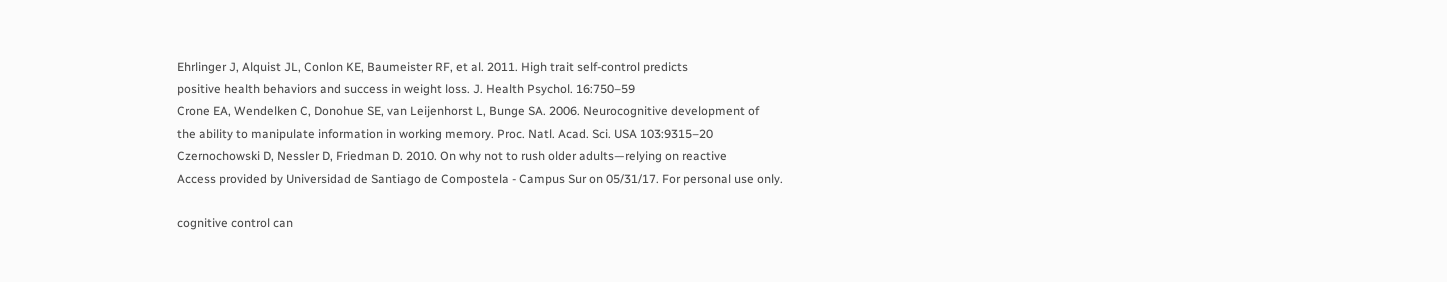Ehrlinger J, Alquist JL, Conlon KE, Baumeister RF, et al. 2011. High trait self-control predicts
positive health behaviors and success in weight loss. J. Health Psychol. 16:750–59
Crone EA, Wendelken C, Donohue SE, van Leijenhorst L, Bunge SA. 2006. Neurocognitive development of
the ability to manipulate information in working memory. Proc. Natl. Acad. Sci. USA 103:9315–20
Czernochowski D, Nessler D, Friedman D. 2010. On why not to rush older adults—relying on reactive
Access provided by Universidad de Santiago de Compostela - Campus Sur on 05/31/17. For personal use only.

cognitive control can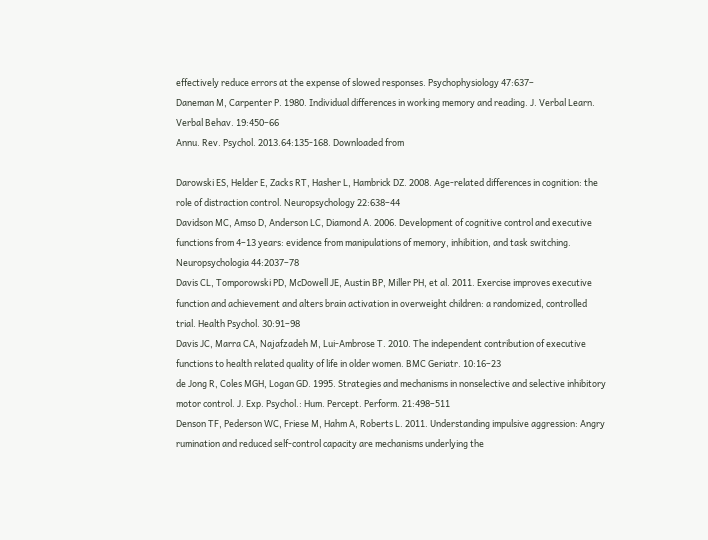effectively reduce errors at the expense of slowed responses. Psychophysiology 47:637–
Daneman M, Carpenter P. 1980. Individual differences in working memory and reading. J. Verbal Learn.
Verbal Behav. 19:450–66
Annu. Rev. Psychol. 2013.64:135-168. Downloaded from

Darowski ES, Helder E, Zacks RT, Hasher L, Hambrick DZ. 2008. Age-related differences in cognition: the
role of distraction control. Neuropsychology 22:638–44
Davidson MC, Amso D, Anderson LC, Diamond A. 2006. Development of cognitive control and executive
functions from 4–13 years: evidence from manipulations of memory, inhibition, and task switching.
Neuropsychologia 44:2037–78
Davis CL, Tomporowski PD, McDowell JE, Austin BP, Miller PH, et al. 2011. Exercise improves executive
function and achievement and alters brain activation in overweight children: a randomized, controlled
trial. Health Psychol. 30:91–98
Davis JC, Marra CA, Najafzadeh M, Lui-Ambrose T. 2010. The independent contribution of executive
functions to health related quality of life in older women. BMC Geriatr. 10:16–23
de Jong R, Coles MGH, Logan GD. 1995. Strategies and mechanisms in nonselective and selective inhibitory
motor control. J. Exp. Psychol.: Hum. Percept. Perform. 21:498–511
Denson TF, Pederson WC, Friese M, Hahm A, Roberts L. 2011. Understanding impulsive aggression: Angry
rumination and reduced self-control capacity are mechanisms underlying the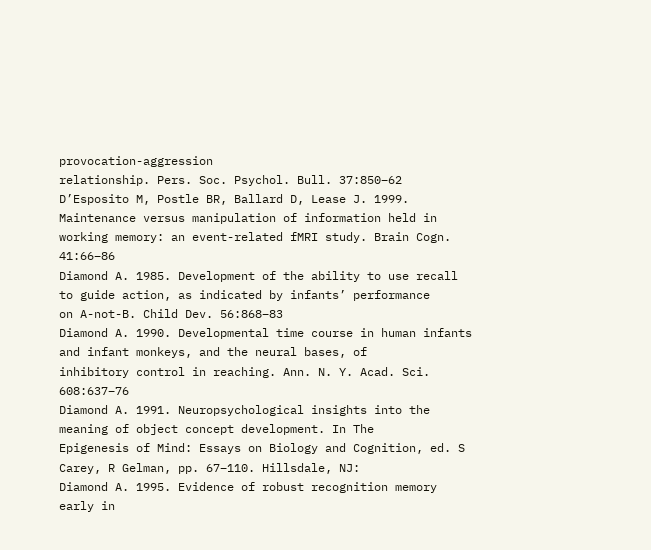provocation-aggression
relationship. Pers. Soc. Psychol. Bull. 37:850–62
D’Esposito M, Postle BR, Ballard D, Lease J. 1999. Maintenance versus manipulation of information held in
working memory: an event-related fMRI study. Brain Cogn. 41:66–86
Diamond A. 1985. Development of the ability to use recall to guide action, as indicated by infants’ performance
on A-not-B. Child Dev. 56:868–83
Diamond A. 1990. Developmental time course in human infants and infant monkeys, and the neural bases, of
inhibitory control in reaching. Ann. N. Y. Acad. Sci. 608:637–76
Diamond A. 1991. Neuropsychological insights into the meaning of object concept development. In The
Epigenesis of Mind: Essays on Biology and Cognition, ed. S Carey, R Gelman, pp. 67–110. Hillsdale, NJ:
Diamond A. 1995. Evidence of robust recognition memory early in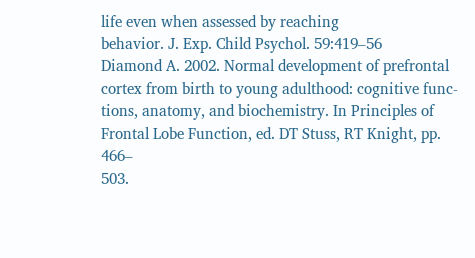life even when assessed by reaching
behavior. J. Exp. Child Psychol. 59:419–56
Diamond A. 2002. Normal development of prefrontal cortex from birth to young adulthood: cognitive func-
tions, anatomy, and biochemistry. In Principles of Frontal Lobe Function, ed. DT Stuss, RT Knight, pp. 466–
503.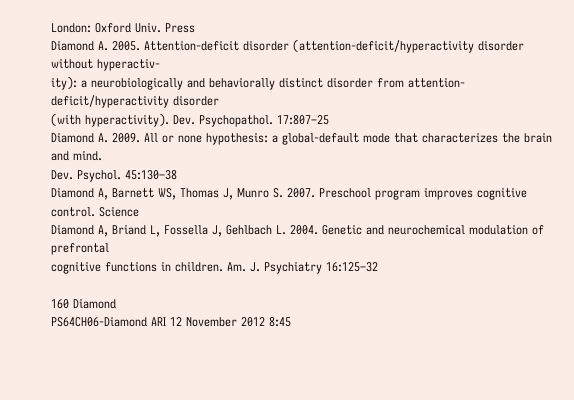London: Oxford Univ. Press
Diamond A. 2005. Attention-deficit disorder (attention-deficit/hyperactivity disorder without hyperactiv-
ity): a neurobiologically and behaviorally distinct disorder from attention-deficit/hyperactivity disorder
(with hyperactivity). Dev. Psychopathol. 17:807–25
Diamond A. 2009. All or none hypothesis: a global-default mode that characterizes the brain and mind.
Dev. Psychol. 45:130–38
Diamond A, Barnett WS, Thomas J, Munro S. 2007. Preschool program improves cognitive control. Science
Diamond A, Briand L, Fossella J, Gehlbach L. 2004. Genetic and neurochemical modulation of prefrontal
cognitive functions in children. Am. J. Psychiatry 16:125–32

160 Diamond
PS64CH06-Diamond ARI 12 November 2012 8:45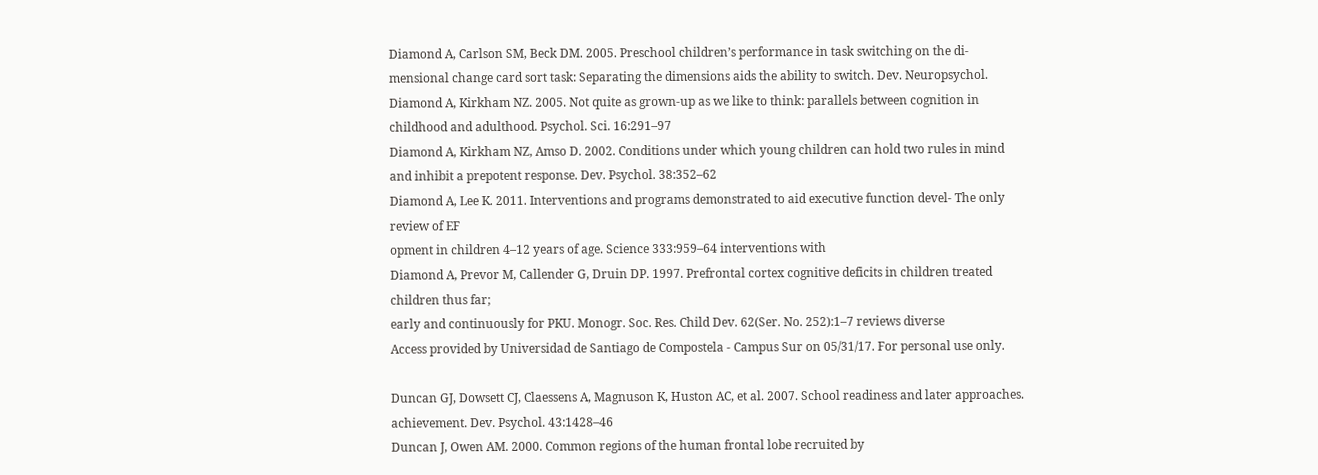Diamond A, Carlson SM, Beck DM. 2005. Preschool children’s performance in task switching on the di-
mensional change card sort task: Separating the dimensions aids the ability to switch. Dev. Neuropsychol.
Diamond A, Kirkham NZ. 2005. Not quite as grown-up as we like to think: parallels between cognition in
childhood and adulthood. Psychol. Sci. 16:291–97
Diamond A, Kirkham NZ, Amso D. 2002. Conditions under which young children can hold two rules in mind
and inhibit a prepotent response. Dev. Psychol. 38:352–62
Diamond A, Lee K. 2011. Interventions and programs demonstrated to aid executive function devel- The only review of EF
opment in children 4–12 years of age. Science 333:959–64 interventions with
Diamond A, Prevor M, Callender G, Druin DP. 1997. Prefrontal cortex cognitive deficits in children treated children thus far;
early and continuously for PKU. Monogr. Soc. Res. Child Dev. 62(Ser. No. 252):1–7 reviews diverse
Access provided by Universidad de Santiago de Compostela - Campus Sur on 05/31/17. For personal use only.

Duncan GJ, Dowsett CJ, Claessens A, Magnuson K, Huston AC, et al. 2007. School readiness and later approaches.
achievement. Dev. Psychol. 43:1428–46
Duncan J, Owen AM. 2000. Common regions of the human frontal lobe recruited by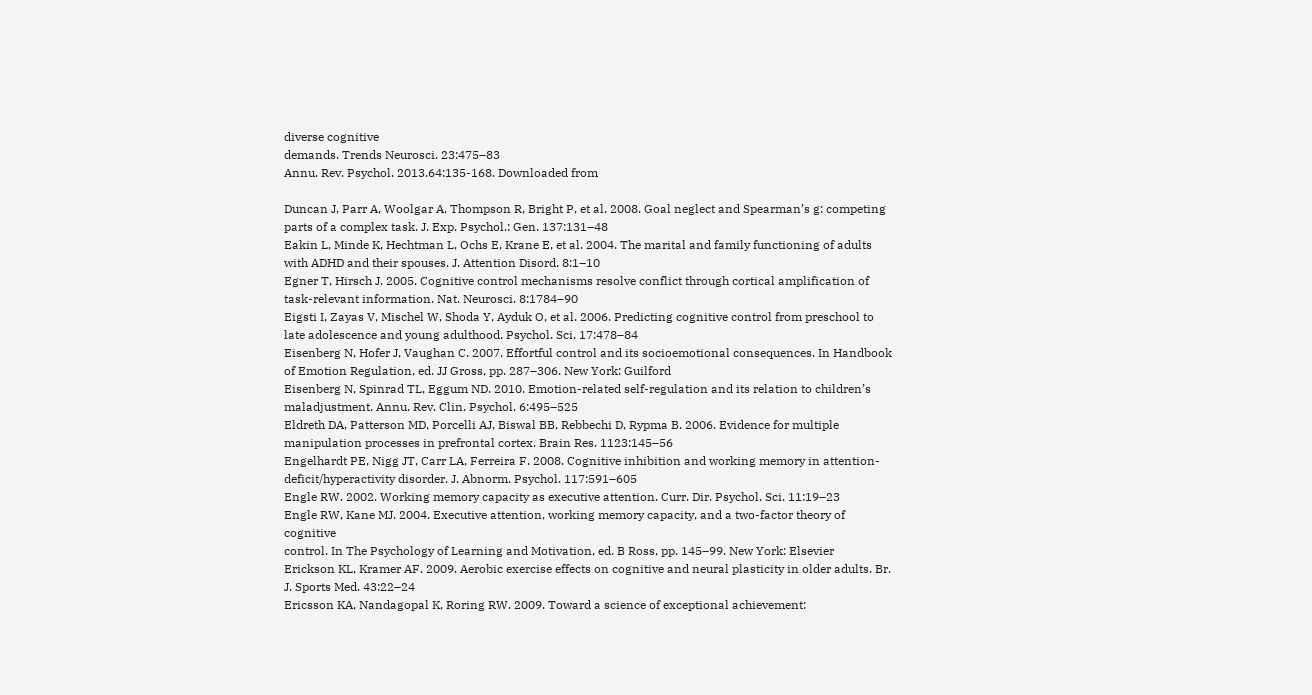diverse cognitive
demands. Trends Neurosci. 23:475–83
Annu. Rev. Psychol. 2013.64:135-168. Downloaded from

Duncan J, Parr A, Woolgar A, Thompson R, Bright P, et al. 2008. Goal neglect and Spearman’s g: competing
parts of a complex task. J. Exp. Psychol.: Gen. 137:131–48
Eakin L, Minde K, Hechtman L, Ochs E, Krane E, et al. 2004. The marital and family functioning of adults
with ADHD and their spouses. J. Attention Disord. 8:1–10
Egner T, Hirsch J. 2005. Cognitive control mechanisms resolve conflict through cortical amplification of
task-relevant information. Nat. Neurosci. 8:1784–90
Eigsti I, Zayas V, Mischel W, Shoda Y, Ayduk O, et al. 2006. Predicting cognitive control from preschool to
late adolescence and young adulthood. Psychol. Sci. 17:478–84
Eisenberg N, Hofer J, Vaughan C. 2007. Effortful control and its socioemotional consequences. In Handbook
of Emotion Regulation, ed. JJ Gross, pp. 287–306. New York: Guilford
Eisenberg N, Spinrad TL, Eggum ND. 2010. Emotion-related self-regulation and its relation to children’s
maladjustment. Annu. Rev. Clin. Psychol. 6:495–525
Eldreth DA, Patterson MD, Porcelli AJ, Biswal BB, Rebbechi D, Rypma B. 2006. Evidence for multiple
manipulation processes in prefrontal cortex. Brain Res. 1123:145–56
Engelhardt PE, Nigg JT, Carr LA, Ferreira F. 2008. Cognitive inhibition and working memory in attention-
deficit/hyperactivity disorder. J. Abnorm. Psychol. 117:591–605
Engle RW. 2002. Working memory capacity as executive attention. Curr. Dir. Psychol. Sci. 11:19–23
Engle RW, Kane MJ. 2004. Executive attention, working memory capacity, and a two-factor theory of cognitive
control. In The Psychology of Learning and Motivation, ed. B Ross, pp. 145–99. New York: Elsevier
Erickson KL, Kramer AF. 2009. Aerobic exercise effects on cognitive and neural plasticity in older adults. Br.
J. Sports Med. 43:22–24
Ericsson KA, Nandagopal K, Roring RW. 2009. Toward a science of exceptional achievement: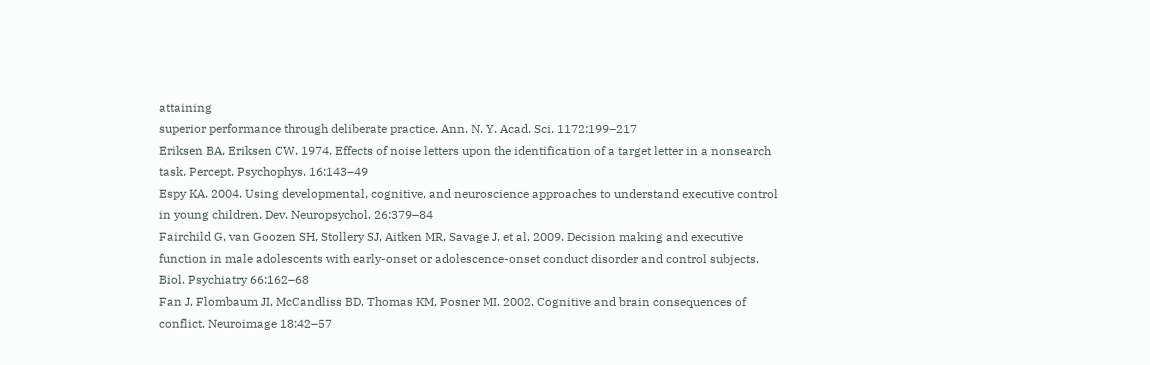attaining
superior performance through deliberate practice. Ann. N. Y. Acad. Sci. 1172:199–217
Eriksen BA, Eriksen CW. 1974. Effects of noise letters upon the identification of a target letter in a nonsearch
task. Percept. Psychophys. 16:143–49
Espy KA. 2004. Using developmental, cognitive, and neuroscience approaches to understand executive control
in young children. Dev. Neuropsychol. 26:379–84
Fairchild G, van Goozen SH, Stollery SJ, Aitken MR, Savage J, et al. 2009. Decision making and executive
function in male adolescents with early-onset or adolescence-onset conduct disorder and control subjects.
Biol. Psychiatry 66:162–68
Fan J, Flombaum JI, McCandliss BD, Thomas KM, Posner MI. 2002. Cognitive and brain consequences of
conflict. Neuroimage 18:42–57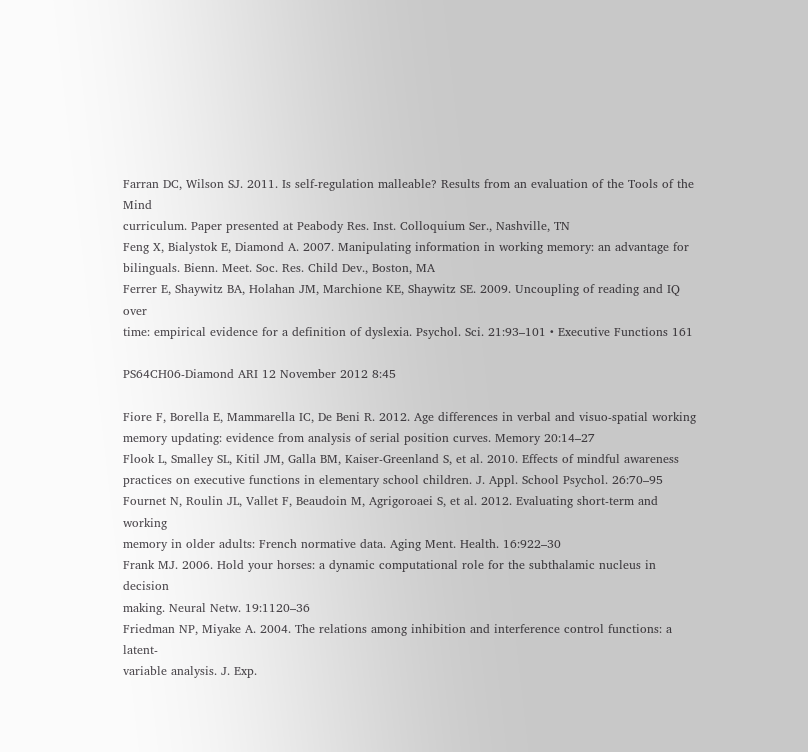Farran DC, Wilson SJ. 2011. Is self-regulation malleable? Results from an evaluation of the Tools of the Mind
curriculum. Paper presented at Peabody Res. Inst. Colloquium Ser., Nashville, TN
Feng X, Bialystok E, Diamond A. 2007. Manipulating information in working memory: an advantage for
bilinguals. Bienn. Meet. Soc. Res. Child Dev., Boston, MA
Ferrer E, Shaywitz BA, Holahan JM, Marchione KE, Shaywitz SE. 2009. Uncoupling of reading and IQ over
time: empirical evidence for a definition of dyslexia. Psychol. Sci. 21:93–101 • Executive Functions 161

PS64CH06-Diamond ARI 12 November 2012 8:45

Fiore F, Borella E, Mammarella IC, De Beni R. 2012. Age differences in verbal and visuo-spatial working
memory updating: evidence from analysis of serial position curves. Memory 20:14–27
Flook L, Smalley SL, Kitil JM, Galla BM, Kaiser-Greenland S, et al. 2010. Effects of mindful awareness
practices on executive functions in elementary school children. J. Appl. School Psychol. 26:70–95
Fournet N, Roulin JL, Vallet F, Beaudoin M, Agrigoroaei S, et al. 2012. Evaluating short-term and working
memory in older adults: French normative data. Aging Ment. Health. 16:922–30
Frank MJ. 2006. Hold your horses: a dynamic computational role for the subthalamic nucleus in decision
making. Neural Netw. 19:1120–36
Friedman NP, Miyake A. 2004. The relations among inhibition and interference control functions: a latent-
variable analysis. J. Exp.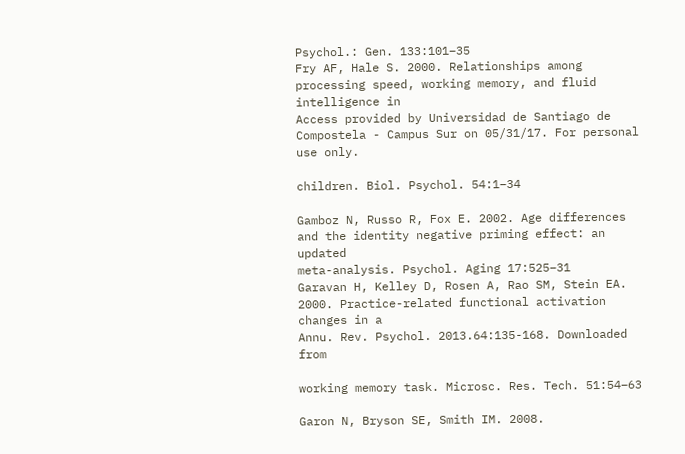Psychol.: Gen. 133:101–35
Fry AF, Hale S. 2000. Relationships among processing speed, working memory, and fluid intelligence in
Access provided by Universidad de Santiago de Compostela - Campus Sur on 05/31/17. For personal use only.

children. Biol. Psychol. 54:1–34

Gamboz N, Russo R, Fox E. 2002. Age differences and the identity negative priming effect: an updated
meta-analysis. Psychol. Aging 17:525–31
Garavan H, Kelley D, Rosen A, Rao SM, Stein EA. 2000. Practice-related functional activation changes in a
Annu. Rev. Psychol. 2013.64:135-168. Downloaded from

working memory task. Microsc. Res. Tech. 51:54–63

Garon N, Bryson SE, Smith IM. 2008.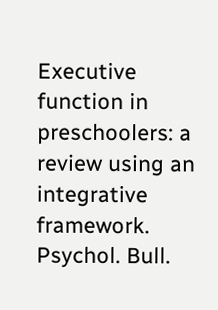Executive function in preschoolers: a review using an integrative
framework. Psychol. Bull.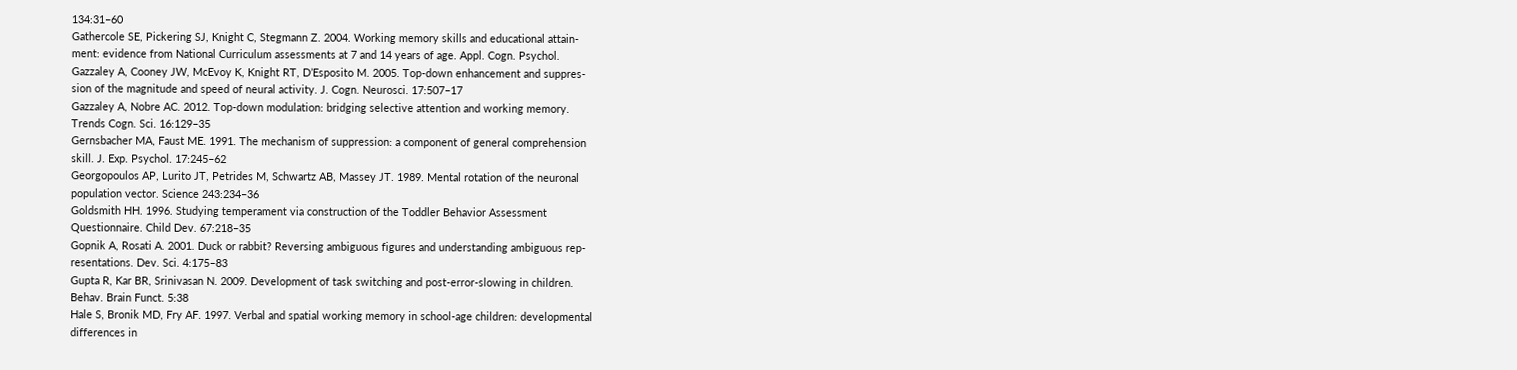134:31–60
Gathercole SE, Pickering SJ, Knight C, Stegmann Z. 2004. Working memory skills and educational attain-
ment: evidence from National Curriculum assessments at 7 and 14 years of age. Appl. Cogn. Psychol.
Gazzaley A, Cooney JW, McEvoy K, Knight RT, D’Esposito M. 2005. Top-down enhancement and suppres-
sion of the magnitude and speed of neural activity. J. Cogn. Neurosci. 17:507–17
Gazzaley A, Nobre AC. 2012. Top-down modulation: bridging selective attention and working memory.
Trends Cogn. Sci. 16:129–35
Gernsbacher MA, Faust ME. 1991. The mechanism of suppression: a component of general comprehension
skill. J. Exp. Psychol. 17:245–62
Georgopoulos AP, Lurito JT, Petrides M, Schwartz AB, Massey JT. 1989. Mental rotation of the neuronal
population vector. Science 243:234–36
Goldsmith HH. 1996. Studying temperament via construction of the Toddler Behavior Assessment
Questionnaire. Child Dev. 67:218–35
Gopnik A, Rosati A. 2001. Duck or rabbit? Reversing ambiguous figures and understanding ambiguous rep-
resentations. Dev. Sci. 4:175–83
Gupta R, Kar BR, Srinivasan N. 2009. Development of task switching and post-error-slowing in children.
Behav. Brain Funct. 5:38
Hale S, Bronik MD, Fry AF. 1997. Verbal and spatial working memory in school-age children: developmental
differences in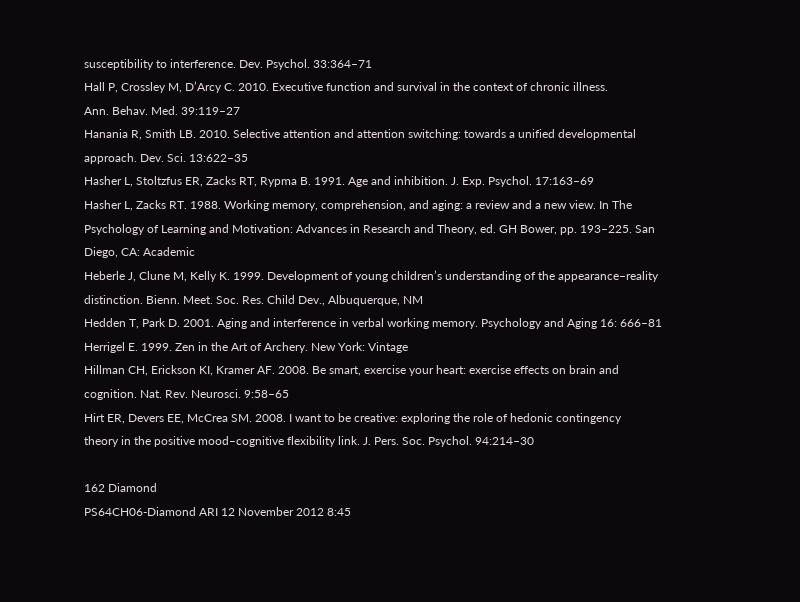susceptibility to interference. Dev. Psychol. 33:364–71
Hall P, Crossley M, D’Arcy C. 2010. Executive function and survival in the context of chronic illness.
Ann. Behav. Med. 39:119–27
Hanania R, Smith LB. 2010. Selective attention and attention switching: towards a unified developmental
approach. Dev. Sci. 13:622–35
Hasher L, Stoltzfus ER, Zacks RT, Rypma B. 1991. Age and inhibition. J. Exp. Psychol. 17:163–69
Hasher L, Zacks RT. 1988. Working memory, comprehension, and aging: a review and a new view. In The
Psychology of Learning and Motivation: Advances in Research and Theory, ed. GH Bower, pp. 193–225. San
Diego, CA: Academic
Heberle J, Clune M, Kelly K. 1999. Development of young children’s understanding of the appearance–reality
distinction. Bienn. Meet. Soc. Res. Child Dev., Albuquerque, NM
Hedden T, Park D. 2001. Aging and interference in verbal working memory. Psychology and Aging 16: 666–81
Herrigel E. 1999. Zen in the Art of Archery. New York: Vintage
Hillman CH, Erickson KI, Kramer AF. 2008. Be smart, exercise your heart: exercise effects on brain and
cognition. Nat. Rev. Neurosci. 9:58–65
Hirt ER, Devers EE, McCrea SM. 2008. I want to be creative: exploring the role of hedonic contingency
theory in the positive mood–cognitive flexibility link. J. Pers. Soc. Psychol. 94:214–30

162 Diamond
PS64CH06-Diamond ARI 12 November 2012 8:45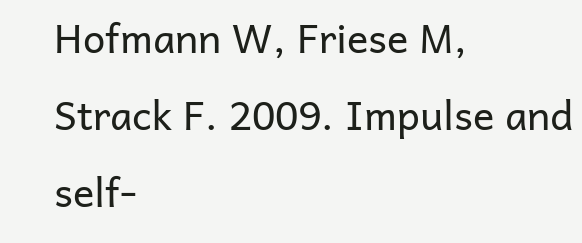Hofmann W, Friese M, Strack F. 2009. Impulse and self-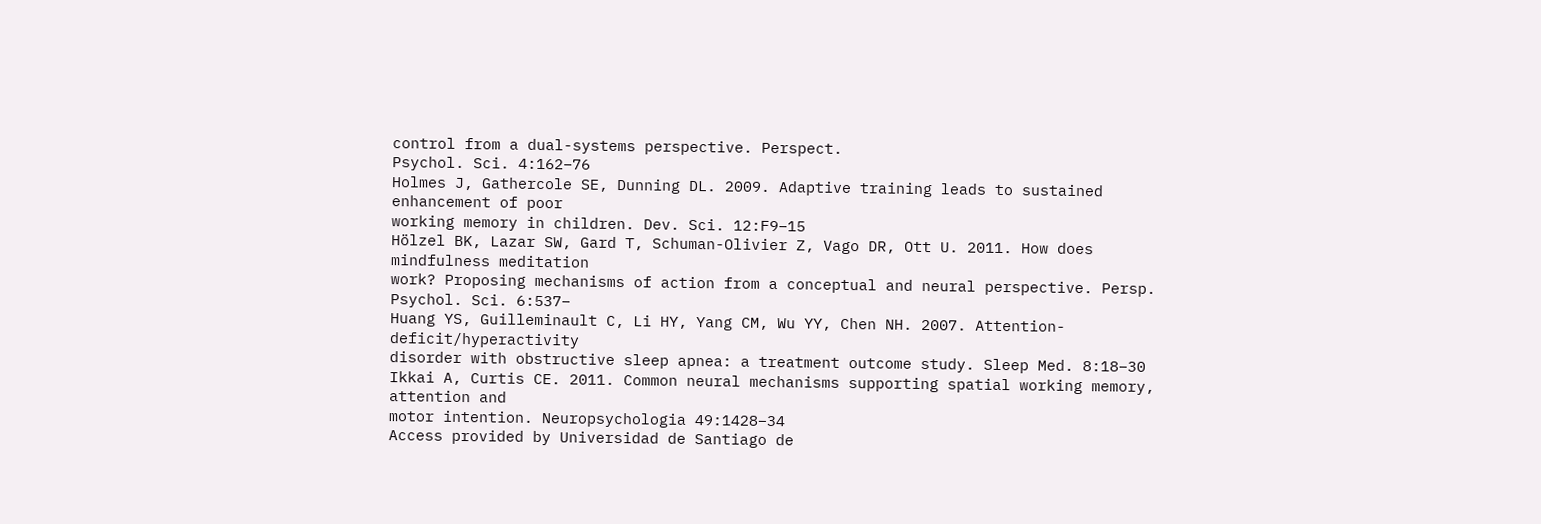control from a dual-systems perspective. Perspect.
Psychol. Sci. 4:162–76
Holmes J, Gathercole SE, Dunning DL. 2009. Adaptive training leads to sustained enhancement of poor
working memory in children. Dev. Sci. 12:F9–15
Hölzel BK, Lazar SW, Gard T, Schuman-Olivier Z, Vago DR, Ott U. 2011. How does mindfulness meditation
work? Proposing mechanisms of action from a conceptual and neural perspective. Persp. Psychol. Sci. 6:537–
Huang YS, Guilleminault C, Li HY, Yang CM, Wu YY, Chen NH. 2007. Attention-deficit/hyperactivity
disorder with obstructive sleep apnea: a treatment outcome study. Sleep Med. 8:18–30
Ikkai A, Curtis CE. 2011. Common neural mechanisms supporting spatial working memory, attention and
motor intention. Neuropsychologia 49:1428–34
Access provided by Universidad de Santiago de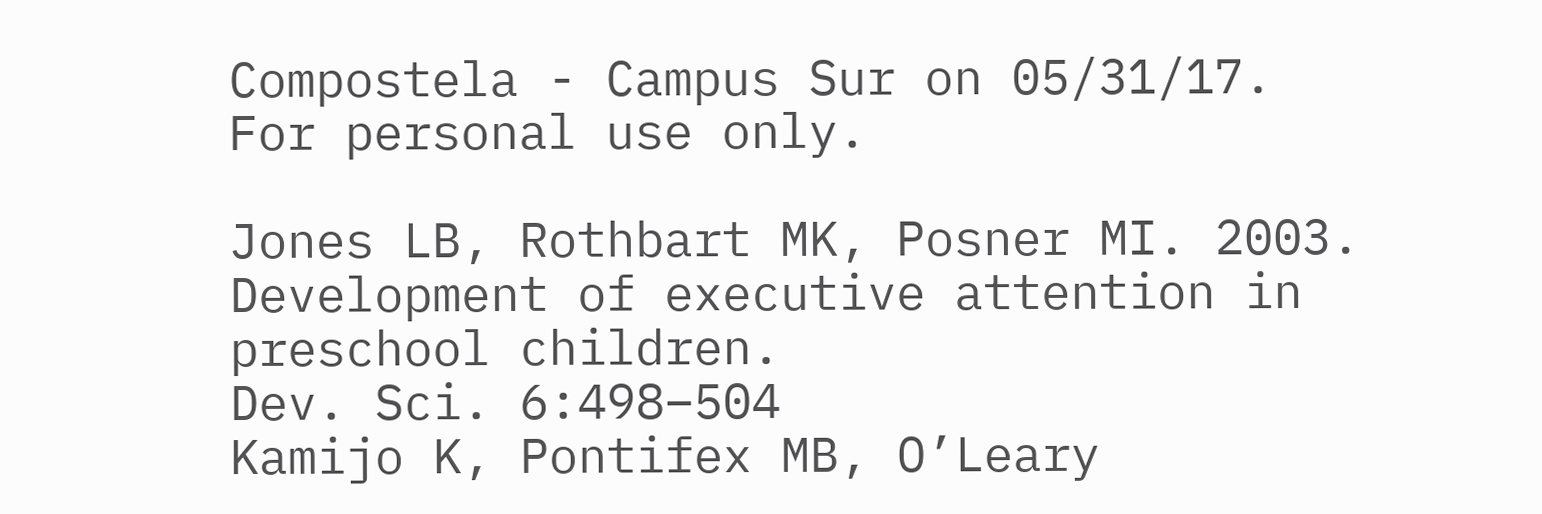Compostela - Campus Sur on 05/31/17. For personal use only.

Jones LB, Rothbart MK, Posner MI. 2003. Development of executive attention in preschool children.
Dev. Sci. 6:498–504
Kamijo K, Pontifex MB, O’Leary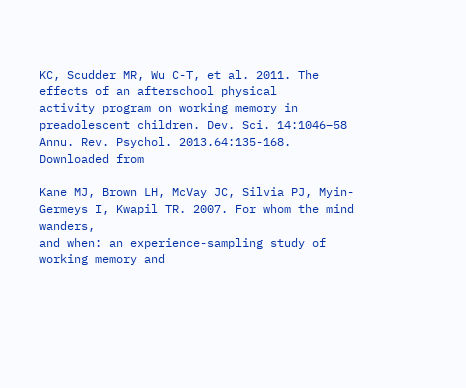KC, Scudder MR, Wu C-T, et al. 2011. The effects of an afterschool physical
activity program on working memory in preadolescent children. Dev. Sci. 14:1046–58
Annu. Rev. Psychol. 2013.64:135-168. Downloaded from

Kane MJ, Brown LH, McVay JC, Silvia PJ, Myin-Germeys I, Kwapil TR. 2007. For whom the mind wanders,
and when: an experience-sampling study of working memory and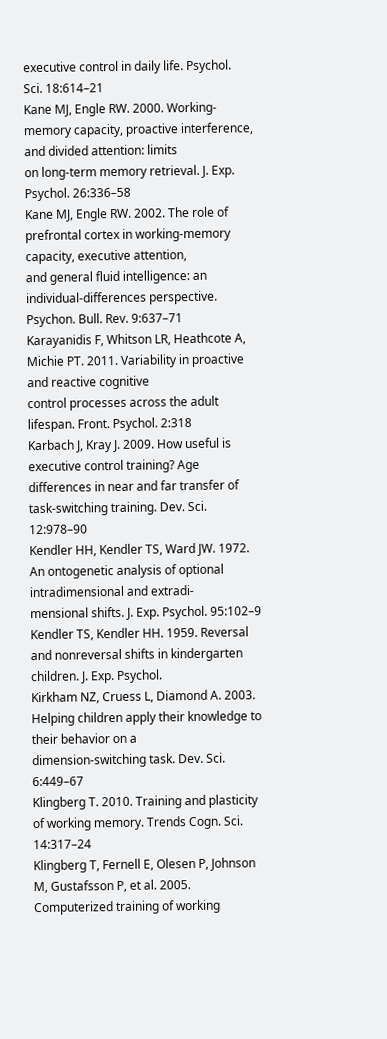executive control in daily life. Psychol.
Sci. 18:614–21
Kane MJ, Engle RW. 2000. Working-memory capacity, proactive interference, and divided attention: limits
on long-term memory retrieval. J. Exp. Psychol. 26:336–58
Kane MJ, Engle RW. 2002. The role of prefrontal cortex in working-memory capacity, executive attention,
and general fluid intelligence: an individual-differences perspective. Psychon. Bull. Rev. 9:637–71
Karayanidis F, Whitson LR, Heathcote A, Michie PT. 2011. Variability in proactive and reactive cognitive
control processes across the adult lifespan. Front. Psychol. 2:318
Karbach J, Kray J. 2009. How useful is executive control training? Age differences in near and far transfer of
task-switching training. Dev. Sci. 12:978–90
Kendler HH, Kendler TS, Ward JW. 1972. An ontogenetic analysis of optional intradimensional and extradi-
mensional shifts. J. Exp. Psychol. 95:102–9
Kendler TS, Kendler HH. 1959. Reversal and nonreversal shifts in kindergarten children. J. Exp. Psychol.
Kirkham NZ, Cruess L, Diamond A. 2003. Helping children apply their knowledge to their behavior on a
dimension-switching task. Dev. Sci. 6:449–67
Klingberg T. 2010. Training and plasticity of working memory. Trends Cogn. Sci. 14:317–24
Klingberg T, Fernell E, Olesen P, Johnson M, Gustafsson P, et al. 2005. Computerized training of working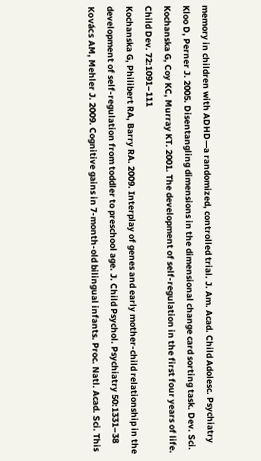memory in children with ADHD—a randomized, controlled trial. J. Am. Acad. Child Adolesc. Psychiatry
Kloo D, Perner J. 2005. Disentangling dimensions in the dimensional change card sorting task. Dev. Sci.
Kochanska G, Coy KC, Murray KT. 2001. The development of self-regulation in the first four years of life.
Child Dev. 72:1091–111
Kochanska G, Philibert RA, Barry RA. 2009. Interplay of genes and early mother-child relationship in the
development of self-regulation from toddler to preschool age. J. Child Psychol. Psychiatry 50:1331–38
Kovács AM, Mehler J. 2009. Cognitive gains in 7-month-old bilingual infants. Proc. Natl. Acad. Sci. This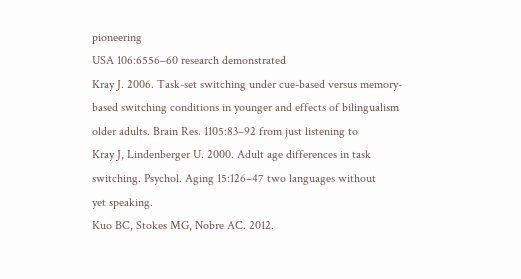pioneering
USA 106:6556–60 research demonstrated
Kray J. 2006. Task-set switching under cue-based versus memory-based switching conditions in younger and effects of bilingualism
older adults. Brain Res. 1105:83–92 from just listening to
Kray J, Lindenberger U. 2000. Adult age differences in task switching. Psychol. Aging 15:126–47 two languages without
yet speaking.
Kuo BC, Stokes MG, Nobre AC. 2012.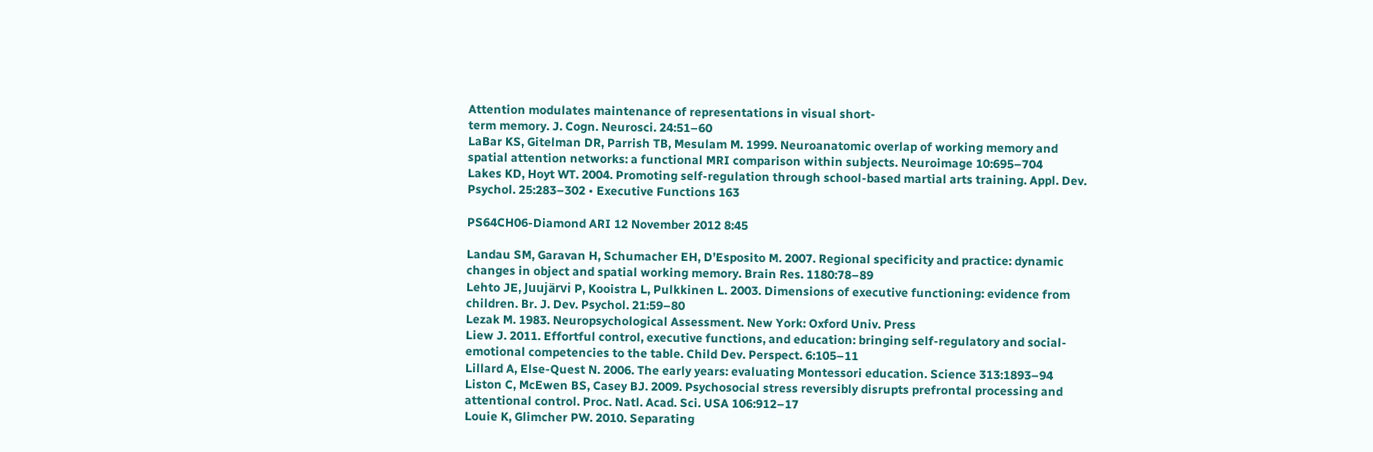Attention modulates maintenance of representations in visual short-
term memory. J. Cogn. Neurosci. 24:51–60
LaBar KS, Gitelman DR, Parrish TB, Mesulam M. 1999. Neuroanatomic overlap of working memory and
spatial attention networks: a functional MRI comparison within subjects. Neuroimage 10:695–704
Lakes KD, Hoyt WT. 2004. Promoting self-regulation through school-based martial arts training. Appl. Dev.
Psychol. 25:283–302 • Executive Functions 163

PS64CH06-Diamond ARI 12 November 2012 8:45

Landau SM, Garavan H, Schumacher EH, D’Esposito M. 2007. Regional specificity and practice: dynamic
changes in object and spatial working memory. Brain Res. 1180:78–89
Lehto JE, Juujärvi P, Kooistra L, Pulkkinen L. 2003. Dimensions of executive functioning: evidence from
children. Br. J. Dev. Psychol. 21:59–80
Lezak M. 1983. Neuropsychological Assessment. New York: Oxford Univ. Press
Liew J. 2011. Effortful control, executive functions, and education: bringing self-regulatory and social-
emotional competencies to the table. Child Dev. Perspect. 6:105–11
Lillard A, Else-Quest N. 2006. The early years: evaluating Montessori education. Science 313:1893–94
Liston C, McEwen BS, Casey BJ. 2009. Psychosocial stress reversibly disrupts prefrontal processing and
attentional control. Proc. Natl. Acad. Sci. USA 106:912–17
Louie K, Glimcher PW. 2010. Separating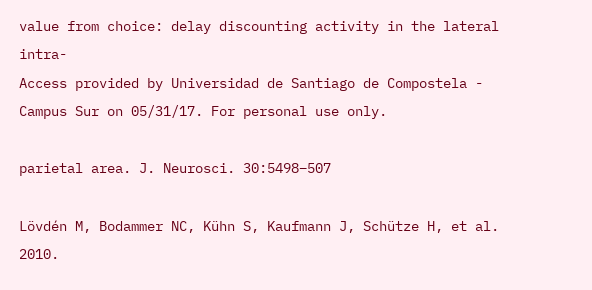value from choice: delay discounting activity in the lateral intra-
Access provided by Universidad de Santiago de Compostela - Campus Sur on 05/31/17. For personal use only.

parietal area. J. Neurosci. 30:5498–507

Lövdén M, Bodammer NC, Kühn S, Kaufmann J, Schütze H, et al. 2010.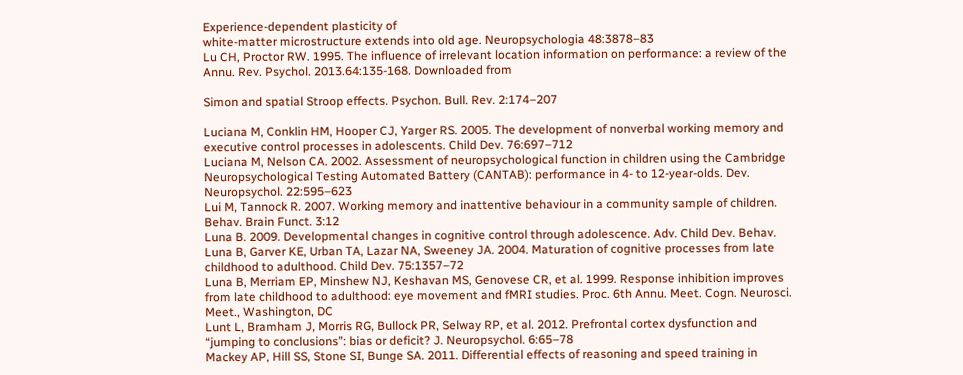Experience-dependent plasticity of
white-matter microstructure extends into old age. Neuropsychologia 48:3878–83
Lu CH, Proctor RW. 1995. The influence of irrelevant location information on performance: a review of the
Annu. Rev. Psychol. 2013.64:135-168. Downloaded from

Simon and spatial Stroop effects. Psychon. Bull. Rev. 2:174–207

Luciana M, Conklin HM, Hooper CJ, Yarger RS. 2005. The development of nonverbal working memory and
executive control processes in adolescents. Child Dev. 76:697–712
Luciana M, Nelson CA. 2002. Assessment of neuropsychological function in children using the Cambridge
Neuropsychological Testing Automated Battery (CANTAB): performance in 4- to 12-year-olds. Dev.
Neuropsychol. 22:595–623
Lui M, Tannock R. 2007. Working memory and inattentive behaviour in a community sample of children.
Behav. Brain Funct. 3:12
Luna B. 2009. Developmental changes in cognitive control through adolescence. Adv. Child Dev. Behav.
Luna B, Garver KE, Urban TA, Lazar NA, Sweeney JA. 2004. Maturation of cognitive processes from late
childhood to adulthood. Child Dev. 75:1357–72
Luna B, Merriam EP, Minshew NJ, Keshavan MS, Genovese CR, et al. 1999. Response inhibition improves
from late childhood to adulthood: eye movement and fMRI studies. Proc. 6th Annu. Meet. Cogn. Neurosci.
Meet., Washington, DC
Lunt L, Bramham J, Morris RG, Bullock PR, Selway RP, et al. 2012. Prefrontal cortex dysfunction and
“jumping to conclusions”: bias or deficit? J. Neuropsychol. 6:65–78
Mackey AP, Hill SS, Stone SI, Bunge SA. 2011. Differential effects of reasoning and speed training in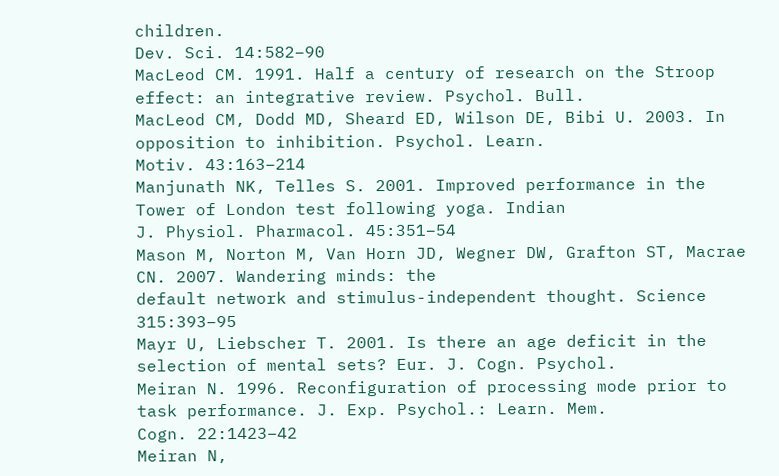children.
Dev. Sci. 14:582–90
MacLeod CM. 1991. Half a century of research on the Stroop effect: an integrative review. Psychol. Bull.
MacLeod CM, Dodd MD, Sheard ED, Wilson DE, Bibi U. 2003. In opposition to inhibition. Psychol. Learn.
Motiv. 43:163–214
Manjunath NK, Telles S. 2001. Improved performance in the Tower of London test following yoga. Indian
J. Physiol. Pharmacol. 45:351–54
Mason M, Norton M, Van Horn JD, Wegner DW, Grafton ST, Macrae CN. 2007. Wandering minds: the
default network and stimulus-independent thought. Science 315:393–95
Mayr U, Liebscher T. 2001. Is there an age deficit in the selection of mental sets? Eur. J. Cogn. Psychol.
Meiran N. 1996. Reconfiguration of processing mode prior to task performance. J. Exp. Psychol.: Learn. Mem.
Cogn. 22:1423–42
Meiran N,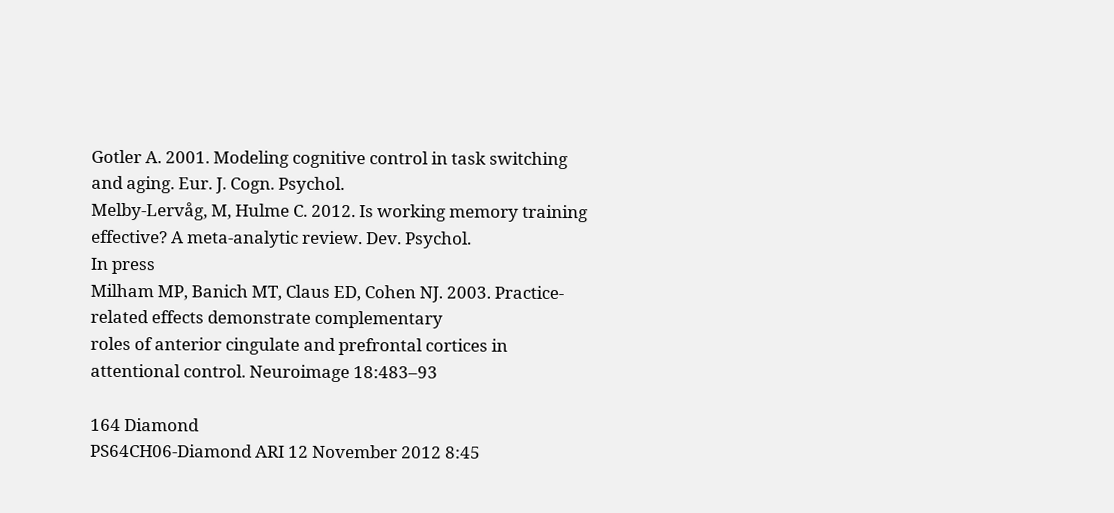Gotler A. 2001. Modeling cognitive control in task switching and aging. Eur. J. Cogn. Psychol.
Melby-Lervåg, M, Hulme C. 2012. Is working memory training effective? A meta-analytic review. Dev. Psychol.
In press
Milham MP, Banich MT, Claus ED, Cohen NJ. 2003. Practice-related effects demonstrate complementary
roles of anterior cingulate and prefrontal cortices in attentional control. Neuroimage 18:483–93

164 Diamond
PS64CH06-Diamond ARI 12 November 2012 8:45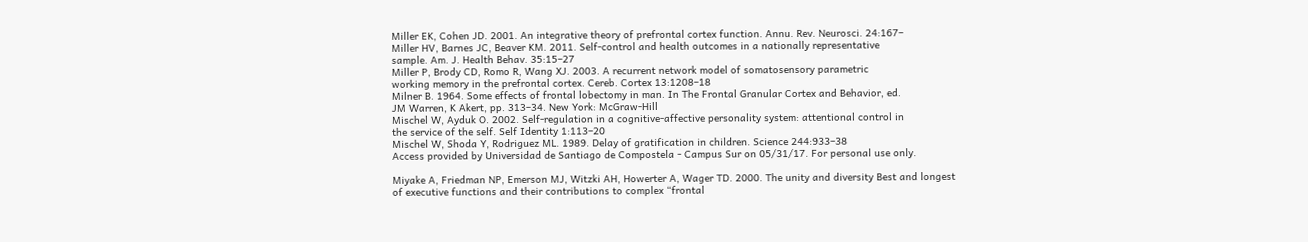Miller EK, Cohen JD. 2001. An integrative theory of prefrontal cortex function. Annu. Rev. Neurosci. 24:167–
Miller HV, Barnes JC, Beaver KM. 2011. Self-control and health outcomes in a nationally representative
sample. Am. J. Health Behav. 35:15–27
Miller P, Brody CD, Romo R, Wang XJ. 2003. A recurrent network model of somatosensory parametric
working memory in the prefrontal cortex. Cereb. Cortex 13:1208–18
Milner B. 1964. Some effects of frontal lobectomy in man. In The Frontal Granular Cortex and Behavior, ed.
JM Warren, K Akert, pp. 313–34. New York: McGraw-Hill
Mischel W, Ayduk O. 2002. Self-regulation in a cognitive-affective personality system: attentional control in
the service of the self. Self Identity 1:113–20
Mischel W, Shoda Y, Rodriguez ML. 1989. Delay of gratification in children. Science 244:933–38
Access provided by Universidad de Santiago de Compostela - Campus Sur on 05/31/17. For personal use only.

Miyake A, Friedman NP, Emerson MJ, Witzki AH, Howerter A, Wager TD. 2000. The unity and diversity Best and longest
of executive functions and their contributions to complex “frontal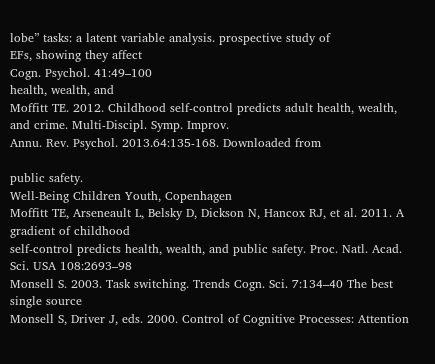lobe” tasks: a latent variable analysis. prospective study of
EFs, showing they affect
Cogn. Psychol. 41:49–100
health, wealth, and
Moffitt TE. 2012. Childhood self-control predicts adult health, wealth, and crime. Multi-Discipl. Symp. Improv.
Annu. Rev. Psychol. 2013.64:135-168. Downloaded from

public safety.
Well-Being Children Youth, Copenhagen
Moffitt TE, Arseneault L, Belsky D, Dickson N, Hancox RJ, et al. 2011. A gradient of childhood
self-control predicts health, wealth, and public safety. Proc. Natl. Acad. Sci. USA 108:2693–98
Monsell S. 2003. Task switching. Trends Cogn. Sci. 7:134–40 The best single source
Monsell S, Driver J, eds. 2000. Control of Cognitive Processes: Attention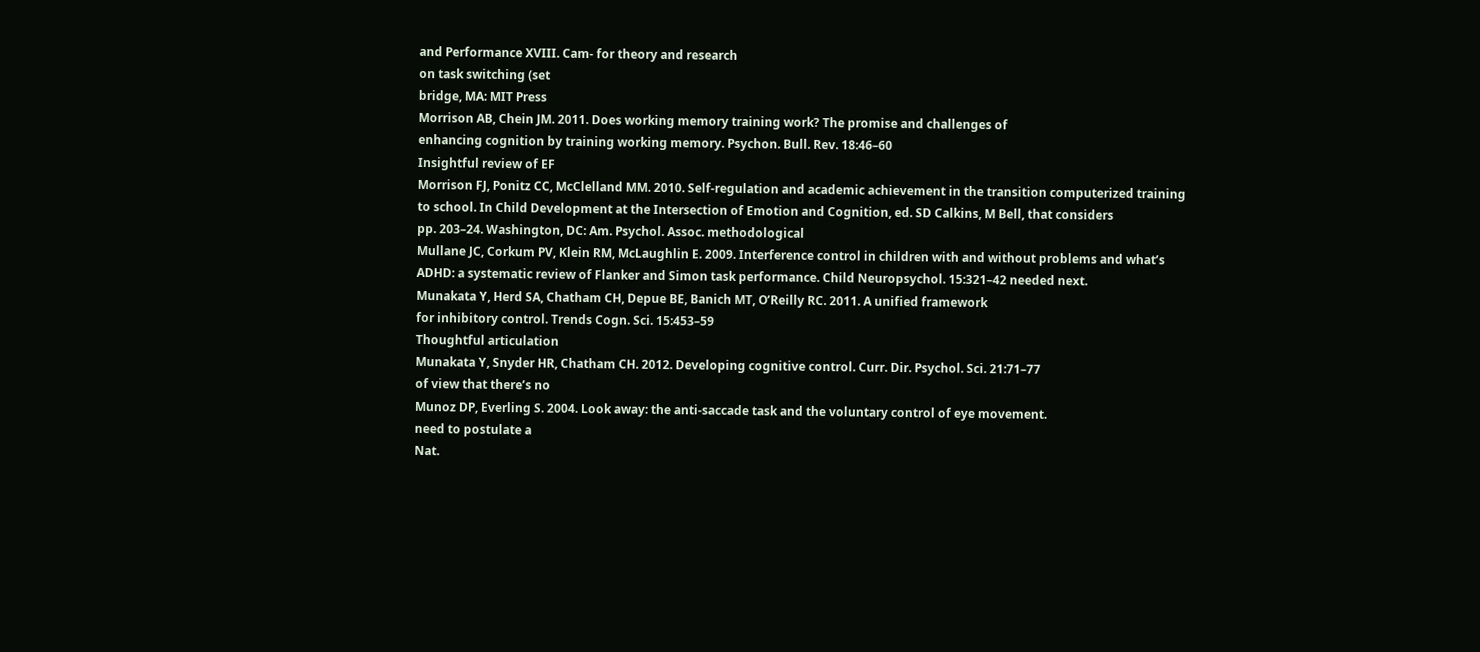and Performance XVIII. Cam- for theory and research
on task switching (set
bridge, MA: MIT Press
Morrison AB, Chein JM. 2011. Does working memory training work? The promise and challenges of
enhancing cognition by training working memory. Psychon. Bull. Rev. 18:46–60
Insightful review of EF
Morrison FJ, Ponitz CC, McClelland MM. 2010. Self-regulation and academic achievement in the transition computerized training
to school. In Child Development at the Intersection of Emotion and Cognition, ed. SD Calkins, M Bell, that considers
pp. 203–24. Washington, DC: Am. Psychol. Assoc. methodological
Mullane JC, Corkum PV, Klein RM, McLaughlin E. 2009. Interference control in children with and without problems and what’s
ADHD: a systematic review of Flanker and Simon task performance. Child Neuropsychol. 15:321–42 needed next.
Munakata Y, Herd SA, Chatham CH, Depue BE, Banich MT, O’Reilly RC. 2011. A unified framework
for inhibitory control. Trends Cogn. Sci. 15:453–59
Thoughtful articulation
Munakata Y, Snyder HR, Chatham CH. 2012. Developing cognitive control. Curr. Dir. Psychol. Sci. 21:71–77
of view that there’s no
Munoz DP, Everling S. 2004. Look away: the anti-saccade task and the voluntary control of eye movement.
need to postulate a
Nat.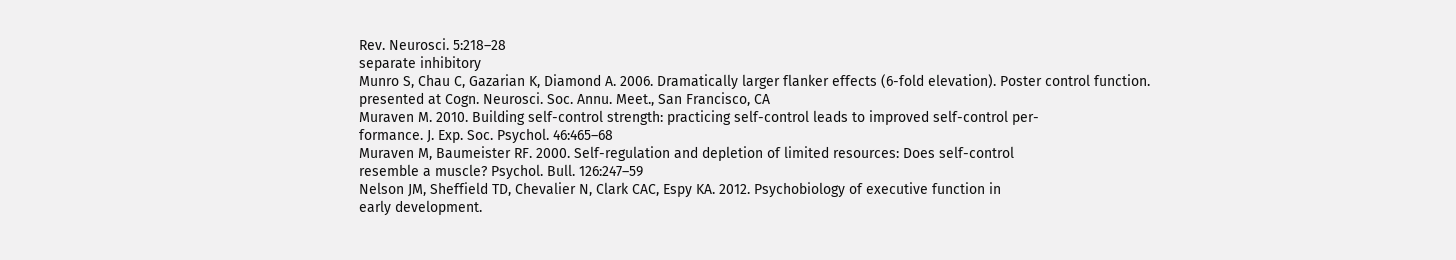Rev. Neurosci. 5:218–28
separate inhibitory
Munro S, Chau C, Gazarian K, Diamond A. 2006. Dramatically larger flanker effects (6-fold elevation). Poster control function.
presented at Cogn. Neurosci. Soc. Annu. Meet., San Francisco, CA
Muraven M. 2010. Building self-control strength: practicing self-control leads to improved self-control per-
formance. J. Exp. Soc. Psychol. 46:465–68
Muraven M, Baumeister RF. 2000. Self-regulation and depletion of limited resources: Does self-control
resemble a muscle? Psychol. Bull. 126:247–59
Nelson JM, Sheffield TD, Chevalier N, Clark CAC, Espy KA. 2012. Psychobiology of executive function in
early development.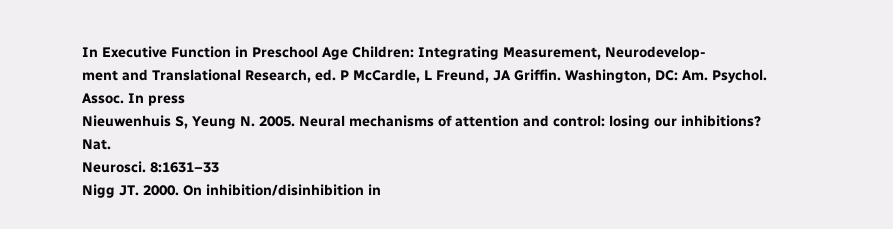In Executive Function in Preschool Age Children: Integrating Measurement, Neurodevelop-
ment and Translational Research, ed. P McCardle, L Freund, JA Griffin. Washington, DC: Am. Psychol.
Assoc. In press
Nieuwenhuis S, Yeung N. 2005. Neural mechanisms of attention and control: losing our inhibitions? Nat.
Neurosci. 8:1631–33
Nigg JT. 2000. On inhibition/disinhibition in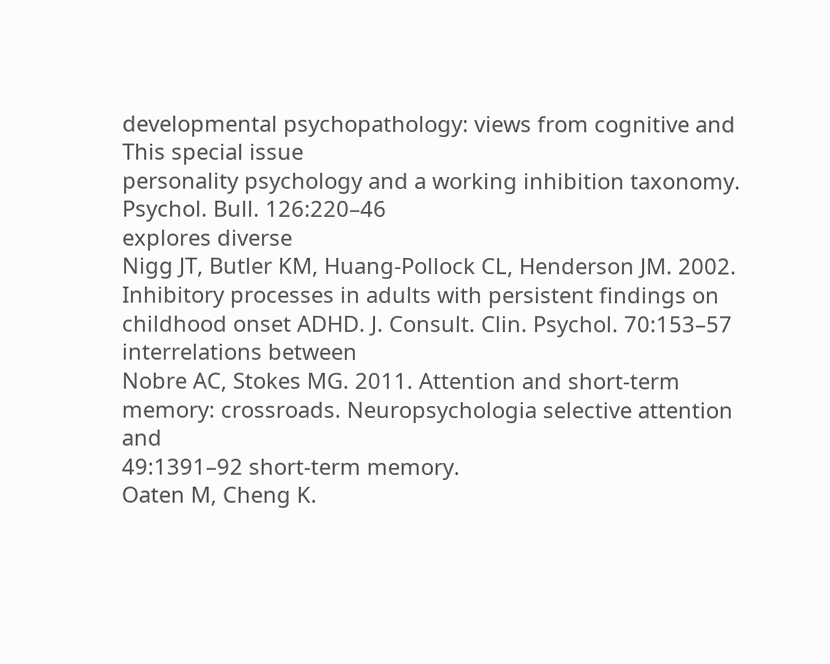developmental psychopathology: views from cognitive and
This special issue
personality psychology and a working inhibition taxonomy. Psychol. Bull. 126:220–46
explores diverse
Nigg JT, Butler KM, Huang-Pollock CL, Henderson JM. 2002. Inhibitory processes in adults with persistent findings on
childhood onset ADHD. J. Consult. Clin. Psychol. 70:153–57 interrelations between
Nobre AC, Stokes MG. 2011. Attention and short-term memory: crossroads. Neuropsychologia selective attention and
49:1391–92 short-term memory.
Oaten M, Cheng K.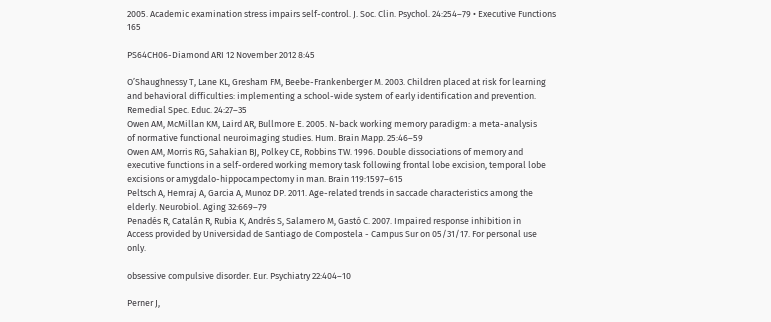2005. Academic examination stress impairs self-control. J. Soc. Clin. Psychol. 24:254–79 • Executive Functions 165

PS64CH06-Diamond ARI 12 November 2012 8:45

O’Shaughnessy T, Lane KL, Gresham FM, Beebe-Frankenberger M. 2003. Children placed at risk for learning
and behavioral difficulties: implementing a school-wide system of early identification and prevention.
Remedial Spec. Educ. 24:27–35
Owen AM, McMillan KM, Laird AR, Bullmore E. 2005. N-back working memory paradigm: a meta-analysis
of normative functional neuroimaging studies. Hum. Brain Mapp. 25:46–59
Owen AM, Morris RG, Sahakian BJ, Polkey CE, Robbins TW. 1996. Double dissociations of memory and
executive functions in a self-ordered working memory task following frontal lobe excision, temporal lobe
excisions or amygdalo-hippocampectomy in man. Brain 119:1597–615
Peltsch A, Hemraj A, Garcia A, Munoz DP. 2011. Age-related trends in saccade characteristics among the
elderly. Neurobiol. Aging 32:669–79
Penadés R, Catalán R, Rubia K, Andrés S, Salamero M, Gastó C. 2007. Impaired response inhibition in
Access provided by Universidad de Santiago de Compostela - Campus Sur on 05/31/17. For personal use only.

obsessive compulsive disorder. Eur. Psychiatry 22:404–10

Perner J,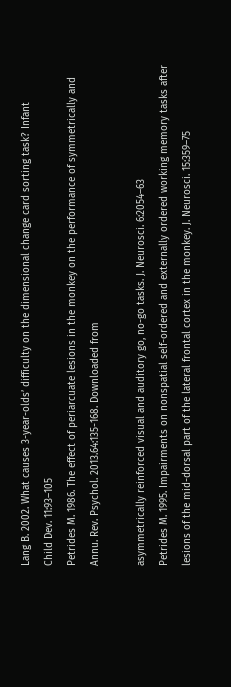Lang B. 2002. What causes 3-year-olds’ difficulty on the dimensional change card sorting task? Infant
Child Dev. 11:93–105
Petrides M. 1986. The effect of periarcuate lesions in the monkey on the performance of symmetrically and
Annu. Rev. Psychol. 2013.64:135-168. Downloaded from

asymmetrically reinforced visual and auditory go, no-go tasks. J. Neurosci. 6:2054–63
Petrides M. 1995. Impairments on nonspatial self-ordered and externally ordered working memory tasks after
lesions of the mid-dorsal part of the lateral frontal cortex in the monkey. J. Neurosci. 15:359–75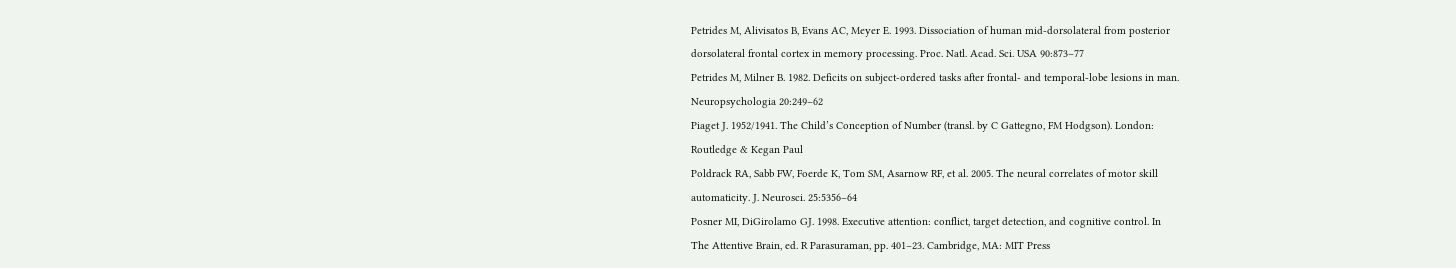Petrides M, Alivisatos B, Evans AC, Meyer E. 1993. Dissociation of human mid-dorsolateral from posterior
dorsolateral frontal cortex in memory processing. Proc. Natl. Acad. Sci. USA 90:873–77
Petrides M, Milner B. 1982. Deficits on subject-ordered tasks after frontal- and temporal-lobe lesions in man.
Neuropsychologia 20:249–62
Piaget J. 1952/1941. The Child’s Conception of Number (transl. by C Gattegno, FM Hodgson). London:
Routledge & Kegan Paul
Poldrack RA, Sabb FW, Foerde K, Tom SM, Asarnow RF, et al. 2005. The neural correlates of motor skill
automaticity. J. Neurosci. 25:5356–64
Posner MI, DiGirolamo GJ. 1998. Executive attention: conflict, target detection, and cognitive control. In
The Attentive Brain, ed. R Parasuraman, pp. 401–23. Cambridge, MA: MIT Press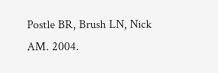Postle BR, Brush LN, Nick AM. 2004.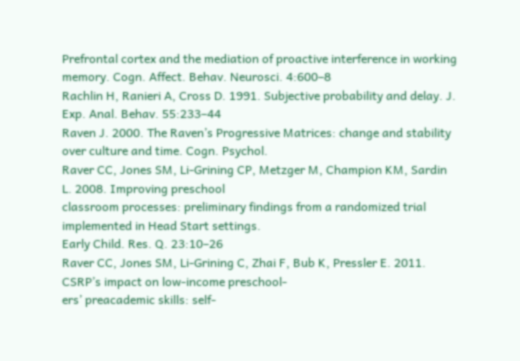Prefrontal cortex and the mediation of proactive interference in working
memory. Cogn. Affect. Behav. Neurosci. 4:600–8
Rachlin H, Ranieri A, Cross D. 1991. Subjective probability and delay. J. Exp. Anal. Behav. 55:233–44
Raven J. 2000. The Raven’s Progressive Matrices: change and stability over culture and time. Cogn. Psychol.
Raver CC, Jones SM, Li-Grining CP, Metzger M, Champion KM, Sardin L. 2008. Improving preschool
classroom processes: preliminary findings from a randomized trial implemented in Head Start settings.
Early Child. Res. Q. 23:10–26
Raver CC, Jones SM, Li-Grining C, Zhai F, Bub K, Pressler E. 2011. CSRP’s impact on low-income preschool-
ers’ preacademic skills: self-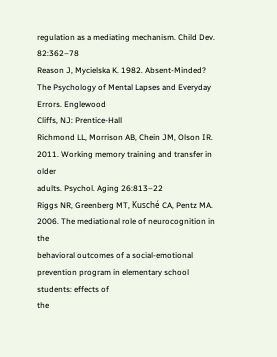regulation as a mediating mechanism. Child Dev. 82:362–78
Reason J, Mycielska K. 1982. Absent-Minded? The Psychology of Mental Lapses and Everyday Errors. Englewood
Cliffs, NJ: Prentice-Hall
Richmond LL, Morrison AB, Chein JM, Olson IR. 2011. Working memory training and transfer in older
adults. Psychol. Aging 26:813–22
Riggs NR, Greenberg MT, Kusché CA, Pentz MA. 2006. The mediational role of neurocognition in the
behavioral outcomes of a social-emotional prevention program in elementary school students: effects of
the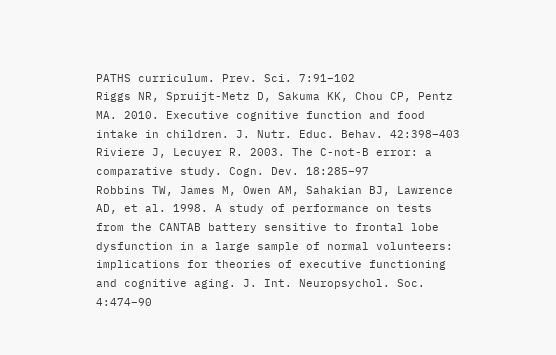PATHS curriculum. Prev. Sci. 7:91–102
Riggs NR, Spruijt-Metz D, Sakuma KK, Chou CP, Pentz MA. 2010. Executive cognitive function and food
intake in children. J. Nutr. Educ. Behav. 42:398–403
Riviere J, Lecuyer R. 2003. The C-not-B error: a comparative study. Cogn. Dev. 18:285–97
Robbins TW, James M, Owen AM, Sahakian BJ, Lawrence AD, et al. 1998. A study of performance on tests
from the CANTAB battery sensitive to frontal lobe dysfunction in a large sample of normal volunteers:
implications for theories of executive functioning and cognitive aging. J. Int. Neuropsychol. Soc. 4:474–90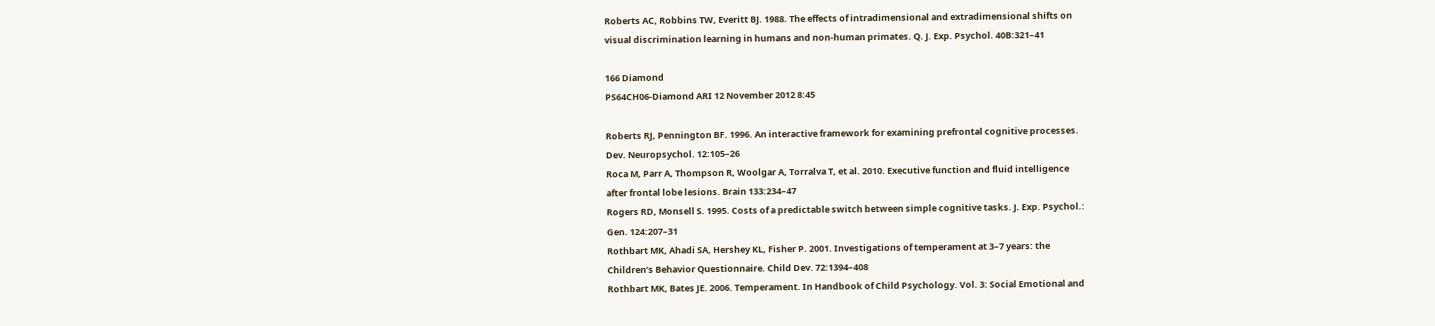Roberts AC, Robbins TW, Everitt BJ. 1988. The effects of intradimensional and extradimensional shifts on
visual discrimination learning in humans and non-human primates. Q. J. Exp. Psychol. 40B:321–41

166 Diamond
PS64CH06-Diamond ARI 12 November 2012 8:45

Roberts RJ, Pennington BF. 1996. An interactive framework for examining prefrontal cognitive processes.
Dev. Neuropsychol. 12:105–26
Roca M, Parr A, Thompson R, Woolgar A, Torralva T, et al. 2010. Executive function and fluid intelligence
after frontal lobe lesions. Brain 133:234–47
Rogers RD, Monsell S. 1995. Costs of a predictable switch between simple cognitive tasks. J. Exp. Psychol.:
Gen. 124:207–31
Rothbart MK, Ahadi SA, Hershey KL, Fisher P. 2001. Investigations of temperament at 3–7 years: the
Children’s Behavior Questionnaire. Child Dev. 72:1394–408
Rothbart MK, Bates JE. 2006. Temperament. In Handbook of Child Psychology. Vol. 3: Social Emotional and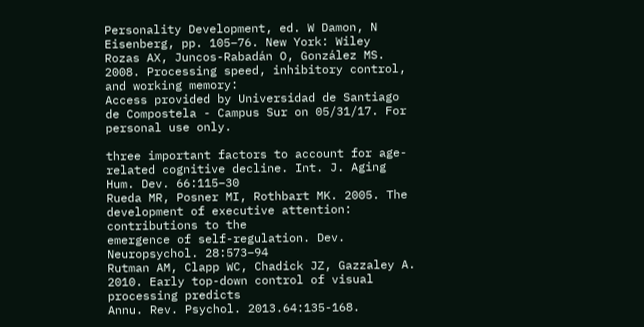Personality Development, ed. W Damon, N Eisenberg, pp. 105–76. New York: Wiley
Rozas AX, Juncos-Rabadán O, González MS. 2008. Processing speed, inhibitory control, and working memory:
Access provided by Universidad de Santiago de Compostela - Campus Sur on 05/31/17. For personal use only.

three important factors to account for age-related cognitive decline. Int. J. Aging Hum. Dev. 66:115–30
Rueda MR, Posner MI, Rothbart MK. 2005. The development of executive attention: contributions to the
emergence of self-regulation. Dev. Neuropsychol. 28:573–94
Rutman AM, Clapp WC, Chadick JZ, Gazzaley A. 2010. Early top-down control of visual processing predicts
Annu. Rev. Psychol. 2013.64:135-168.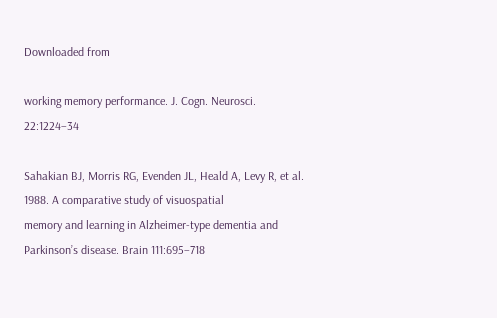Downloaded from

working memory performance. J. Cogn. Neurosci. 22:1224–34

Sahakian BJ, Morris RG, Evenden JL, Heald A, Levy R, et al. 1988. A comparative study of visuospatial
memory and learning in Alzheimer-type dementia and Parkinson’s disease. Brain 111:695–718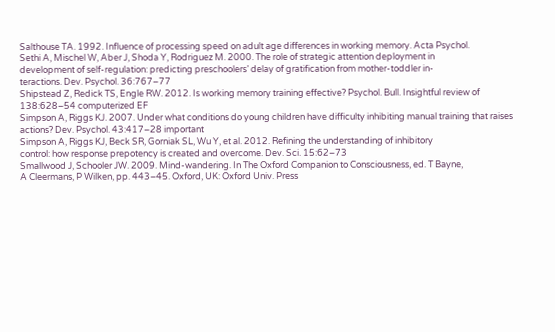Salthouse TA. 1992. Influence of processing speed on adult age differences in working memory. Acta Psychol.
Sethi A, Mischel W, Aber J, Shoda Y, Rodriguez M. 2000. The role of strategic attention deployment in
development of self-regulation: predicting preschoolers’ delay of gratification from mother-toddler in-
teractions. Dev. Psychol. 36:767–77
Shipstead Z, Redick TS, Engle RW. 2012. Is working memory training effective? Psychol. Bull. Insightful review of
138:628–54 computerized EF
Simpson A, Riggs KJ. 2007. Under what conditions do young children have difficulty inhibiting manual training that raises
actions? Dev. Psychol. 43:417–28 important
Simpson A, Riggs KJ, Beck SR, Gorniak SL, Wu Y, et al. 2012. Refining the understanding of inhibitory
control: how response prepotency is created and overcome. Dev. Sci. 15:62–73
Smallwood J, Schooler JW. 2009. Mind-wandering. In The Oxford Companion to Consciousness, ed. T Bayne,
A Cleermans, P Wilken, pp. 443–45. Oxford, UK: Oxford Univ. Press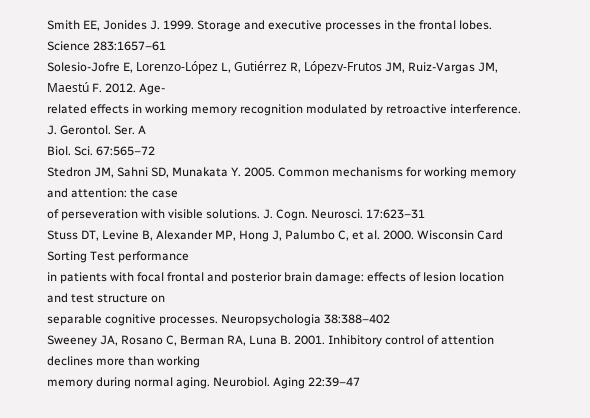Smith EE, Jonides J. 1999. Storage and executive processes in the frontal lobes. Science 283:1657–61
Solesio-Jofre E, Lorenzo-López L, Gutiérrez R, Lópezv-Frutos JM, Ruiz-Vargas JM, Maestú F. 2012. Age-
related effects in working memory recognition modulated by retroactive interference. J. Gerontol. Ser. A
Biol. Sci. 67:565–72
Stedron JM, Sahni SD, Munakata Y. 2005. Common mechanisms for working memory and attention: the case
of perseveration with visible solutions. J. Cogn. Neurosci. 17:623–31
Stuss DT, Levine B, Alexander MP, Hong J, Palumbo C, et al. 2000. Wisconsin Card Sorting Test performance
in patients with focal frontal and posterior brain damage: effects of lesion location and test structure on
separable cognitive processes. Neuropsychologia 38:388–402
Sweeney JA, Rosano C, Berman RA, Luna B. 2001. Inhibitory control of attention declines more than working
memory during normal aging. Neurobiol. Aging 22:39–47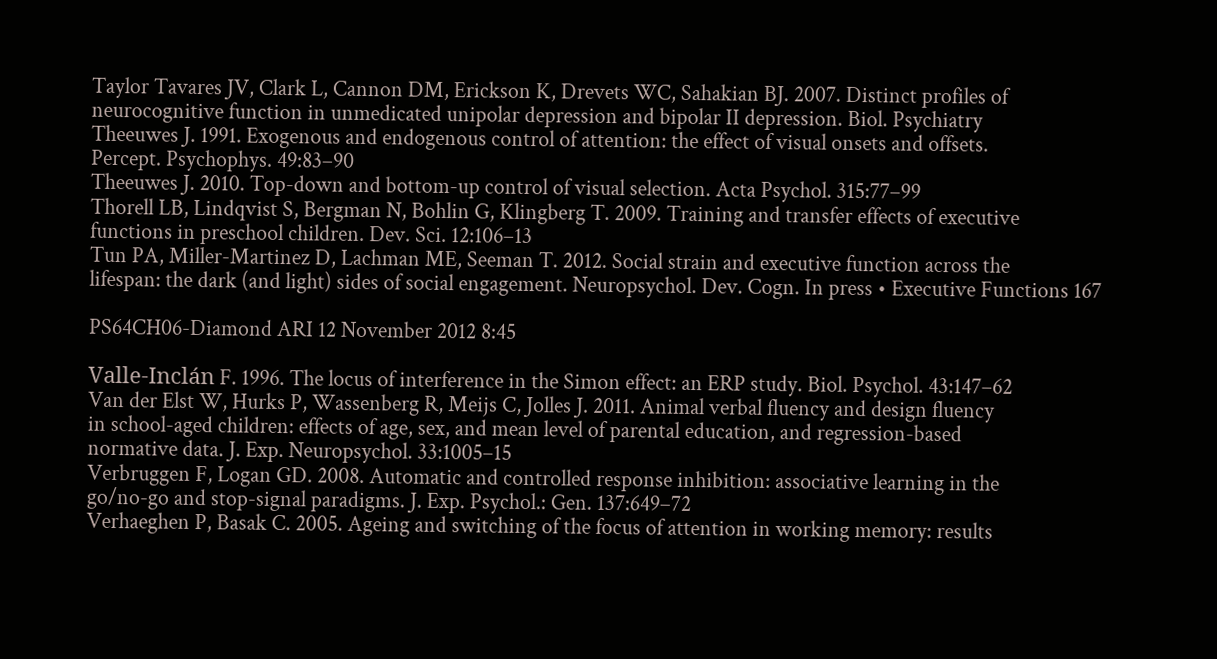Taylor Tavares JV, Clark L, Cannon DM, Erickson K, Drevets WC, Sahakian BJ. 2007. Distinct profiles of
neurocognitive function in unmedicated unipolar depression and bipolar II depression. Biol. Psychiatry
Theeuwes J. 1991. Exogenous and endogenous control of attention: the effect of visual onsets and offsets.
Percept. Psychophys. 49:83–90
Theeuwes J. 2010. Top-down and bottom-up control of visual selection. Acta Psychol. 315:77–99
Thorell LB, Lindqvist S, Bergman N, Bohlin G, Klingberg T. 2009. Training and transfer effects of executive
functions in preschool children. Dev. Sci. 12:106–13
Tun PA, Miller-Martinez D, Lachman ME, Seeman T. 2012. Social strain and executive function across the
lifespan: the dark (and light) sides of social engagement. Neuropsychol. Dev. Cogn. In press • Executive Functions 167

PS64CH06-Diamond ARI 12 November 2012 8:45

Valle-Inclán F. 1996. The locus of interference in the Simon effect: an ERP study. Biol. Psychol. 43:147–62
Van der Elst W, Hurks P, Wassenberg R, Meijs C, Jolles J. 2011. Animal verbal fluency and design fluency
in school-aged children: effects of age, sex, and mean level of parental education, and regression-based
normative data. J. Exp. Neuropsychol. 33:1005–15
Verbruggen F, Logan GD. 2008. Automatic and controlled response inhibition: associative learning in the
go/no-go and stop-signal paradigms. J. Exp. Psychol.: Gen. 137:649–72
Verhaeghen P, Basak C. 2005. Ageing and switching of the focus of attention in working memory: results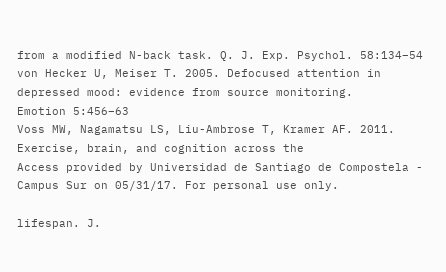from a modified N-back task. Q. J. Exp. Psychol. 58:134–54
von Hecker U, Meiser T. 2005. Defocused attention in depressed mood: evidence from source monitoring.
Emotion 5:456–63
Voss MW, Nagamatsu LS, Liu-Ambrose T, Kramer AF. 2011. Exercise, brain, and cognition across the
Access provided by Universidad de Santiago de Compostela - Campus Sur on 05/31/17. For personal use only.

lifespan. J.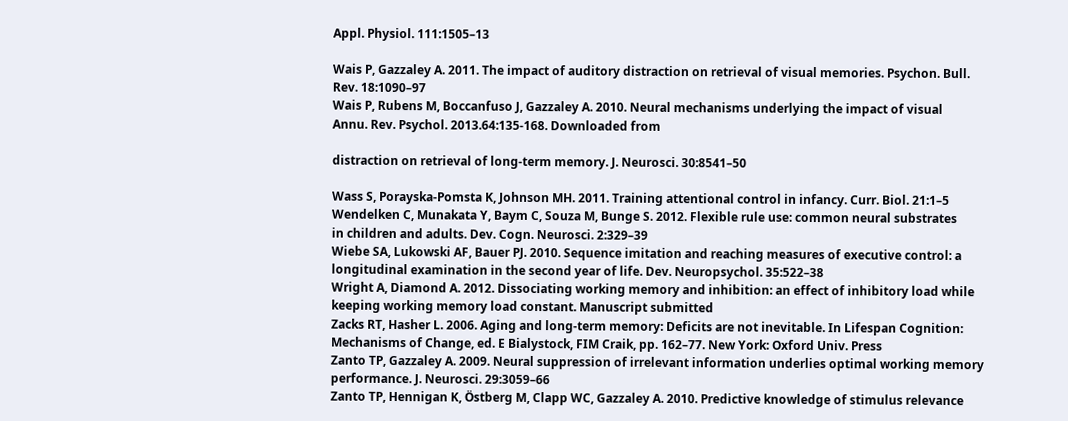Appl. Physiol. 111:1505–13

Wais P, Gazzaley A. 2011. The impact of auditory distraction on retrieval of visual memories. Psychon. Bull.
Rev. 18:1090–97
Wais P, Rubens M, Boccanfuso J, Gazzaley A. 2010. Neural mechanisms underlying the impact of visual
Annu. Rev. Psychol. 2013.64:135-168. Downloaded from

distraction on retrieval of long-term memory. J. Neurosci. 30:8541–50

Wass S, Porayska-Pomsta K, Johnson MH. 2011. Training attentional control in infancy. Curr. Biol. 21:1–5
Wendelken C, Munakata Y, Baym C, Souza M, Bunge S. 2012. Flexible rule use: common neural substrates
in children and adults. Dev. Cogn. Neurosci. 2:329–39
Wiebe SA, Lukowski AF, Bauer PJ. 2010. Sequence imitation and reaching measures of executive control: a
longitudinal examination in the second year of life. Dev. Neuropsychol. 35:522–38
Wright A, Diamond A. 2012. Dissociating working memory and inhibition: an effect of inhibitory load while
keeping working memory load constant. Manuscript submitted
Zacks RT, Hasher L. 2006. Aging and long-term memory: Deficits are not inevitable. In Lifespan Cognition:
Mechanisms of Change, ed. E Bialystock, FIM Craik, pp. 162–77. New York: Oxford Univ. Press
Zanto TP, Gazzaley A. 2009. Neural suppression of irrelevant information underlies optimal working memory
performance. J. Neurosci. 29:3059–66
Zanto TP, Hennigan K, Östberg M, Clapp WC, Gazzaley A. 2010. Predictive knowledge of stimulus relevance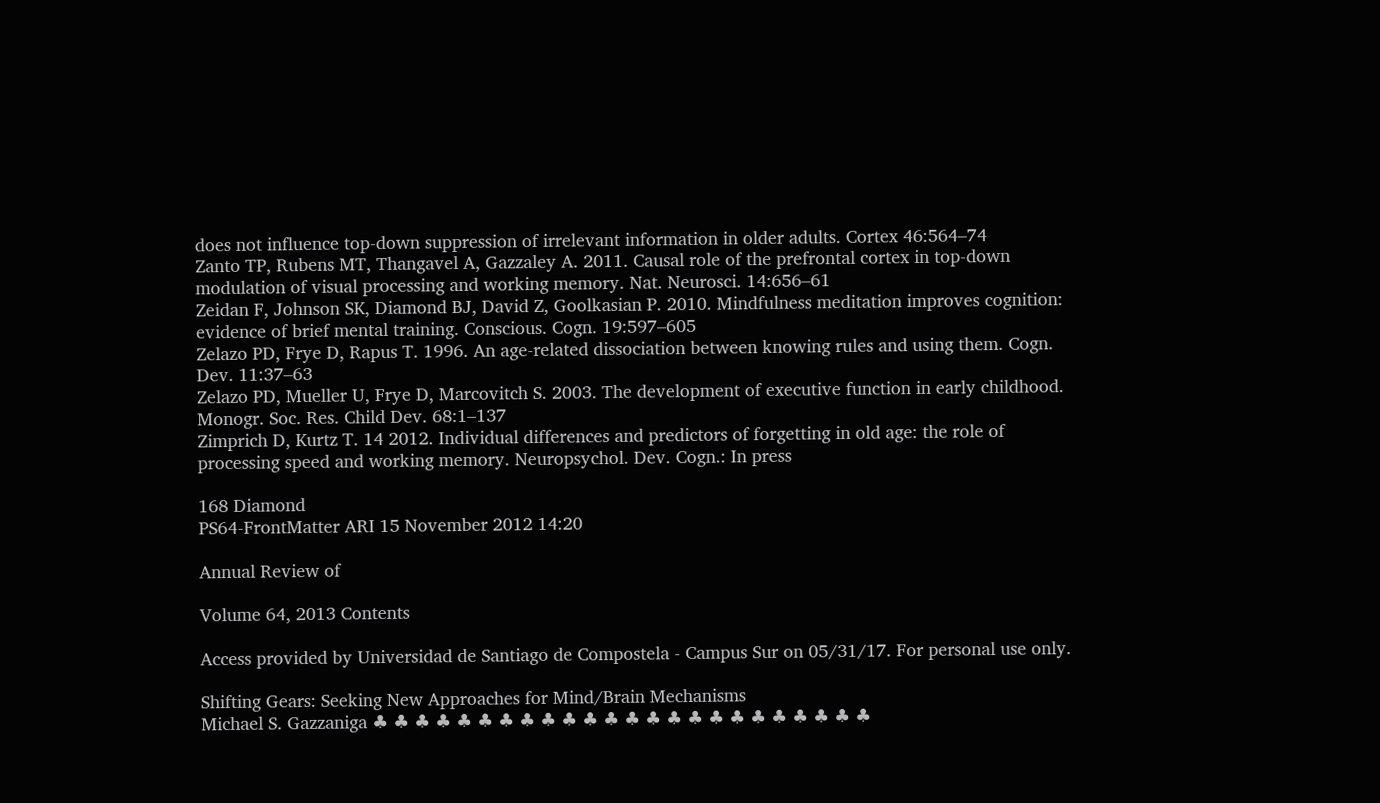does not influence top-down suppression of irrelevant information in older adults. Cortex 46:564–74
Zanto TP, Rubens MT, Thangavel A, Gazzaley A. 2011. Causal role of the prefrontal cortex in top-down
modulation of visual processing and working memory. Nat. Neurosci. 14:656–61
Zeidan F, Johnson SK, Diamond BJ, David Z, Goolkasian P. 2010. Mindfulness meditation improves cognition:
evidence of brief mental training. Conscious. Cogn. 19:597–605
Zelazo PD, Frye D, Rapus T. 1996. An age-related dissociation between knowing rules and using them. Cogn.
Dev. 11:37–63
Zelazo PD, Mueller U, Frye D, Marcovitch S. 2003. The development of executive function in early childhood.
Monogr. Soc. Res. Child Dev. 68:1–137
Zimprich D, Kurtz T. 14 2012. Individual differences and predictors of forgetting in old age: the role of
processing speed and working memory. Neuropsychol. Dev. Cogn.: In press

168 Diamond
PS64-FrontMatter ARI 15 November 2012 14:20

Annual Review of

Volume 64, 2013 Contents

Access provided by Universidad de Santiago de Compostela - Campus Sur on 05/31/17. For personal use only.

Shifting Gears: Seeking New Approaches for Mind/Brain Mechanisms
Michael S. Gazzaniga ♣ ♣ ♣ ♣ ♣ ♣ ♣ ♣ ♣ ♣ ♣ ♣ ♣ ♣ ♣ ♣ ♣ ♣ ♣ ♣ ♣ ♣ ♣ ♣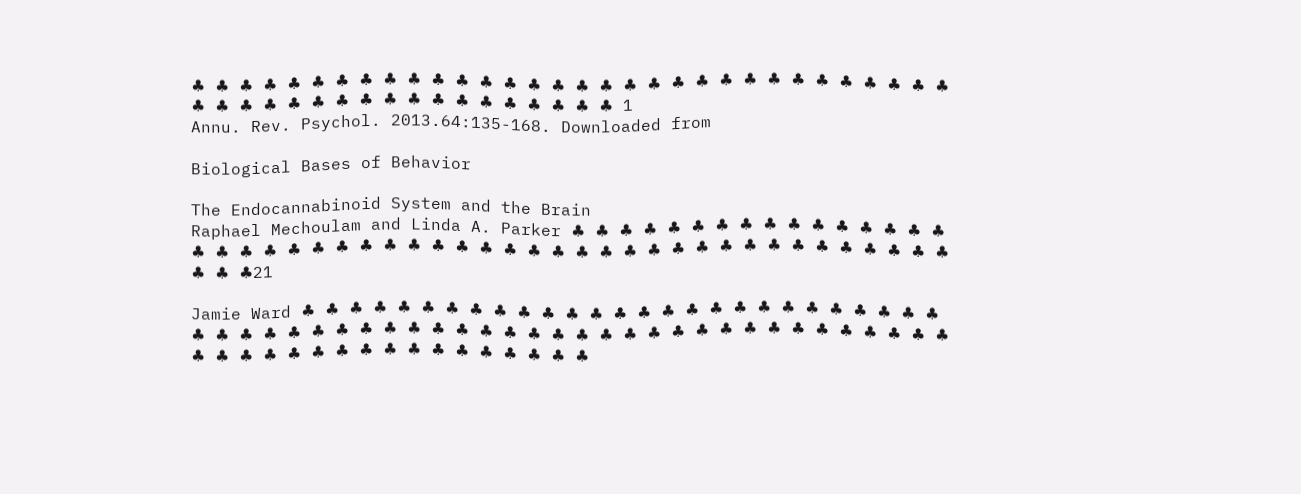♣ ♣ ♣ ♣ ♣ ♣ ♣ ♣ ♣ ♣ ♣ ♣ ♣ ♣ ♣ ♣ ♣ ♣ ♣ ♣ ♣ ♣ ♣ ♣ ♣ ♣ ♣ ♣ ♣ ♣ ♣ ♣ ♣ ♣ ♣ ♣ ♣ ♣ ♣ ♣ ♣ ♣ ♣ ♣ ♣ ♣ ♣ ♣ ♣ ♣ 1
Annu. Rev. Psychol. 2013.64:135-168. Downloaded from

Biological Bases of Behavior

The Endocannabinoid System and the Brain
Raphael Mechoulam and Linda A. Parker ♣ ♣ ♣ ♣ ♣ ♣ ♣ ♣ ♣ ♣ ♣ ♣ ♣ ♣ ♣ ♣ ♣ ♣ ♣ ♣ ♣ ♣ ♣ ♣ ♣ ♣ ♣ ♣ ♣ ♣ ♣ ♣ ♣ ♣ ♣ ♣ ♣ ♣ ♣ ♣ ♣ ♣ ♣ ♣ ♣ ♣ ♣ ♣ ♣ ♣ ♣21

Jamie Ward ♣ ♣ ♣ ♣ ♣ ♣ ♣ ♣ ♣ ♣ ♣ ♣ ♣ ♣ ♣ ♣ ♣ ♣ ♣ ♣ ♣ ♣ ♣ ♣ ♣ ♣ ♣ ♣ ♣ ♣ ♣ ♣ ♣ ♣ ♣ ♣ ♣ ♣ ♣ ♣ ♣ ♣ ♣ ♣ ♣ ♣ ♣ ♣ ♣ ♣ ♣ ♣ ♣ ♣ ♣ ♣ ♣ ♣ ♣ ♣ ♣ ♣ ♣ ♣ ♣ ♣ ♣ ♣ ♣ ♣ ♣ ♣ ♣ ♣ ♣ ♣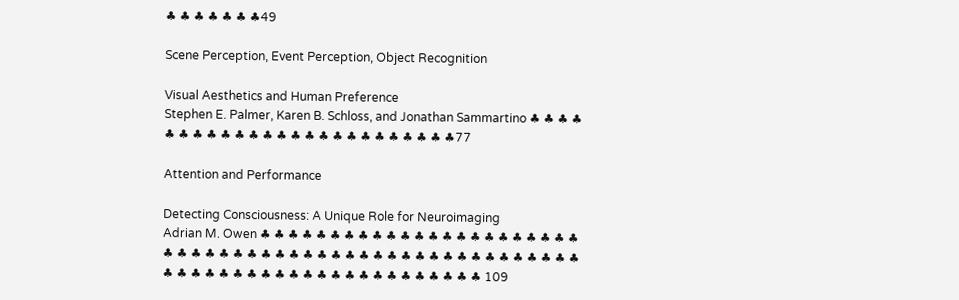♣ ♣ ♣ ♣ ♣ ♣ ♣49

Scene Perception, Event Perception, Object Recognition

Visual Aesthetics and Human Preference
Stephen E. Palmer, Karen B. Schloss, and Jonathan Sammartino ♣ ♣ ♣ ♣ ♣ ♣ ♣ ♣ ♣ ♣ ♣ ♣ ♣ ♣ ♣ ♣ ♣ ♣ ♣ ♣ ♣ ♣ ♣ ♣ ♣77

Attention and Performance

Detecting Consciousness: A Unique Role for Neuroimaging
Adrian M. Owen ♣ ♣ ♣ ♣ ♣ ♣ ♣ ♣ ♣ ♣ ♣ ♣ ♣ ♣ ♣ ♣ ♣ ♣ ♣ ♣ ♣ ♣ ♣ ♣ ♣ ♣ ♣ ♣ ♣ ♣ ♣ ♣ ♣ ♣ ♣ ♣ ♣ ♣ ♣ ♣ ♣ ♣ ♣ ♣ ♣ ♣ ♣ ♣ ♣ ♣ ♣ ♣ ♣ ♣ ♣ ♣ ♣ ♣ ♣ ♣ ♣ ♣ ♣ ♣ ♣ ♣ ♣ ♣ ♣ ♣ ♣ ♣ ♣ ♣ ♣ ♣ 109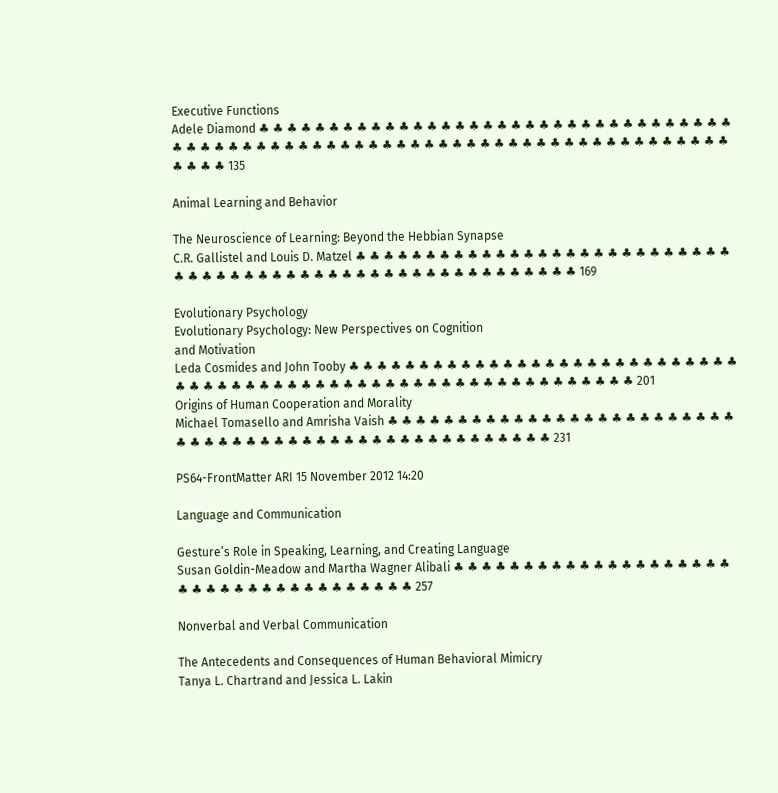Executive Functions
Adele Diamond ♣ ♣ ♣ ♣ ♣ ♣ ♣ ♣ ♣ ♣ ♣ ♣ ♣ ♣ ♣ ♣ ♣ ♣ ♣ ♣ ♣ ♣ ♣ ♣ ♣ ♣ ♣ ♣ ♣ ♣ ♣ ♣ ♣ ♣ ♣ ♣ ♣ ♣ ♣ ♣ ♣ ♣ ♣ ♣ ♣ ♣ ♣ ♣ ♣ ♣ ♣ ♣ ♣ ♣ ♣ ♣ ♣ ♣ ♣ ♣ ♣ ♣ ♣ ♣ ♣ ♣ ♣ ♣ ♣ ♣ ♣ ♣ ♣ ♣ ♣ ♣ ♣ ♣ 135

Animal Learning and Behavior

The Neuroscience of Learning: Beyond the Hebbian Synapse
C.R. Gallistel and Louis D. Matzel ♣ ♣ ♣ ♣ ♣ ♣ ♣ ♣ ♣ ♣ ♣ ♣ ♣ ♣ ♣ ♣ ♣ ♣ ♣ ♣ ♣ ♣ ♣ ♣ ♣ ♣ ♣ ♣ ♣ ♣ ♣ ♣ ♣ ♣ ♣ ♣ ♣ ♣ ♣ ♣ ♣ ♣ ♣ ♣ ♣ ♣ ♣ ♣ ♣ ♣ ♣ ♣ ♣ ♣ ♣ ♣ 169

Evolutionary Psychology
Evolutionary Psychology: New Perspectives on Cognition
and Motivation
Leda Cosmides and John Tooby ♣ ♣ ♣ ♣ ♣ ♣ ♣ ♣ ♣ ♣ ♣ ♣ ♣ ♣ ♣ ♣ ♣ ♣ ♣ ♣ ♣ ♣ ♣ ♣ ♣ ♣ ♣ ♣ ♣ ♣ ♣ ♣ ♣ ♣ ♣ ♣ ♣ ♣ ♣ ♣ ♣ ♣ ♣ ♣ ♣ ♣ ♣ ♣ ♣ ♣ ♣ ♣ ♣ ♣ ♣ ♣ ♣ ♣ ♣ ♣ ♣ 201
Origins of Human Cooperation and Morality
Michael Tomasello and Amrisha Vaish ♣ ♣ ♣ ♣ ♣ ♣ ♣ ♣ ♣ ♣ ♣ ♣ ♣ ♣ ♣ ♣ ♣ ♣ ♣ ♣ ♣ ♣ ♣ ♣ ♣ ♣ ♣ ♣ ♣ ♣ ♣ ♣ ♣ ♣ ♣ ♣ ♣ ♣ ♣ ♣ ♣ ♣ ♣ ♣ ♣ ♣ ♣ ♣ ♣ ♣ ♣ ♣ 231

PS64-FrontMatter ARI 15 November 2012 14:20

Language and Communication

Gesture’s Role in Speaking, Learning, and Creating Language
Susan Goldin-Meadow and Martha Wagner Alibali ♣ ♣ ♣ ♣ ♣ ♣ ♣ ♣ ♣ ♣ ♣ ♣ ♣ ♣ ♣ ♣ ♣ ♣ ♣ ♣ ♣ ♣ ♣ ♣ ♣ ♣ ♣ ♣ ♣ ♣ ♣ ♣ ♣ ♣ ♣ ♣ ♣ 257

Nonverbal and Verbal Communication

The Antecedents and Consequences of Human Behavioral Mimicry
Tanya L. Chartrand and Jessica L. Lakin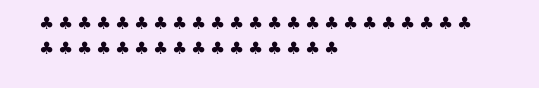♣ ♣ ♣ ♣ ♣ ♣ ♣ ♣ ♣ ♣ ♣ ♣ ♣ ♣ ♣ ♣ ♣ ♣ ♣ ♣ ♣ ♣ ♣ ♣ ♣ ♣ ♣ ♣ ♣ ♣ ♣ ♣ ♣ ♣ ♣ ♣ ♣ ♣ ♣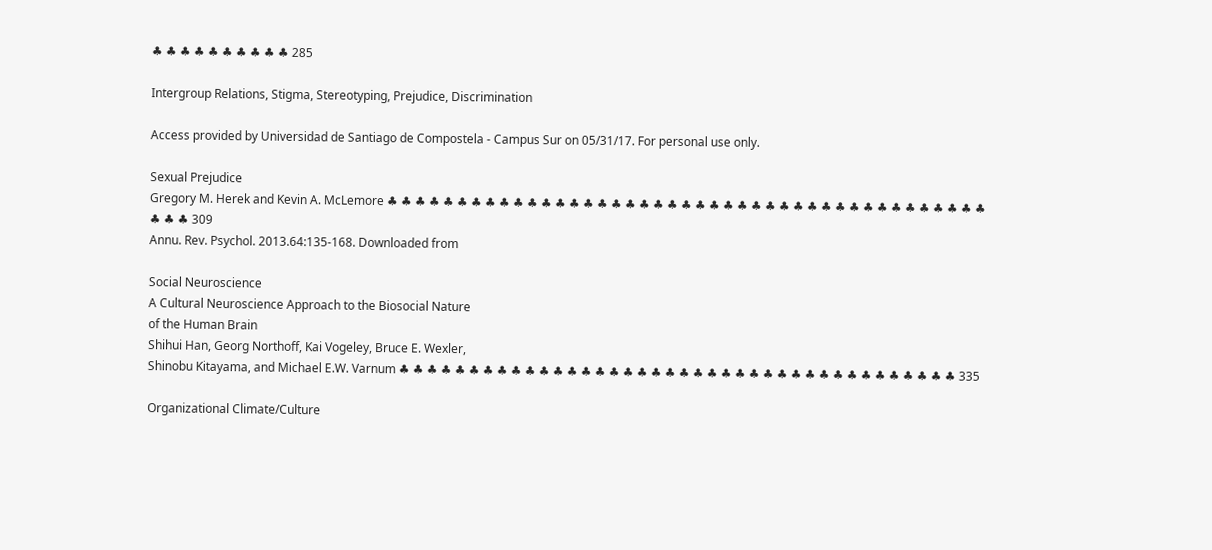♣ ♣ ♣ ♣ ♣ ♣ ♣ ♣ ♣ ♣ 285

Intergroup Relations, Stigma, Stereotyping, Prejudice, Discrimination

Access provided by Universidad de Santiago de Compostela - Campus Sur on 05/31/17. For personal use only.

Sexual Prejudice
Gregory M. Herek and Kevin A. McLemore ♣ ♣ ♣ ♣ ♣ ♣ ♣ ♣ ♣ ♣ ♣ ♣ ♣ ♣ ♣ ♣ ♣ ♣ ♣ ♣ ♣ ♣ ♣ ♣ ♣ ♣ ♣ ♣ ♣ ♣ ♣ ♣ ♣ ♣ ♣ ♣ ♣ ♣ ♣ ♣ ♣ ♣ ♣ ♣ ♣ ♣ 309
Annu. Rev. Psychol. 2013.64:135-168. Downloaded from

Social Neuroscience
A Cultural Neuroscience Approach to the Biosocial Nature
of the Human Brain
Shihui Han, Georg Northoff, Kai Vogeley, Bruce E. Wexler,
Shinobu Kitayama, and Michael E.W. Varnum ♣ ♣ ♣ ♣ ♣ ♣ ♣ ♣ ♣ ♣ ♣ ♣ ♣ ♣ ♣ ♣ ♣ ♣ ♣ ♣ ♣ ♣ ♣ ♣ ♣ ♣ ♣ ♣ ♣ ♣ ♣ ♣ ♣ ♣ ♣ ♣ ♣ ♣ ♣ ♣ 335

Organizational Climate/Culture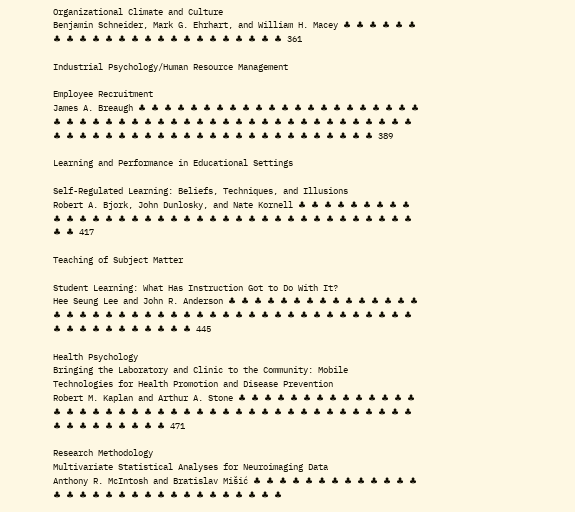Organizational Climate and Culture
Benjamin Schneider, Mark G. Ehrhart, and William H. Macey ♣ ♣ ♣ ♣ ♣ ♣ ♣ ♣ ♣ ♣ ♣ ♣ ♣ ♣ ♣ ♣ ♣ ♣ ♣ ♣ ♣ ♣ ♣ ♣ 361

Industrial Psychology/Human Resource Management

Employee Recruitment
James A. Breaugh ♣ ♣ ♣ ♣ ♣ ♣ ♣ ♣ ♣ ♣ ♣ ♣ ♣ ♣ ♣ ♣ ♣ ♣ ♣ ♣ ♣ ♣ ♣ ♣ ♣ ♣ ♣ ♣ ♣ ♣ ♣ ♣ ♣ ♣ ♣ ♣ ♣ ♣ ♣ ♣ ♣ ♣ ♣ ♣ ♣ ♣ ♣ ♣ ♣ ♣ ♣ ♣ ♣ ♣ ♣ ♣ ♣ ♣ ♣ ♣ ♣ ♣ ♣ ♣ ♣ ♣ ♣ ♣ ♣ ♣ ♣ ♣ ♣ ♣ ♣ 389

Learning and Performance in Educational Settings

Self-Regulated Learning: Beliefs, Techniques, and Illusions
Robert A. Bjork, John Dunlosky, and Nate Kornell ♣ ♣ ♣ ♣ ♣ ♣ ♣ ♣ ♣ ♣ ♣ ♣ ♣ ♣ ♣ ♣ ♣ ♣ ♣ ♣ ♣ ♣ ♣ ♣ ♣ ♣ ♣ ♣ ♣ ♣ ♣ ♣ ♣ ♣ ♣ ♣ ♣ ♣ ♣ 417

Teaching of Subject Matter

Student Learning: What Has Instruction Got to Do With It?
Hee Seung Lee and John R. Anderson ♣ ♣ ♣ ♣ ♣ ♣ ♣ ♣ ♣ ♣ ♣ ♣ ♣ ♣ ♣ ♣ ♣ ♣ ♣ ♣ ♣ ♣ ♣ ♣ ♣ ♣ ♣ ♣ ♣ ♣ ♣ ♣ ♣ ♣ ♣ ♣ ♣ ♣ ♣ ♣ ♣ ♣ ♣ ♣ ♣ ♣ ♣ ♣ ♣ ♣ ♣ ♣ ♣ ♣ 445

Health Psychology
Bringing the Laboratory and Clinic to the Community: Mobile
Technologies for Health Promotion and Disease Prevention
Robert M. Kaplan and Arthur A. Stone ♣ ♣ ♣ ♣ ♣ ♣ ♣ ♣ ♣ ♣ ♣ ♣ ♣ ♣ ♣ ♣ ♣ ♣ ♣ ♣ ♣ ♣ ♣ ♣ ♣ ♣ ♣ ♣ ♣ ♣ ♣ ♣ ♣ ♣ ♣ ♣ ♣ ♣ ♣ ♣ ♣ ♣ ♣ ♣ ♣ ♣ ♣ ♣ ♣ ♣ ♣ 471

Research Methodology
Multivariate Statistical Analyses for Neuroimaging Data
Anthony R. McIntosh and Bratislav Mišić ♣ ♣ ♣ ♣ ♣ ♣ ♣ ♣ ♣ ♣ ♣ ♣ ♣ ♣ ♣ ♣ ♣ ♣ ♣ ♣ ♣ ♣ ♣ ♣ ♣ ♣ ♣ ♣ ♣ ♣ ♣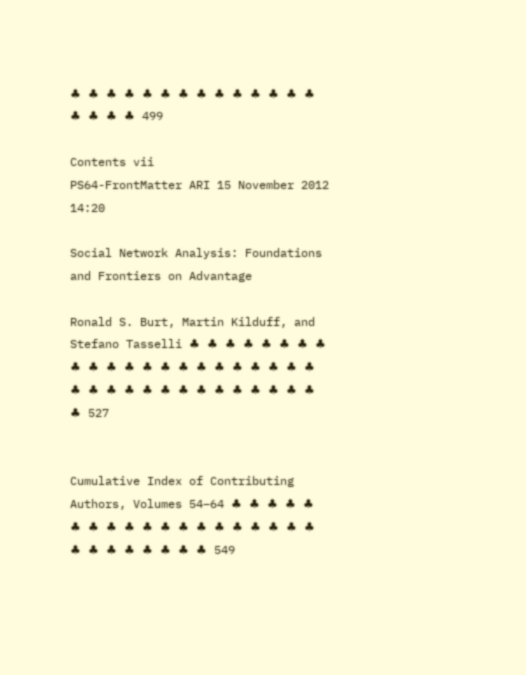♣ ♣ ♣ ♣ ♣ ♣ ♣ ♣ ♣ ♣ ♣ ♣ ♣ ♣ ♣ ♣ ♣ ♣ 499

Contents vii
PS64-FrontMatter ARI 15 November 2012 14:20

Social Network Analysis: Foundations and Frontiers on Advantage

Ronald S. Burt, Martin Kilduff, and Stefano Tasselli ♣ ♣ ♣ ♣ ♣ ♣ ♣ ♣ ♣ ♣ ♣ ♣ ♣ ♣ ♣ ♣ ♣ ♣ ♣ ♣ ♣ ♣ ♣ ♣ ♣ ♣ ♣ ♣ ♣ ♣ ♣ ♣ ♣ ♣ ♣ ♣ ♣ 527


Cumulative Index of Contributing Authors, Volumes 54–64 ♣ ♣ ♣ ♣ ♣ ♣ ♣ ♣ ♣ ♣ ♣ ♣ ♣ ♣ ♣ ♣ ♣ ♣ ♣ ♣ ♣ ♣ ♣ ♣ ♣ ♣ ♣ 549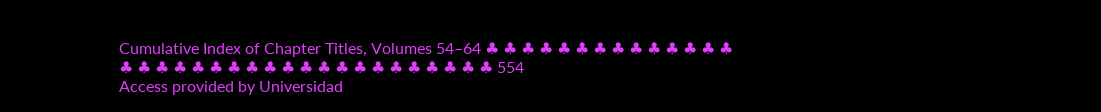Cumulative Index of Chapter Titles, Volumes 54–64 ♣ ♣ ♣ ♣ ♣ ♣ ♣ ♣ ♣ ♣ ♣ ♣ ♣ ♣ ♣ ♣ ♣ ♣ ♣ ♣ ♣ ♣ ♣ ♣ ♣ ♣ ♣ ♣ ♣ ♣ ♣ ♣ ♣ ♣ ♣ 554
Access provided by Universidad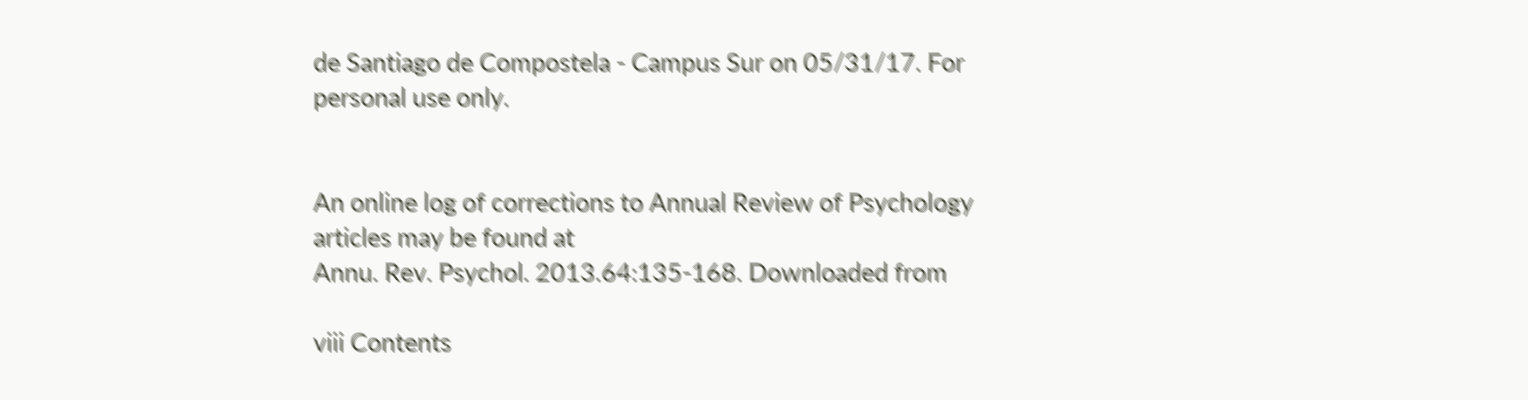de Santiago de Compostela - Campus Sur on 05/31/17. For personal use only.


An online log of corrections to Annual Review of Psychology articles may be found at
Annu. Rev. Psychol. 2013.64:135-168. Downloaded from

viii Contents